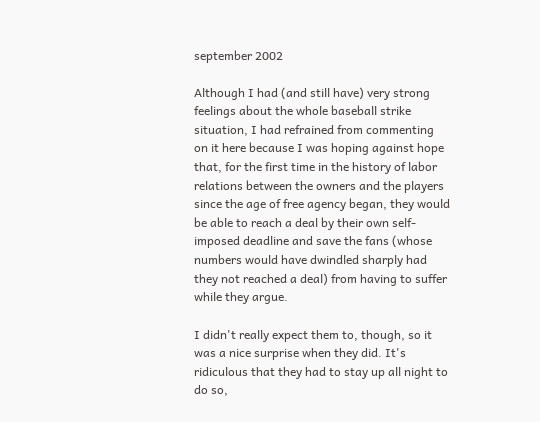september 2002

Although I had (and still have) very strong feelings about the whole baseball strike situation, I had refrained from commenting on it here because I was hoping against hope that, for the first time in the history of labor relations between the owners and the players since the age of free agency began, they would be able to reach a deal by their own self-imposed deadline and save the fans (whose numbers would have dwindled sharply had they not reached a deal) from having to suffer while they argue.

I didn't really expect them to, though, so it was a nice surprise when they did. It's ridiculous that they had to stay up all night to do so,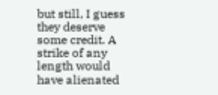but still, I guess they deserve some credit. A strike of any length would have alienated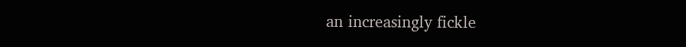an increasingly fickle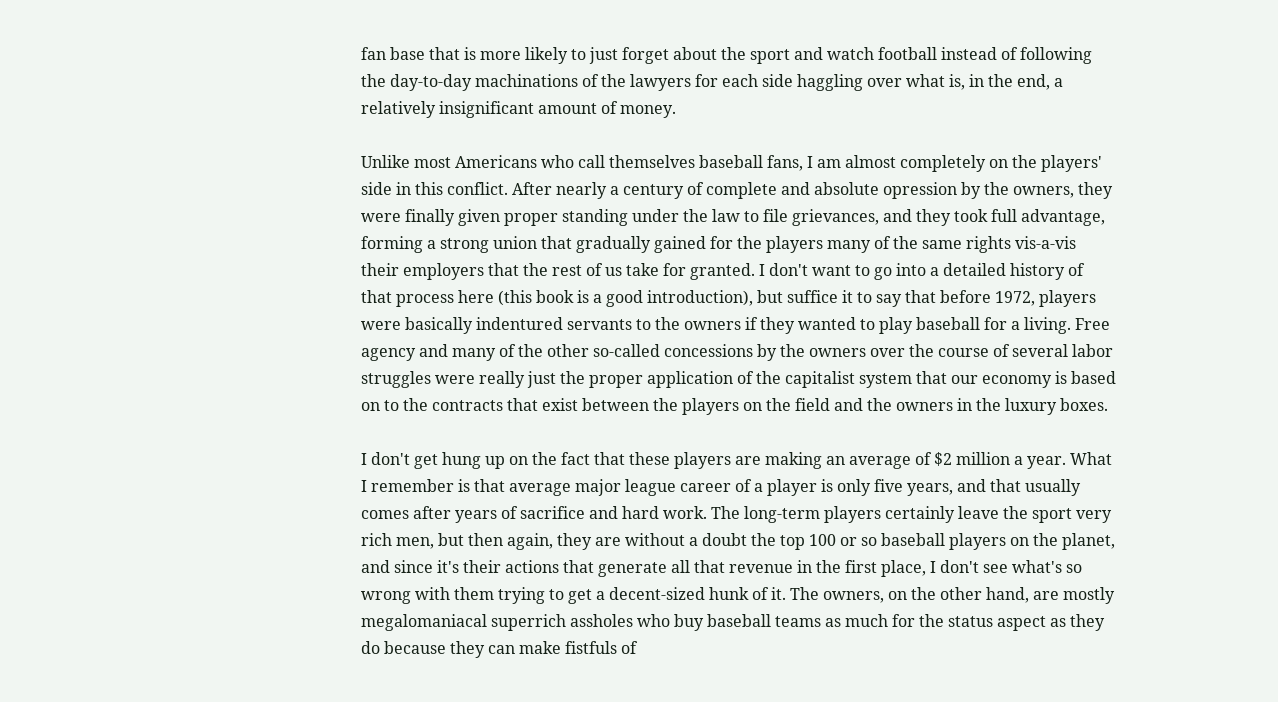fan base that is more likely to just forget about the sport and watch football instead of following the day-to-day machinations of the lawyers for each side haggling over what is, in the end, a relatively insignificant amount of money.

Unlike most Americans who call themselves baseball fans, I am almost completely on the players' side in this conflict. After nearly a century of complete and absolute opression by the owners, they were finally given proper standing under the law to file grievances, and they took full advantage, forming a strong union that gradually gained for the players many of the same rights vis-a-vis their employers that the rest of us take for granted. I don't want to go into a detailed history of that process here (this book is a good introduction), but suffice it to say that before 1972, players were basically indentured servants to the owners if they wanted to play baseball for a living. Free agency and many of the other so-called concessions by the owners over the course of several labor struggles were really just the proper application of the capitalist system that our economy is based on to the contracts that exist between the players on the field and the owners in the luxury boxes.

I don't get hung up on the fact that these players are making an average of $2 million a year. What I remember is that average major league career of a player is only five years, and that usually comes after years of sacrifice and hard work. The long-term players certainly leave the sport very rich men, but then again, they are without a doubt the top 100 or so baseball players on the planet, and since it's their actions that generate all that revenue in the first place, I don't see what's so wrong with them trying to get a decent-sized hunk of it. The owners, on the other hand, are mostly megalomaniacal superrich assholes who buy baseball teams as much for the status aspect as they do because they can make fistfuls of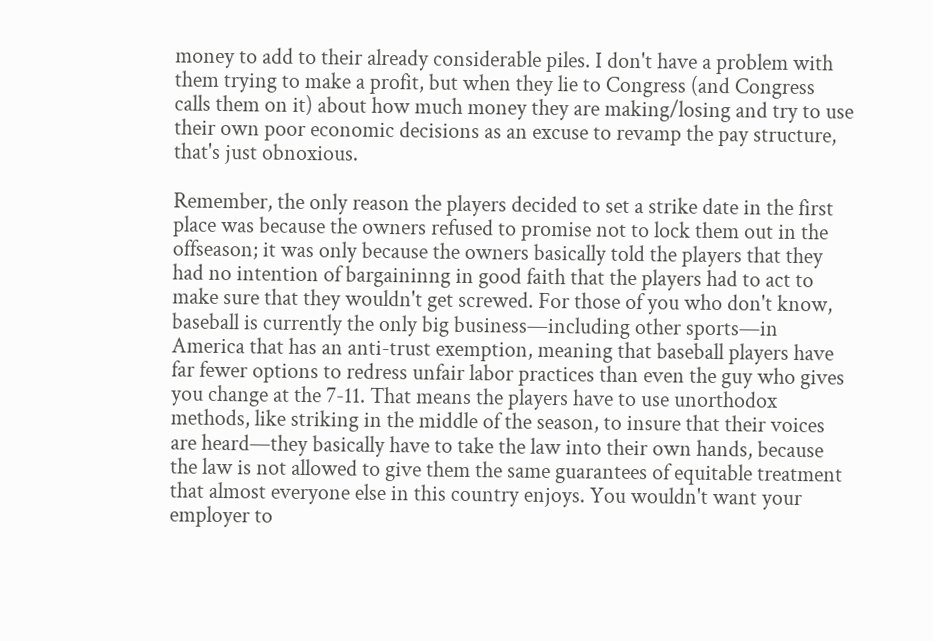money to add to their already considerable piles. I don't have a problem with them trying to make a profit, but when they lie to Congress (and Congress calls them on it) about how much money they are making/losing and try to use their own poor economic decisions as an excuse to revamp the pay structure, that's just obnoxious.

Remember, the only reason the players decided to set a strike date in the first place was because the owners refused to promise not to lock them out in the offseason; it was only because the owners basically told the players that they had no intention of bargaininng in good faith that the players had to act to make sure that they wouldn't get screwed. For those of you who don't know, baseball is currently the only big business—including other sports—in America that has an anti-trust exemption, meaning that baseball players have far fewer options to redress unfair labor practices than even the guy who gives you change at the 7-11. That means the players have to use unorthodox methods, like striking in the middle of the season, to insure that their voices are heard—they basically have to take the law into their own hands, because the law is not allowed to give them the same guarantees of equitable treatment that almost everyone else in this country enjoys. You wouldn't want your employer to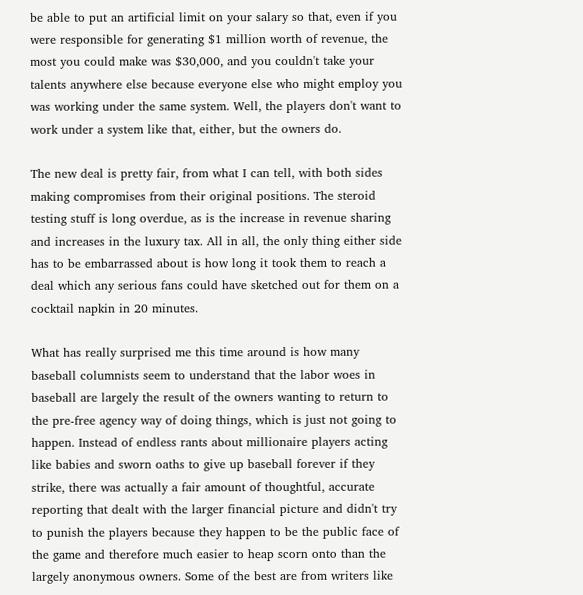be able to put an artificial limit on your salary so that, even if you were responsible for generating $1 million worth of revenue, the most you could make was $30,000, and you couldn't take your talents anywhere else because everyone else who might employ you was working under the same system. Well, the players don't want to work under a system like that, either, but the owners do.

The new deal is pretty fair, from what I can tell, with both sides making compromises from their original positions. The steroid testing stuff is long overdue, as is the increase in revenue sharing and increases in the luxury tax. All in all, the only thing either side has to be embarrassed about is how long it took them to reach a deal which any serious fans could have sketched out for them on a cocktail napkin in 20 minutes.

What has really surprised me this time around is how many baseball columnists seem to understand that the labor woes in baseball are largely the result of the owners wanting to return to the pre-free agency way of doing things, which is just not going to happen. Instead of endless rants about millionaire players acting like babies and sworn oaths to give up baseball forever if they strike, there was actually a fair amount of thoughtful, accurate reporting that dealt with the larger financial picture and didn't try to punish the players because they happen to be the public face of the game and therefore much easier to heap scorn onto than the largely anonymous owners. Some of the best are from writers like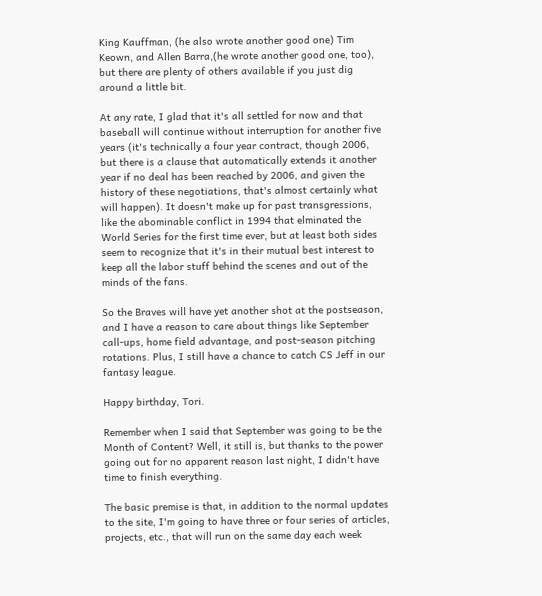King Kauffman, (he also wrote another good one) Tim Keown, and Allen Barra,(he wrote another good one, too), but there are plenty of others available if you just dig around a little bit.

At any rate, I glad that it's all settled for now and that baseball will continue without interruption for another five years (it's technically a four year contract, though 2006, but there is a clause that automatically extends it another year if no deal has been reached by 2006, and given the history of these negotiations, that's almost certainly what will happen). It doesn't make up for past transgressions, like the abominable conflict in 1994 that elminated the World Series for the first time ever, but at least both sides seem to recognize that it's in their mutual best interest to keep all the labor stuff behind the scenes and out of the minds of the fans.

So the Braves will have yet another shot at the postseason, and I have a reason to care about things like September call-ups, home field advantage, and post-season pitching rotations. Plus, I still have a chance to catch CS Jeff in our fantasy league.

Happy birthday, Tori.

Remember when I said that September was going to be the Month of Content? Well, it still is, but thanks to the power going out for no apparent reason last night, I didn't have time to finish everything.

The basic premise is that, in addition to the normal updates to the site, I'm going to have three or four series of articles, projects, etc., that will run on the same day each week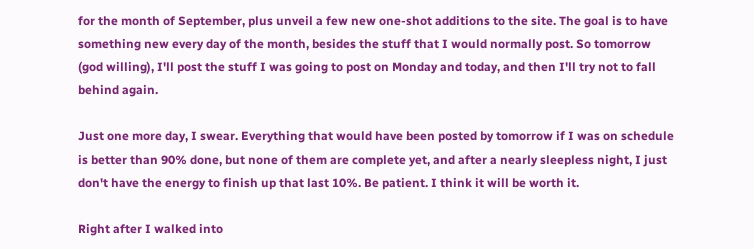for the month of September, plus unveil a few new one-shot additions to the site. The goal is to have something new every day of the month, besides the stuff that I would normally post. So tomorrow (god willing), I'll post the stuff I was going to post on Monday and today, and then I'll try not to fall behind again.

Just one more day, I swear. Everything that would have been posted by tomorrow if I was on schedule is better than 90% done, but none of them are complete yet, and after a nearly sleepless night, I just don't have the energy to finish up that last 10%. Be patient. I think it will be worth it.

Right after I walked into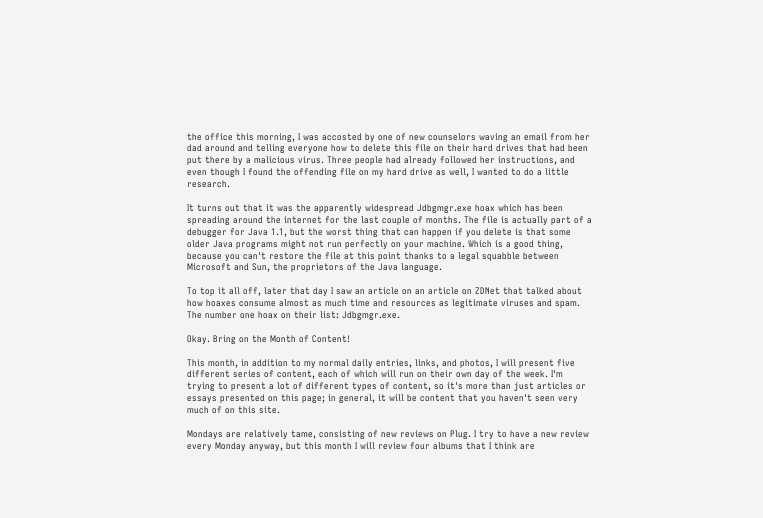the office this morning, I was accosted by one of new counselors waving an email from her dad around and telling everyone how to delete this file on their hard drives that had been put there by a malicious virus. Three people had already followed her instructions, and even though I found the offending file on my hard drive as well, I wanted to do a little research.

It turns out that it was the apparently widespread Jdbgmgr.exe hoax which has been spreading around the internet for the last couple of months. The file is actually part of a debugger for Java 1.1, but the worst thing that can happen if you delete is that some older Java programs might not run perfectly on your machine. Which is a good thing, because you can't restore the file at this point thanks to a legal squabble between Microsoft and Sun, the proprietors of the Java language.

To top it all off, later that day I saw an article on an article on ZDNet that talked about how hoaxes consume almost as much time and resources as legitimate viruses and spam. The number one hoax on their list: Jdbgmgr.exe.

Okay. Bring on the Month of Content!

This month, in addition to my normal daily entries, links, and photos, I will present five different series of content, each of which will run on their own day of the week. I'm trying to present a lot of different types of content, so it's more than just articles or essays presented on this page; in general, it will be content that you haven't seen very much of on this site.

Mondays are relatively tame, consisting of new reviews on Plug. I try to have a new review every Monday anyway, but this month I will review four albums that I think are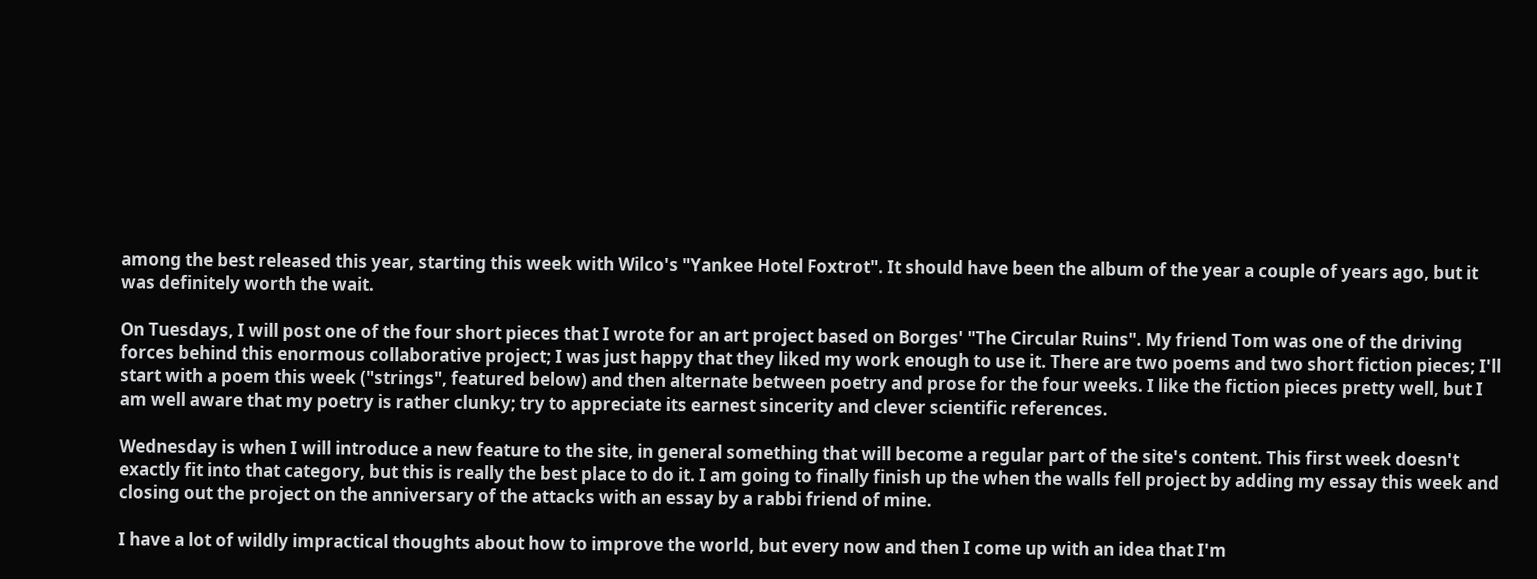among the best released this year, starting this week with Wilco's "Yankee Hotel Foxtrot". It should have been the album of the year a couple of years ago, but it was definitely worth the wait.

On Tuesdays, I will post one of the four short pieces that I wrote for an art project based on Borges' "The Circular Ruins". My friend Tom was one of the driving forces behind this enormous collaborative project; I was just happy that they liked my work enough to use it. There are two poems and two short fiction pieces; I'll start with a poem this week ("strings", featured below) and then alternate between poetry and prose for the four weeks. I like the fiction pieces pretty well, but I am well aware that my poetry is rather clunky; try to appreciate its earnest sincerity and clever scientific references.

Wednesday is when I will introduce a new feature to the site, in general something that will become a regular part of the site's content. This first week doesn't exactly fit into that category, but this is really the best place to do it. I am going to finally finish up the when the walls fell project by adding my essay this week and closing out the project on the anniversary of the attacks with an essay by a rabbi friend of mine.

I have a lot of wildly impractical thoughts about how to improve the world, but every now and then I come up with an idea that I'm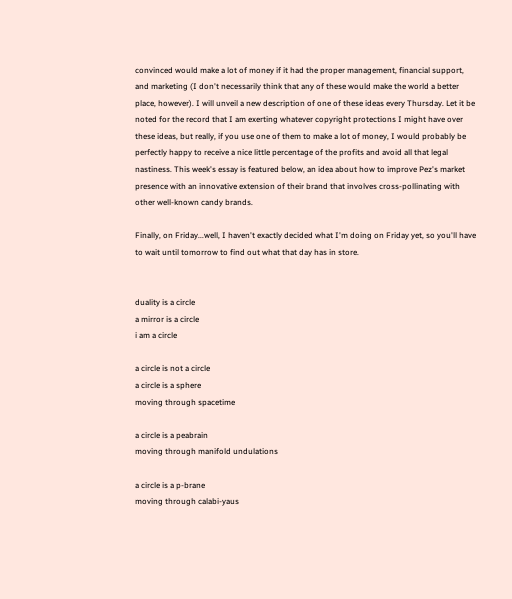convinced would make a lot of money if it had the proper management, financial support, and marketing (I don't necessarily think that any of these would make the world a better place, however). I will unveil a new description of one of these ideas every Thursday. Let it be noted for the record that I am exerting whatever copyright protections I might have over these ideas, but really, if you use one of them to make a lot of money, I would probably be perfectly happy to receive a nice little percentage of the profits and avoid all that legal nastiness. This week's essay is featured below, an idea about how to improve Pez's market presence with an innovative extension of their brand that involves cross-pollinating with other well-known candy brands.

Finally, on Friday...well, I haven't exactly decided what I'm doing on Friday yet, so you'll have to wait until tomorrow to find out what that day has in store.


duality is a circle
a mirror is a circle
i am a circle

a circle is not a circle
a circle is a sphere
moving through spacetime

a circle is a peabrain
moving through manifold undulations

a circle is a p-brane
moving through calabi-yaus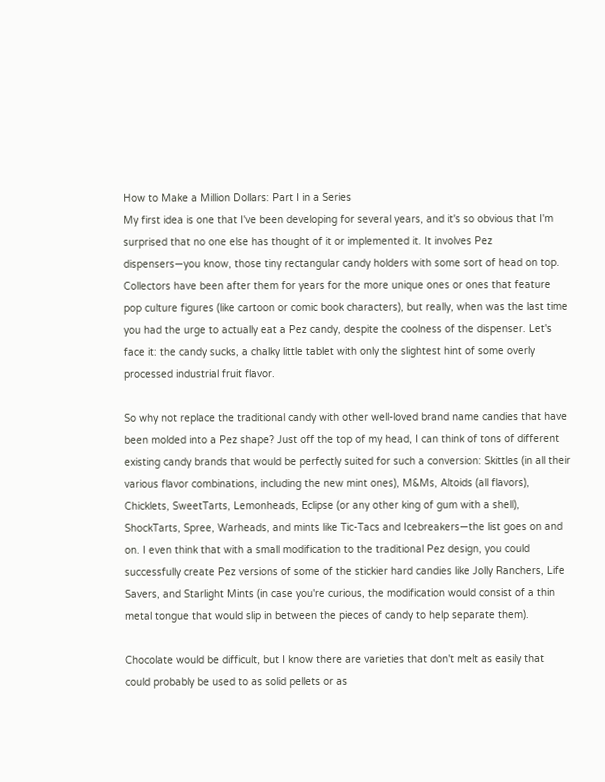How to Make a Million Dollars: Part I in a Series
My first idea is one that I've been developing for several years, and it's so obvious that I'm surprised that no one else has thought of it or implemented it. It involves Pez dispensers—you know, those tiny rectangular candy holders with some sort of head on top. Collectors have been after them for years for the more unique ones or ones that feature pop culture figures (like cartoon or comic book characters), but really, when was the last time you had the urge to actually eat a Pez candy, despite the coolness of the dispenser. Let's face it: the candy sucks, a chalky little tablet with only the slightest hint of some overly processed industrial fruit flavor.

So why not replace the traditional candy with other well-loved brand name candies that have been molded into a Pez shape? Just off the top of my head, I can think of tons of different existing candy brands that would be perfectly suited for such a conversion: Skittles (in all their various flavor combinations, including the new mint ones), M&Ms, Altoids (all flavors), Chicklets, SweetTarts, Lemonheads, Eclipse (or any other king of gum with a shell), ShockTarts, Spree, Warheads, and mints like Tic-Tacs and Icebreakers—the list goes on and on. I even think that with a small modification to the traditional Pez design, you could successfully create Pez versions of some of the stickier hard candies like Jolly Ranchers, Life Savers, and Starlight Mints (in case you're curious, the modification would consist of a thin metal tongue that would slip in between the pieces of candy to help separate them).

Chocolate would be difficult, but I know there are varieties that don't melt as easily that could probably be used to as solid pellets or as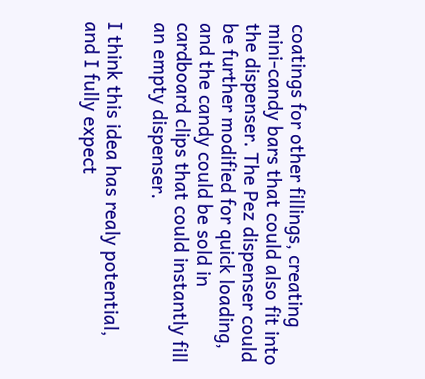coatings for other fillings, creating mini-candy bars that could also fit into the dispenser. The Pez dispenser could be further modified for quick loading, and the candy could be sold in cardboard clips that could instantly fill an empty dispenser.

I think this idea has realy potential, and I fully expect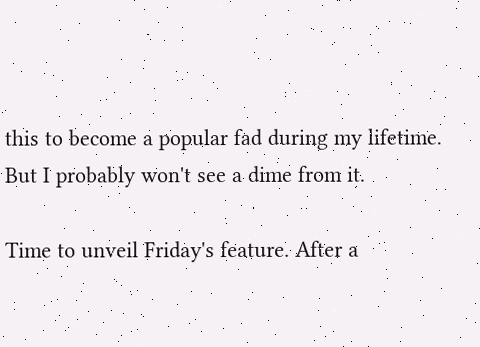this to become a popular fad during my lifetime. But I probably won't see a dime from it.

Time to unveil Friday's feature. After a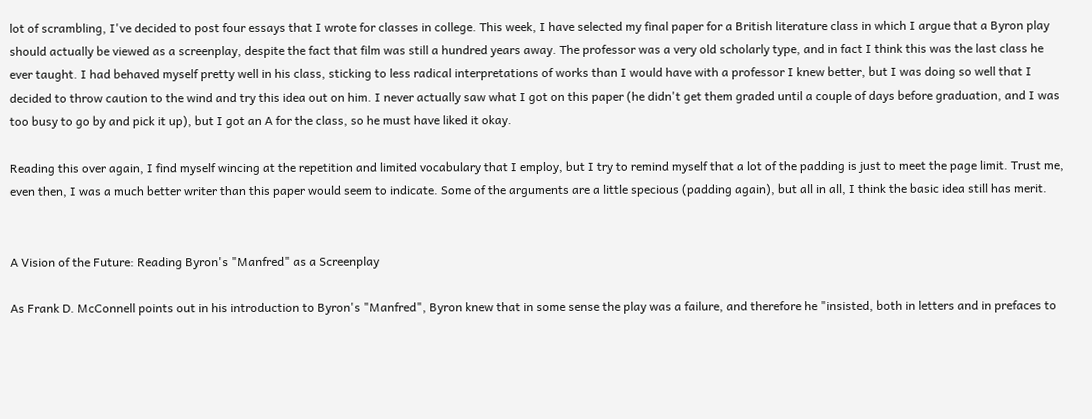lot of scrambling, I've decided to post four essays that I wrote for classes in college. This week, I have selected my final paper for a British literature class in which I argue that a Byron play should actually be viewed as a screenplay, despite the fact that film was still a hundred years away. The professor was a very old scholarly type, and in fact I think this was the last class he ever taught. I had behaved myself pretty well in his class, sticking to less radical interpretations of works than I would have with a professor I knew better, but I was doing so well that I decided to throw caution to the wind and try this idea out on him. I never actually saw what I got on this paper (he didn't get them graded until a couple of days before graduation, and I was too busy to go by and pick it up), but I got an A for the class, so he must have liked it okay.

Reading this over again, I find myself wincing at the repetition and limited vocabulary that I employ, but I try to remind myself that a lot of the padding is just to meet the page limit. Trust me, even then, I was a much better writer than this paper would seem to indicate. Some of the arguments are a little specious (padding again), but all in all, I think the basic idea still has merit.


A Vision of the Future: Reading Byron's "Manfred" as a Screenplay

As Frank D. McConnell points out in his introduction to Byron's "Manfred", Byron knew that in some sense the play was a failure, and therefore he "insisted, both in letters and in prefaces to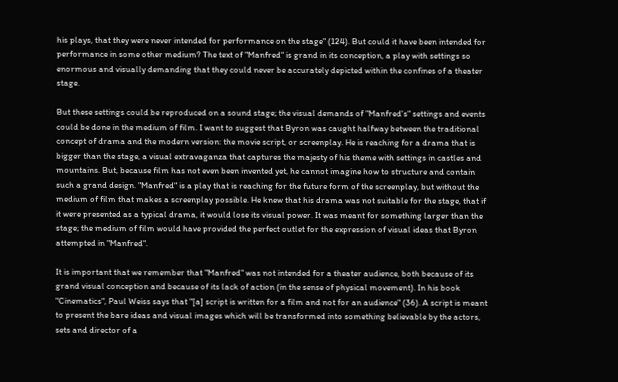his plays, that they were never intended for performance on the stage" (124). But could it have been intended for performance in some other medium? The text of "Manfred" is grand in its conception, a play with settings so enormous and visually demanding that they could never be accurately depicted within the confines of a theater stage.

But these settings could be reproduced on a sound stage; the visual demands of "Manfred's" settings and events could be done in the medium of film. I want to suggest that Byron was caught halfway between the traditional concept of drama and the modern version: the movie script, or screenplay. He is reaching for a drama that is bigger than the stage, a visual extravaganza that captures the majesty of his theme with settings in castles and mountains. But, because film has not even been invented yet, he cannot imagine how to structure and contain such a grand design. "Manfred" is a play that is reaching for the future form of the screenplay, but without the medium of film that makes a screenplay possible. He knew that his drama was not suitable for the stage, that if it were presented as a typical drama, it would lose its visual power. It was meant for something larger than the stage; the medium of film would have provided the perfect outlet for the expression of visual ideas that Byron attempted in "Manfred".

It is important that we remember that "Manfred" was not intended for a theater audience, both because of its grand visual conception and because of its lack of action (in the sense of physical movement). In his book "Cinematics", Paul Weiss says that "[a] script is written for a film and not for an audience" (36). A script is meant to present the bare ideas and visual images which will be transformed into something believable by the actors, sets and director of a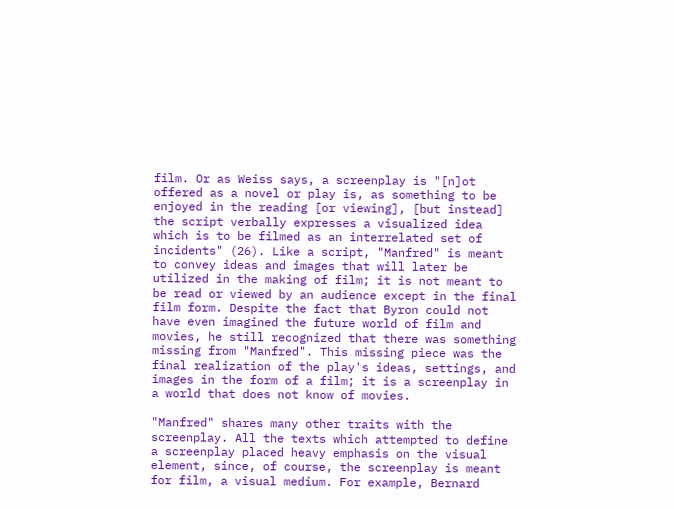film. Or as Weiss says, a screenplay is "[n]ot offered as a novel or play is, as something to be enjoyed in the reading [or viewing], [but instead] the script verbally expresses a visualized idea which is to be filmed as an interrelated set of incidents" (26). Like a script, "Manfred" is meant to convey ideas and images that will later be utilized in the making of film; it is not meant to be read or viewed by an audience except in the final film form. Despite the fact that Byron could not have even imagined the future world of film and movies, he still recognized that there was something missing from "Manfred". This missing piece was the final realization of the play's ideas, settings, and images in the form of a film; it is a screenplay in a world that does not know of movies.

"Manfred" shares many other traits with the screenplay. All the texts which attempted to define a screenplay placed heavy emphasis on the visual element, since, of course, the screenplay is meant for film, a visual medium. For example, Bernard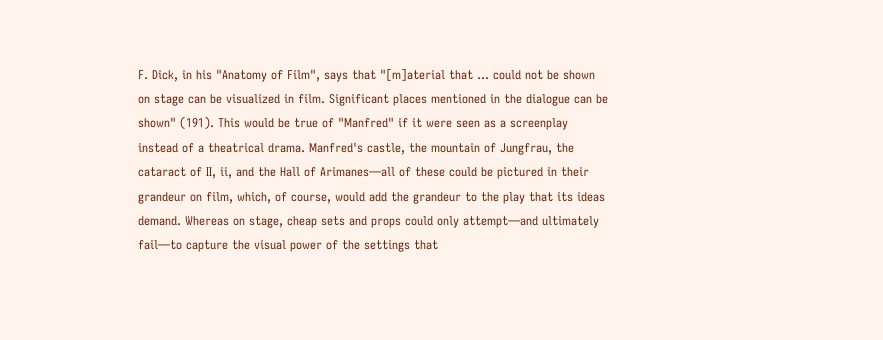F. Dick, in his "Anatomy of Film", says that "[m]aterial that ... could not be shown on stage can be visualized in film. Significant places mentioned in the dialogue can be shown" (191). This would be true of "Manfred" if it were seen as a screenplay instead of a theatrical drama. Manfred's castle, the mountain of Jungfrau, the cataract of II, ii, and the Hall of Arimanes—all of these could be pictured in their grandeur on film, which, of course, would add the grandeur to the play that its ideas demand. Whereas on stage, cheap sets and props could only attempt—and ultimately fail—to capture the visual power of the settings that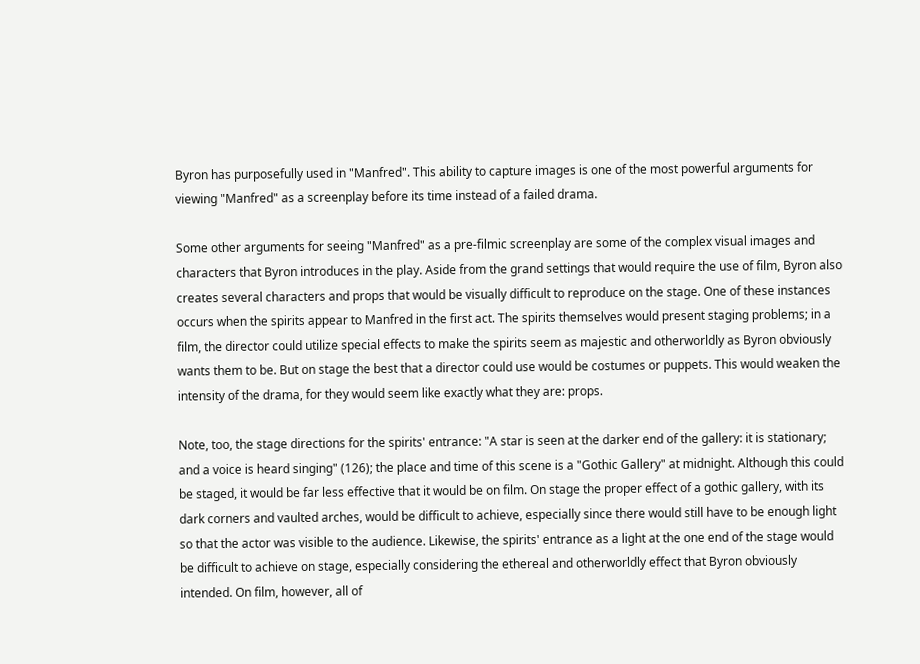Byron has purposefully used in "Manfred". This ability to capture images is one of the most powerful arguments for viewing "Manfred" as a screenplay before its time instead of a failed drama.

Some other arguments for seeing "Manfred" as a pre-filmic screenplay are some of the complex visual images and characters that Byron introduces in the play. Aside from the grand settings that would require the use of film, Byron also creates several characters and props that would be visually difficult to reproduce on the stage. One of these instances occurs when the spirits appear to Manfred in the first act. The spirits themselves would present staging problems; in a film, the director could utilize special effects to make the spirits seem as majestic and otherworldly as Byron obviously wants them to be. But on stage the best that a director could use would be costumes or puppets. This would weaken the intensity of the drama, for they would seem like exactly what they are: props.

Note, too, the stage directions for the spirits' entrance: "A star is seen at the darker end of the gallery: it is stationary; and a voice is heard singing" (126); the place and time of this scene is a "Gothic Gallery" at midnight. Although this could be staged, it would be far less effective that it would be on film. On stage the proper effect of a gothic gallery, with its dark corners and vaulted arches, would be difficult to achieve, especially since there would still have to be enough light so that the actor was visible to the audience. Likewise, the spirits' entrance as a light at the one end of the stage would be difficult to achieve on stage, especially considering the ethereal and otherworldly effect that Byron obviously intended. On film, however, all of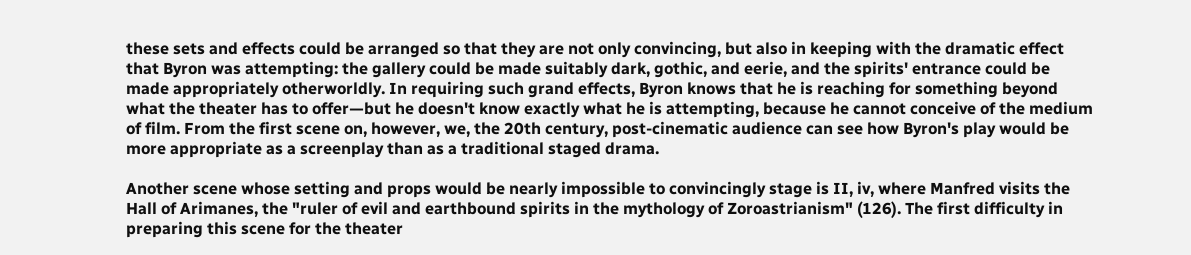these sets and effects could be arranged so that they are not only convincing, but also in keeping with the dramatic effect that Byron was attempting: the gallery could be made suitably dark, gothic, and eerie, and the spirits' entrance could be made appropriately otherworldly. In requiring such grand effects, Byron knows that he is reaching for something beyond what the theater has to offer—but he doesn't know exactly what he is attempting, because he cannot conceive of the medium of film. From the first scene on, however, we, the 20th century, post-cinematic audience can see how Byron's play would be more appropriate as a screenplay than as a traditional staged drama.

Another scene whose setting and props would be nearly impossible to convincingly stage is II, iv, where Manfred visits the Hall of Arimanes, the "ruler of evil and earthbound spirits in the mythology of Zoroastrianism" (126). The first difficulty in preparing this scene for the theater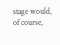stage would, of course,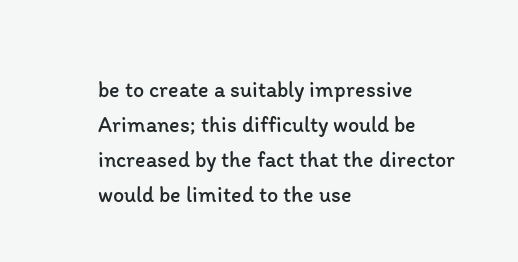be to create a suitably impressive Arimanes; this difficulty would be increased by the fact that the director would be limited to the use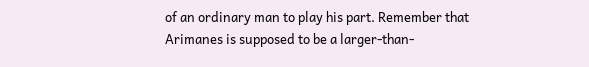of an ordinary man to play his part. Remember that Arimanes is supposed to be a larger-than-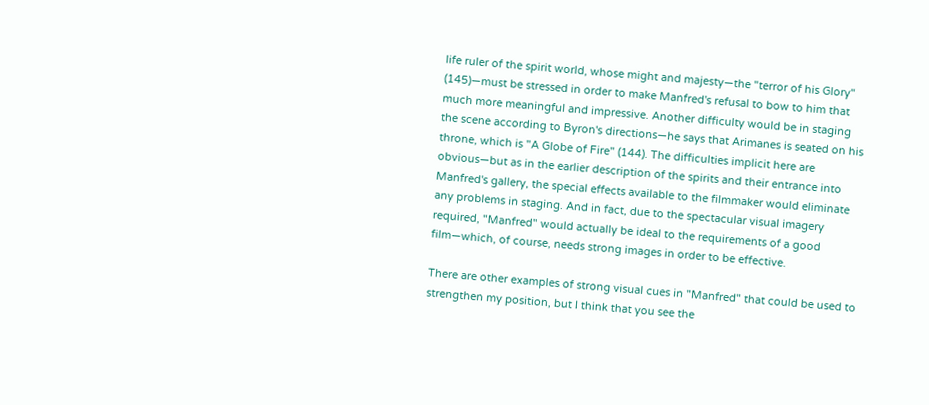life ruler of the spirit world, whose might and majesty—the "terror of his Glory" (145)—must be stressed in order to make Manfred's refusal to bow to him that much more meaningful and impressive. Another difficulty would be in staging the scene according to Byron's directions—he says that Arimanes is seated on his throne, which is "A Globe of Fire" (144). The difficulties implicit here are obvious—but as in the earlier description of the spirits and their entrance into Manfred's gallery, the special effects available to the filmmaker would eliminate any problems in staging. And in fact, due to the spectacular visual imagery required, "Manfred" would actually be ideal to the requirements of a good film—which, of course, needs strong images in order to be effective.

There are other examples of strong visual cues in "Manfred" that could be used to strengthen my position, but I think that you see the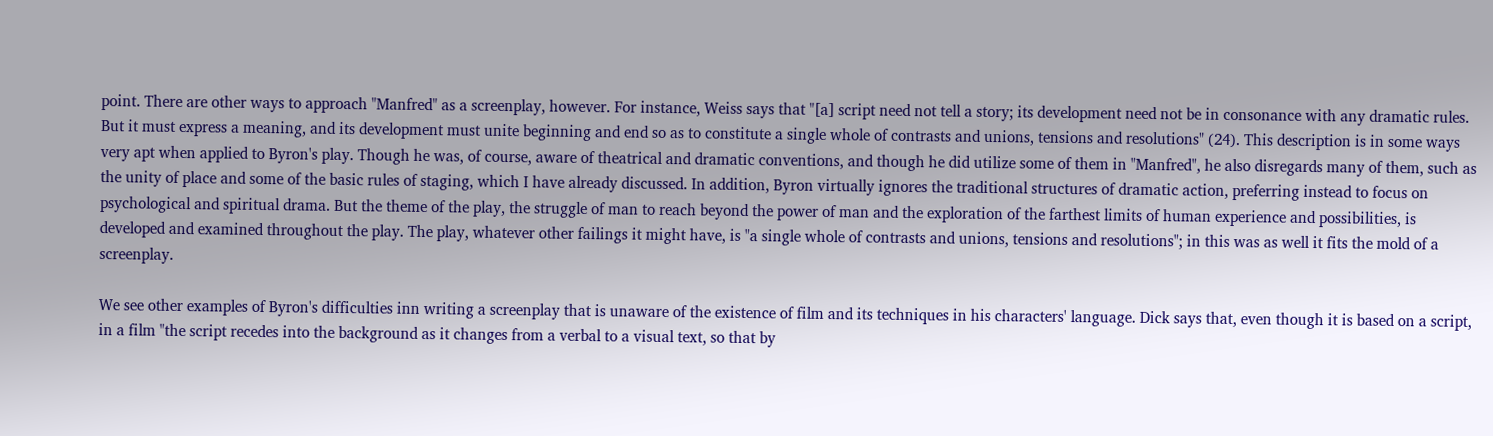point. There are other ways to approach "Manfred" as a screenplay, however. For instance, Weiss says that "[a] script need not tell a story; its development need not be in consonance with any dramatic rules. But it must express a meaning, and its development must unite beginning and end so as to constitute a single whole of contrasts and unions, tensions and resolutions" (24). This description is in some ways very apt when applied to Byron's play. Though he was, of course, aware of theatrical and dramatic conventions, and though he did utilize some of them in "Manfred", he also disregards many of them, such as the unity of place and some of the basic rules of staging, which I have already discussed. In addition, Byron virtually ignores the traditional structures of dramatic action, preferring instead to focus on psychological and spiritual drama. But the theme of the play, the struggle of man to reach beyond the power of man and the exploration of the farthest limits of human experience and possibilities, is developed and examined throughout the play. The play, whatever other failings it might have, is "a single whole of contrasts and unions, tensions and resolutions"; in this was as well it fits the mold of a screenplay.

We see other examples of Byron's difficulties inn writing a screenplay that is unaware of the existence of film and its techniques in his characters' language. Dick says that, even though it is based on a script, in a film "the script recedes into the background as it changes from a verbal to a visual text, so that by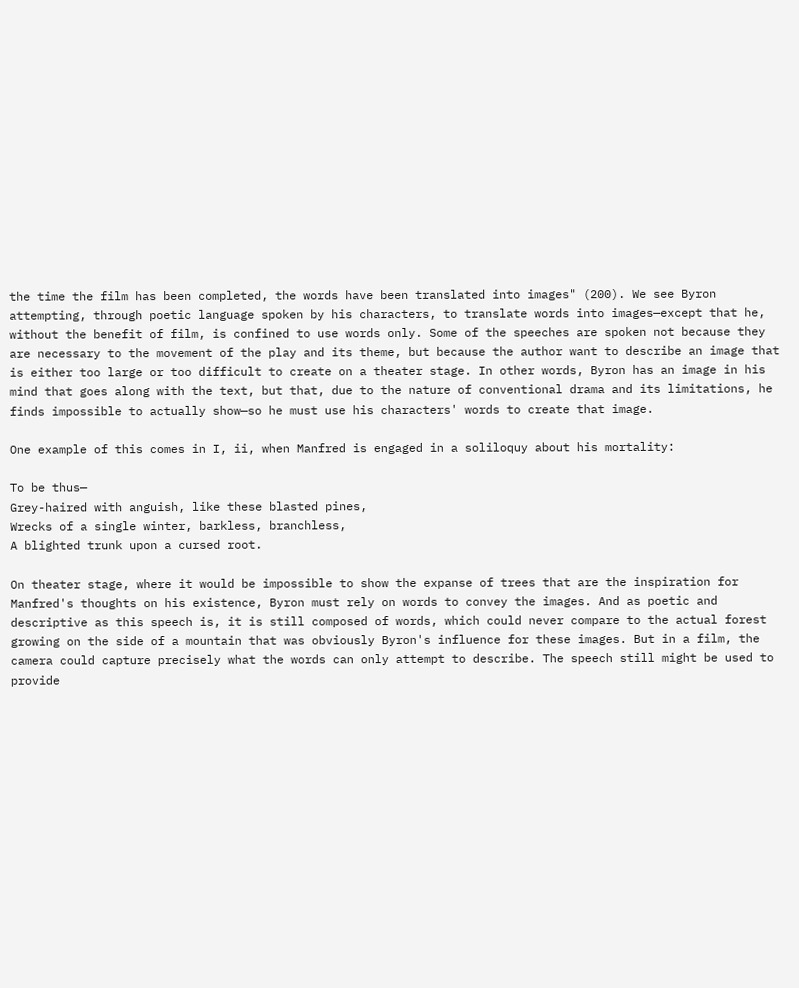the time the film has been completed, the words have been translated into images" (200). We see Byron attempting, through poetic language spoken by his characters, to translate words into images—except that he, without the benefit of film, is confined to use words only. Some of the speeches are spoken not because they are necessary to the movement of the play and its theme, but because the author want to describe an image that is either too large or too difficult to create on a theater stage. In other words, Byron has an image in his mind that goes along with the text, but that, due to the nature of conventional drama and its limitations, he finds impossible to actually show—so he must use his characters' words to create that image.

One example of this comes in I, ii, when Manfred is engaged in a soliloquy about his mortality:

To be thus—
Grey-haired with anguish, like these blasted pines,
Wrecks of a single winter, barkless, branchless,
A blighted trunk upon a cursed root.

On theater stage, where it would be impossible to show the expanse of trees that are the inspiration for Manfred's thoughts on his existence, Byron must rely on words to convey the images. And as poetic and descriptive as this speech is, it is still composed of words, which could never compare to the actual forest growing on the side of a mountain that was obviously Byron's influence for these images. But in a film, the camera could capture precisely what the words can only attempt to describe. The speech still might be used to provide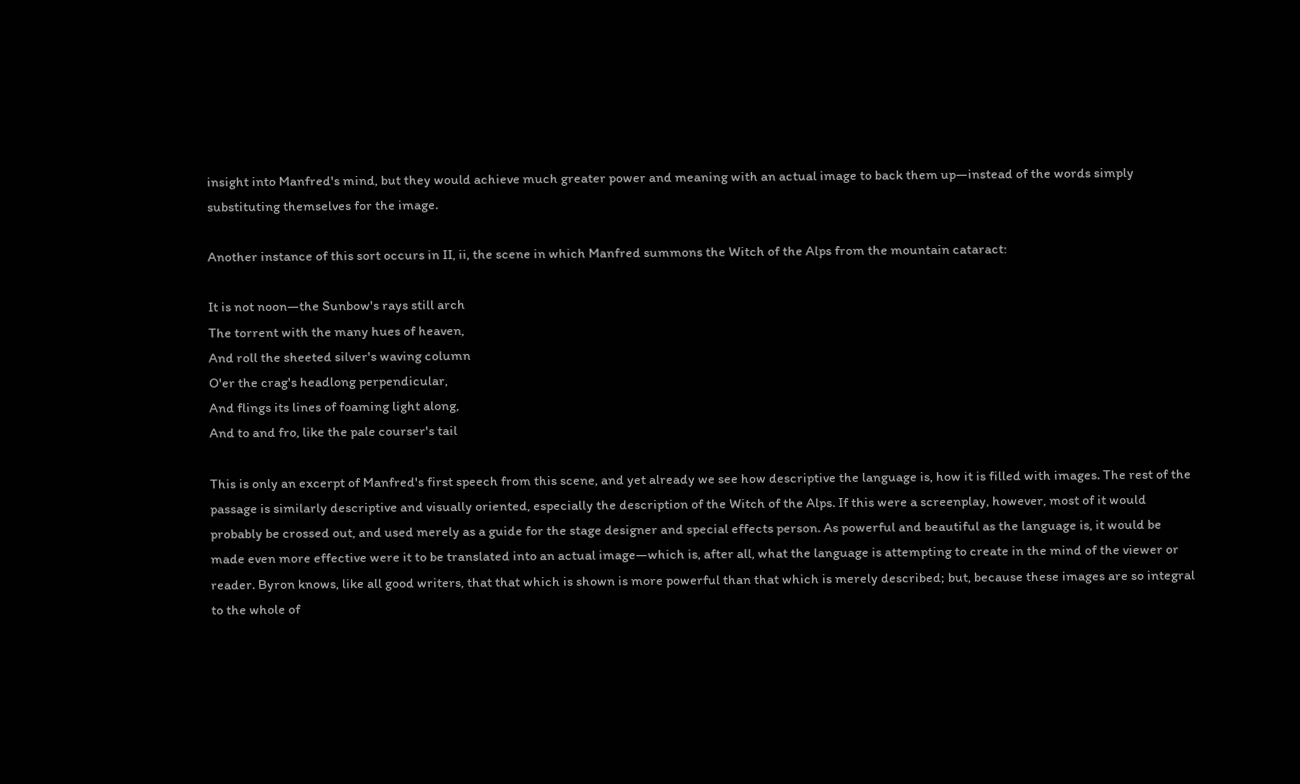insight into Manfred's mind, but they would achieve much greater power and meaning with an actual image to back them up—instead of the words simply substituting themselves for the image.

Another instance of this sort occurs in II, ii, the scene in which Manfred summons the Witch of the Alps from the mountain cataract:

It is not noon—the Sunbow's rays still arch
The torrent with the many hues of heaven,
And roll the sheeted silver's waving column
O'er the crag's headlong perpendicular,
And flings its lines of foaming light along,
And to and fro, like the pale courser's tail

This is only an excerpt of Manfred's first speech from this scene, and yet already we see how descriptive the language is, how it is filled with images. The rest of the passage is similarly descriptive and visually oriented, especially the description of the Witch of the Alps. If this were a screenplay, however, most of it would probably be crossed out, and used merely as a guide for the stage designer and special effects person. As powerful and beautiful as the language is, it would be made even more effective were it to be translated into an actual image—which is, after all, what the language is attempting to create in the mind of the viewer or reader. Byron knows, like all good writers, that that which is shown is more powerful than that which is merely described; but, because these images are so integral to the whole of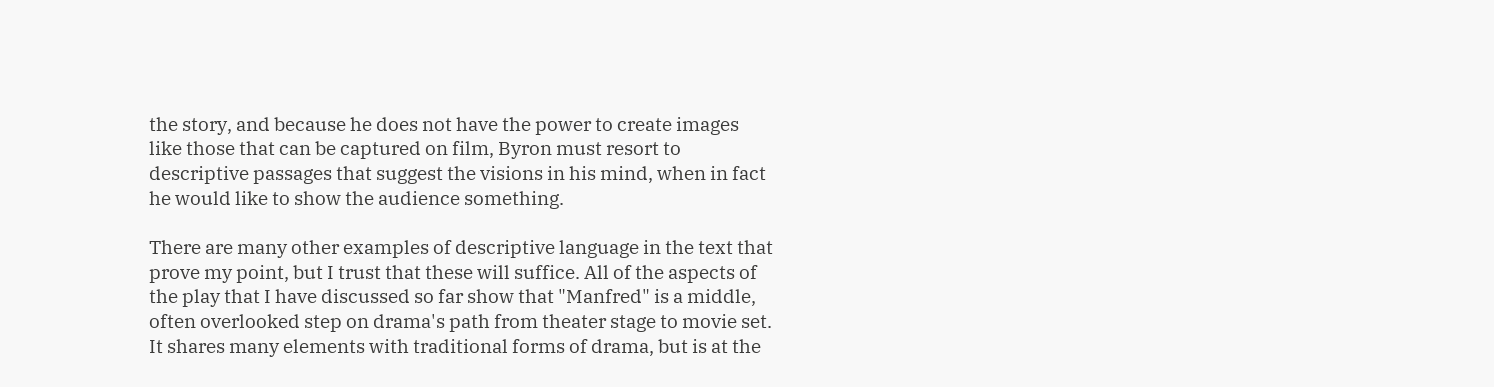the story, and because he does not have the power to create images like those that can be captured on film, Byron must resort to descriptive passages that suggest the visions in his mind, when in fact he would like to show the audience something.

There are many other examples of descriptive language in the text that prove my point, but I trust that these will suffice. All of the aspects of the play that I have discussed so far show that "Manfred" is a middle, often overlooked step on drama's path from theater stage to movie set. It shares many elements with traditional forms of drama, but is at the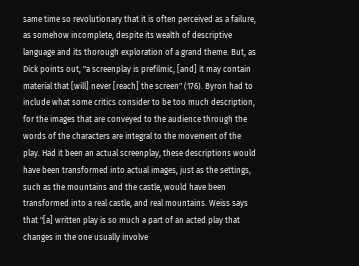same time so revolutionary that it is often perceived as a failure, as somehow incomplete, despite its wealth of descriptive language and its thorough exploration of a grand theme. But, as Dick points out, "a screenplay is prefilmic, [and] it may contain material that [will] never [reach] the screen" (176). Byron had to include what some critics consider to be too much description, for the images that are conveyed to the audience through the words of the characters are integral to the movement of the play. Had it been an actual screenplay, these descriptions would have been transformed into actual images, just as the settings, such as the mountains and the castle, would have been transformed into a real castle, and real mountains. Weiss says that "[a] written play is so much a part of an acted play that changes in the one usually involve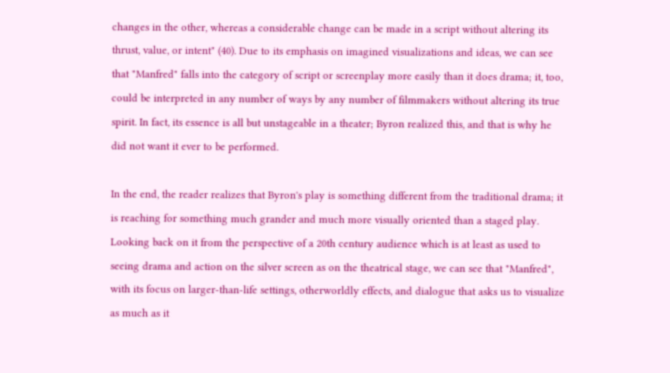changes in the other, whereas a considerable change can be made in a script without altering its thrust, value, or intent" (40). Due to its emphasis on imagined visualizations and ideas, we can see that "Manfred" falls into the category of script or screenplay more easily than it does drama; it, too, could be interpreted in any number of ways by any number of filmmakers without altering its true spirit. In fact, its essence is all but unstageable in a theater; Byron realized this, and that is why he did not want it ever to be performed.

In the end, the reader realizes that Byron's play is something different from the traditional drama; it is reaching for something much grander and much more visually oriented than a staged play. Looking back on it from the perspective of a 20th century audience which is at least as used to seeing drama and action on the silver screen as on the theatrical stage, we can see that "Manfred", with its focus on larger-than-life settings, otherworldly effects, and dialogue that asks us to visualize as much as it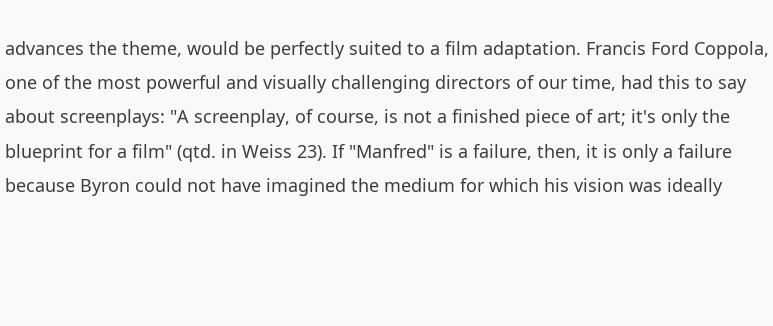advances the theme, would be perfectly suited to a film adaptation. Francis Ford Coppola, one of the most powerful and visually challenging directors of our time, had this to say about screenplays: "A screenplay, of course, is not a finished piece of art; it's only the blueprint for a film" (qtd. in Weiss 23). If "Manfred" is a failure, then, it is only a failure because Byron could not have imagined the medium for which his vision was ideally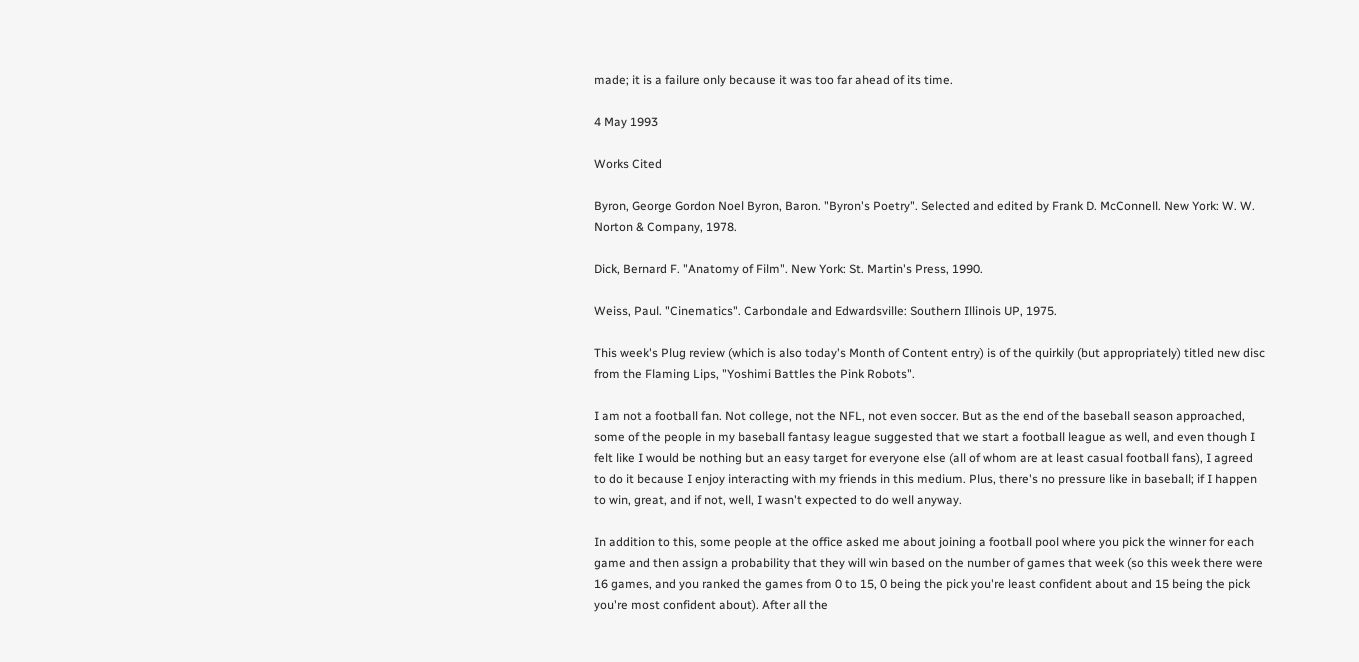made; it is a failure only because it was too far ahead of its time.

4 May 1993

Works Cited

Byron, George Gordon Noel Byron, Baron. "Byron's Poetry". Selected and edited by Frank D. McConnell. New York: W. W. Norton & Company, 1978.

Dick, Bernard F. "Anatomy of Film". New York: St. Martin's Press, 1990.

Weiss, Paul. "Cinematics". Carbondale and Edwardsville: Southern Illinois UP, 1975.

This week's Plug review (which is also today's Month of Content entry) is of the quirkily (but appropriately) titled new disc from the Flaming Lips, "Yoshimi Battles the Pink Robots".

I am not a football fan. Not college, not the NFL, not even soccer. But as the end of the baseball season approached, some of the people in my baseball fantasy league suggested that we start a football league as well, and even though I felt like I would be nothing but an easy target for everyone else (all of whom are at least casual football fans), I agreed to do it because I enjoy interacting with my friends in this medium. Plus, there's no pressure like in baseball; if I happen to win, great, and if not, well, I wasn't expected to do well anyway.

In addition to this, some people at the office asked me about joining a football pool where you pick the winner for each game and then assign a probability that they will win based on the number of games that week (so this week there were 16 games, and you ranked the games from 0 to 15, 0 being the pick you're least confident about and 15 being the pick you're most confident about). After all the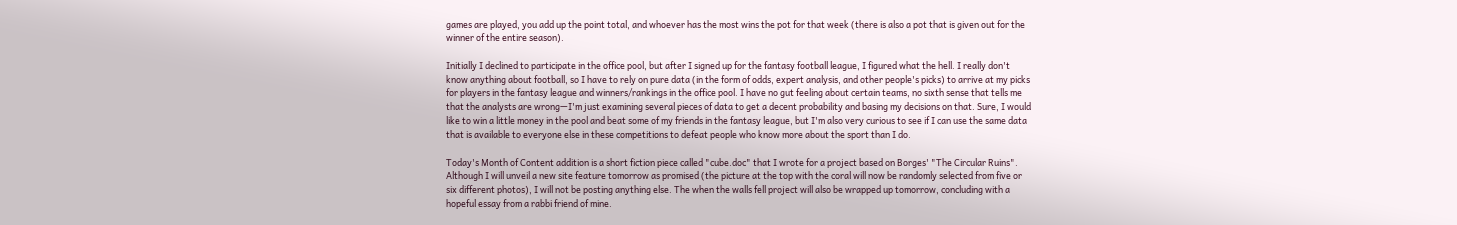games are played, you add up the point total, and whoever has the most wins the pot for that week (there is also a pot that is given out for the winner of the entire season).

Initially I declined to participate in the office pool, but after I signed up for the fantasy football league, I figured what the hell. I really don't know anything about football, so I have to rely on pure data (in the form of odds, expert analysis, and other people's picks) to arrive at my picks for players in the fantasy league and winners/rankings in the office pool. I have no gut feeling about certain teams, no sixth sense that tells me that the analysts are wrong—I'm just examining several pieces of data to get a decent probability and basing my decisions on that. Sure, I would like to win a little money in the pool and beat some of my friends in the fantasy league, but I'm also very curious to see if I can use the same data that is available to everyone else in these competitions to defeat people who know more about the sport than I do.

Today's Month of Content addition is a short fiction piece called "cube.doc" that I wrote for a project based on Borges' "The Circular Ruins". Although I will unveil a new site feature tomorrow as promised (the picture at the top with the coral will now be randomly selected from five or six different photos), I will not be posting anything else. The when the walls fell project will also be wrapped up tomorrow, concluding with a hopeful essay from a rabbi friend of mine.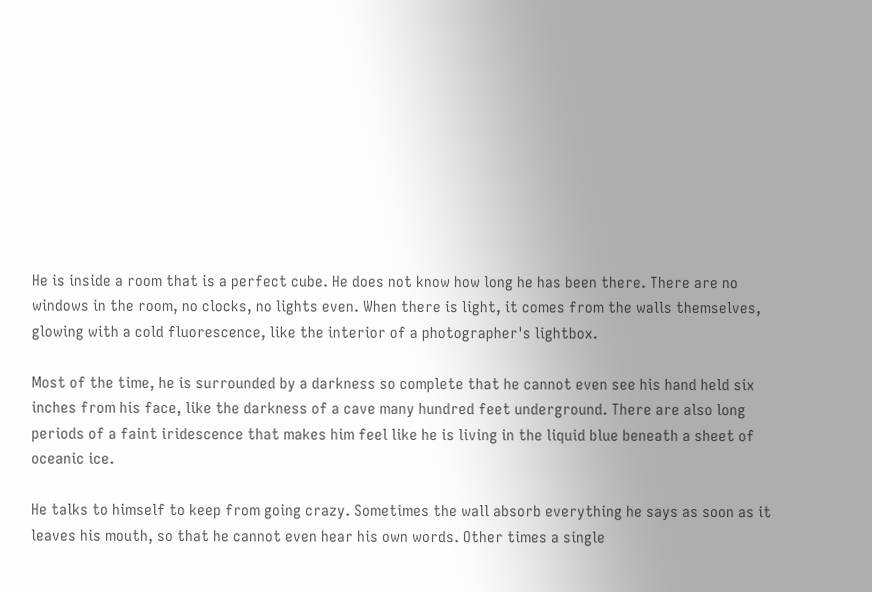He is inside a room that is a perfect cube. He does not know how long he has been there. There are no windows in the room, no clocks, no lights even. When there is light, it comes from the walls themselves, glowing with a cold fluorescence, like the interior of a photographer's lightbox.

Most of the time, he is surrounded by a darkness so complete that he cannot even see his hand held six inches from his face, like the darkness of a cave many hundred feet underground. There are also long periods of a faint iridescence that makes him feel like he is living in the liquid blue beneath a sheet of oceanic ice.

He talks to himself to keep from going crazy. Sometimes the wall absorb everything he says as soon as it leaves his mouth, so that he cannot even hear his own words. Other times a single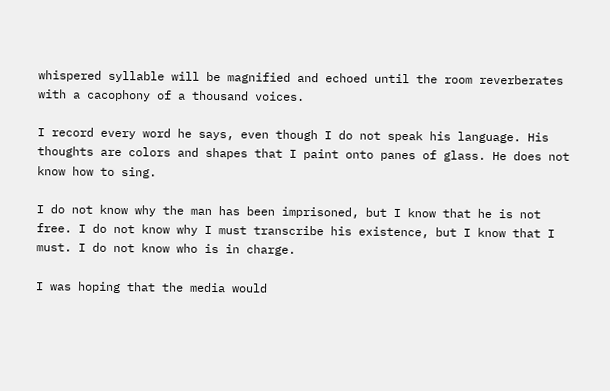whispered syllable will be magnified and echoed until the room reverberates with a cacophony of a thousand voices.

I record every word he says, even though I do not speak his language. His thoughts are colors and shapes that I paint onto panes of glass. He does not know how to sing.

I do not know why the man has been imprisoned, but I know that he is not free. I do not know why I must transcribe his existence, but I know that I must. I do not know who is in charge.

I was hoping that the media would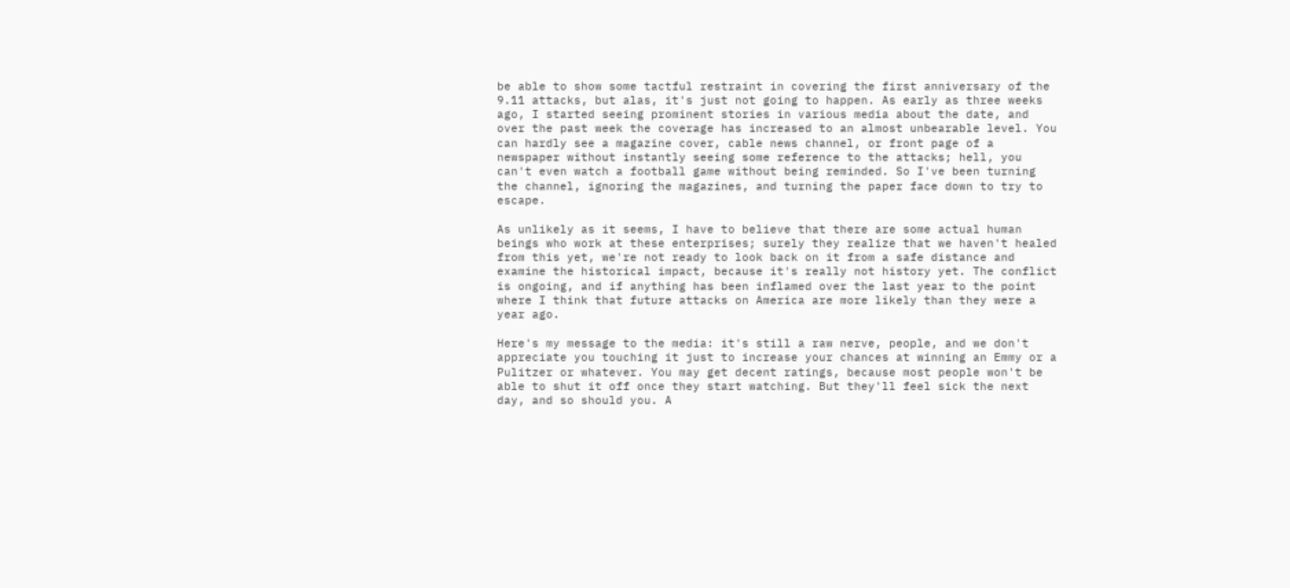be able to show some tactful restraint in covering the first anniversary of the 9.11 attacks, but alas, it's just not going to happen. As early as three weeks ago, I started seeing prominent stories in various media about the date, and over the past week the coverage has increased to an almost unbearable level. You can hardly see a magazine cover, cable news channel, or front page of a newspaper without instantly seeing some reference to the attacks; hell, you can't even watch a football game without being reminded. So I've been turning the channel, ignoring the magazines, and turning the paper face down to try to escape.

As unlikely as it seems, I have to believe that there are some actual human beings who work at these enterprises; surely they realize that we haven't healed from this yet, we're not ready to look back on it from a safe distance and examine the historical impact, because it's really not history yet. The conflict is ongoing, and if anything has been inflamed over the last year to the point where I think that future attacks on America are more likely than they were a year ago.

Here's my message to the media: it's still a raw nerve, people, and we don't appreciate you touching it just to increase your chances at winning an Emmy or a Pulitzer or whatever. You may get decent ratings, because most people won't be able to shut it off once they start watching. But they'll feel sick the next day, and so should you. A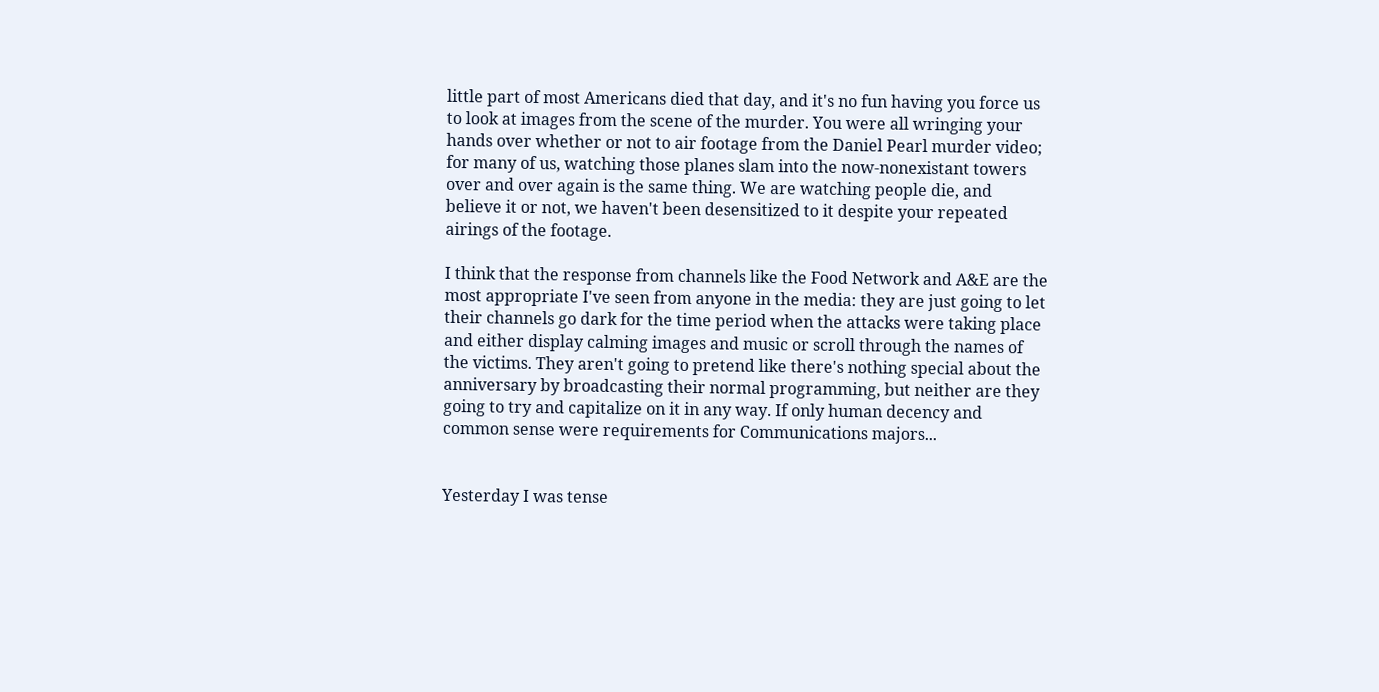little part of most Americans died that day, and it's no fun having you force us to look at images from the scene of the murder. You were all wringing your hands over whether or not to air footage from the Daniel Pearl murder video; for many of us, watching those planes slam into the now-nonexistant towers over and over again is the same thing. We are watching people die, and believe it or not, we haven't been desensitized to it despite your repeated airings of the footage.

I think that the response from channels like the Food Network and A&E are the most appropriate I've seen from anyone in the media: they are just going to let their channels go dark for the time period when the attacks were taking place and either display calming images and music or scroll through the names of the victims. They aren't going to pretend like there's nothing special about the anniversary by broadcasting their normal programming, but neither are they going to try and capitalize on it in any way. If only human decency and common sense were requirements for Communications majors...


Yesterday I was tense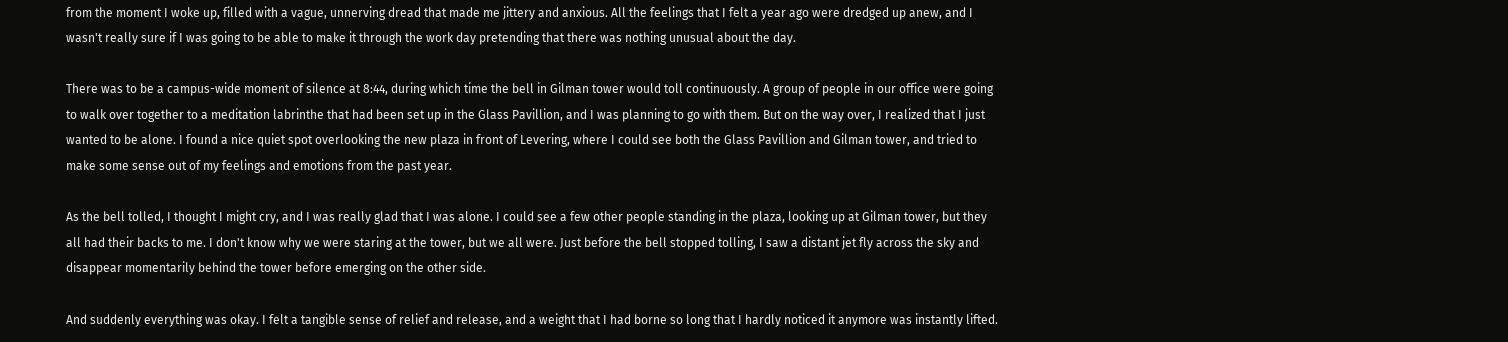from the moment I woke up, filled with a vague, unnerving dread that made me jittery and anxious. All the feelings that I felt a year ago were dredged up anew, and I wasn't really sure if I was going to be able to make it through the work day pretending that there was nothing unusual about the day.

There was to be a campus-wide moment of silence at 8:44, during which time the bell in Gilman tower would toll continuously. A group of people in our office were going to walk over together to a meditation labrinthe that had been set up in the Glass Pavillion, and I was planning to go with them. But on the way over, I realized that I just wanted to be alone. I found a nice quiet spot overlooking the new plaza in front of Levering, where I could see both the Glass Pavillion and Gilman tower, and tried to make some sense out of my feelings and emotions from the past year.

As the bell tolled, I thought I might cry, and I was really glad that I was alone. I could see a few other people standing in the plaza, looking up at Gilman tower, but they all had their backs to me. I don't know why we were staring at the tower, but we all were. Just before the bell stopped tolling, I saw a distant jet fly across the sky and disappear momentarily behind the tower before emerging on the other side.

And suddenly everything was okay. I felt a tangible sense of relief and release, and a weight that I had borne so long that I hardly noticed it anymore was instantly lifted.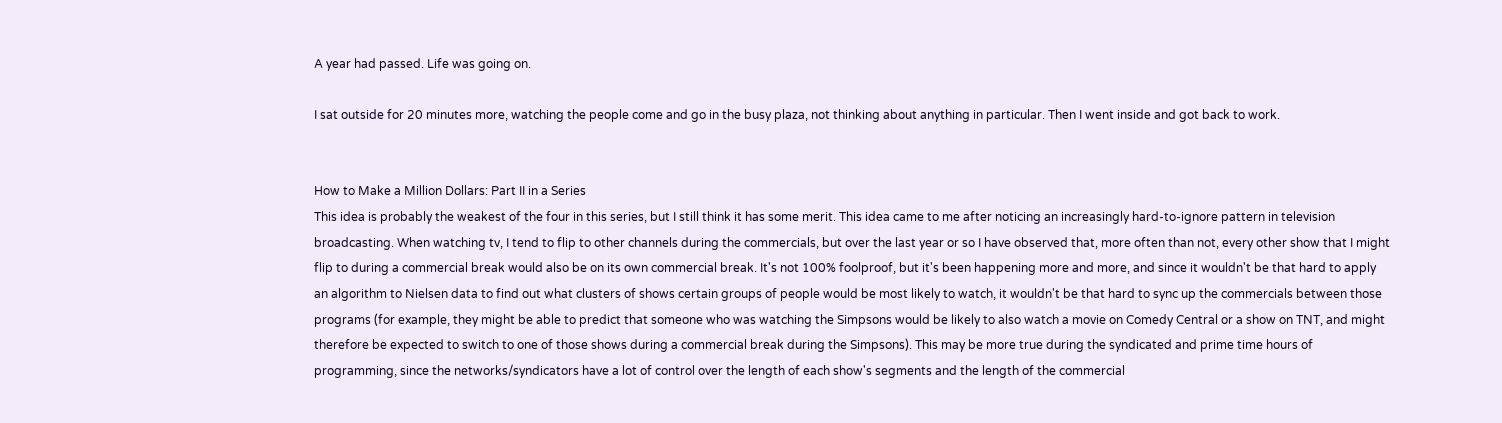A year had passed. Life was going on.

I sat outside for 20 minutes more, watching the people come and go in the busy plaza, not thinking about anything in particular. Then I went inside and got back to work.


How to Make a Million Dollars: Part II in a Series
This idea is probably the weakest of the four in this series, but I still think it has some merit. This idea came to me after noticing an increasingly hard-to-ignore pattern in television broadcasting. When watching tv, I tend to flip to other channels during the commercials, but over the last year or so I have observed that, more often than not, every other show that I might flip to during a commercial break would also be on its own commercial break. It's not 100% foolproof, but it's been happening more and more, and since it wouldn't be that hard to apply an algorithm to Nielsen data to find out what clusters of shows certain groups of people would be most likely to watch, it wouldn't be that hard to sync up the commercials between those programs (for example, they might be able to predict that someone who was watching the Simpsons would be likely to also watch a movie on Comedy Central or a show on TNT, and might therefore be expected to switch to one of those shows during a commercial break during the Simpsons). This may be more true during the syndicated and prime time hours of programming, since the networks/syndicators have a lot of control over the length of each show's segments and the length of the commercial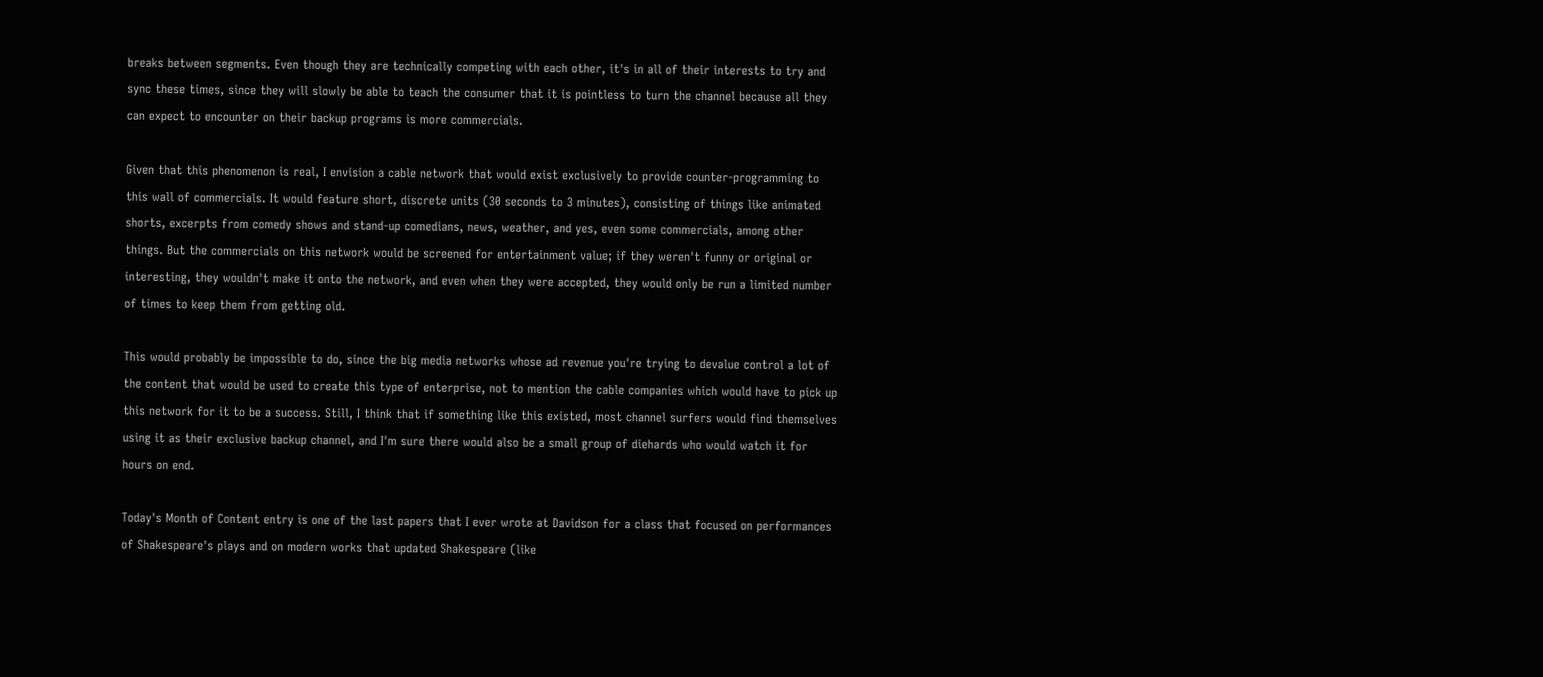breaks between segments. Even though they are technically competing with each other, it's in all of their interests to try and sync these times, since they will slowly be able to teach the consumer that it is pointless to turn the channel because all they can expect to encounter on their backup programs is more commercials.

Given that this phenomenon is real, I envision a cable network that would exist exclusively to provide counter-programming to this wall of commercials. It would feature short, discrete units (30 seconds to 3 minutes), consisting of things like animated shorts, excerpts from comedy shows and stand-up comedians, news, weather, and yes, even some commercials, among other things. But the commercials on this network would be screened for entertainment value; if they weren't funny or original or interesting, they wouldn't make it onto the network, and even when they were accepted, they would only be run a limited number of times to keep them from getting old.

This would probably be impossible to do, since the big media networks whose ad revenue you're trying to devalue control a lot of the content that would be used to create this type of enterprise, not to mention the cable companies which would have to pick up this network for it to be a success. Still, I think that if something like this existed, most channel surfers would find themselves using it as their exclusive backup channel, and I'm sure there would also be a small group of diehards who would watch it for hours on end.

Today's Month of Content entry is one of the last papers that I ever wrote at Davidson for a class that focused on performances of Shakespeare's plays and on modern works that updated Shakespeare (like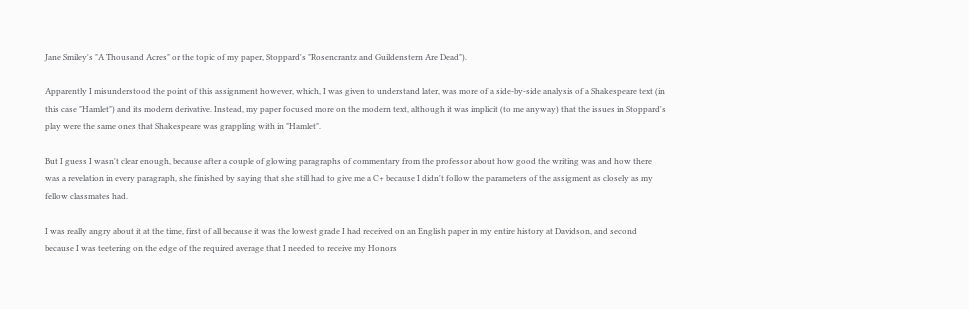Jane Smiley's "A Thousand Acres" or the topic of my paper, Stoppard's "Rosencrantz and Guildenstern Are Dead").

Apparently I misunderstood the point of this assignment however, which, I was given to understand later, was more of a side-by-side analysis of a Shakespeare text (in this case "Hamlet") and its modern derivative. Instead, my paper focused more on the modern text, although it was implicit (to me anyway) that the issues in Stoppard's play were the same ones that Shakespeare was grappling with in "Hamlet".

But I guess I wasn't clear enough, because after a couple of glowing paragraphs of commentary from the professor about how good the writing was and how there was a revelation in every paragraph, she finished by saying that she still had to give me a C+ because I didn't follow the parameters of the assigment as closely as my fellow classmates had.

I was really angry about it at the time, first of all because it was the lowest grade I had received on an English paper in my entire history at Davidson, and second because I was teetering on the edge of the required average that I needed to receive my Honors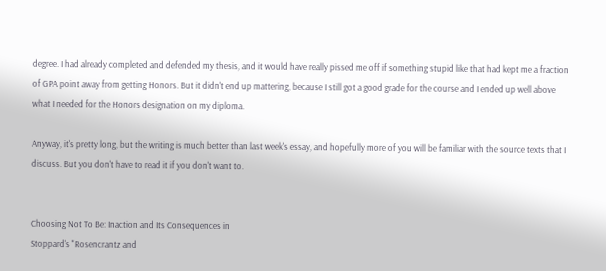degree. I had already completed and defended my thesis, and it would have really pissed me off if something stupid like that had kept me a fraction of GPA point away from getting Honors. But it didn't end up mattering, because I still got a good grade for the course and I ended up well above what I needed for the Honors designation on my diploma.

Anyway, it's pretty long, but the writing is much better than last week's essay, and hopefully more of you will be familiar with the source texts that I discuss. But you don't have to read it if you don't want to.


Choosing Not To Be: Inaction and Its Consequences in
Stoppard's "Rosencrantz and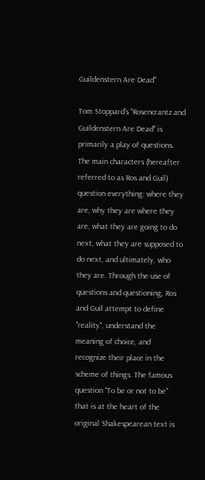Guildenstern Are Dead"

Tom Stoppard's "Rosencrantz and Guildenstern Are Dead" is primarily a play of questions. The main characters (hereafter referred to as Ros and Guil) question everything: where they are, why they are where they are, what they are going to do next, what they are supposed to do next, and ultimately, who they are. Through the use of questions and questioning, Ros and Guil attempt to define "reality", understand the meaning of choice, and recognize their place in the scheme of things. The famous question "To be or not to be" that is at the heart of the original Shakespearean text is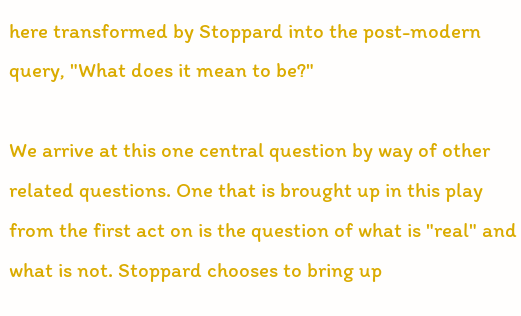here transformed by Stoppard into the post-modern query, "What does it mean to be?"

We arrive at this one central question by way of other related questions. One that is brought up in this play from the first act on is the question of what is "real" and what is not. Stoppard chooses to bring up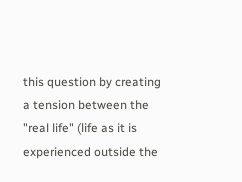this question by creating a tension between the "real life" (life as it is experienced outside the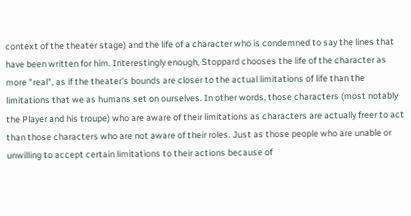context of the theater stage) and the life of a character who is condemned to say the lines that have been written for him. Interestingly enough, Stoppard chooses the life of the character as more "real", as if the theater's bounds are closer to the actual limitations of life than the limitations that we as humans set on ourselves. In other words, those characters (most notably the Player and his troupe) who are aware of their limitations as characters are actually freer to act than those characters who are not aware of their roles. Just as those people who are unable or unwilling to accept certain limitations to their actions because of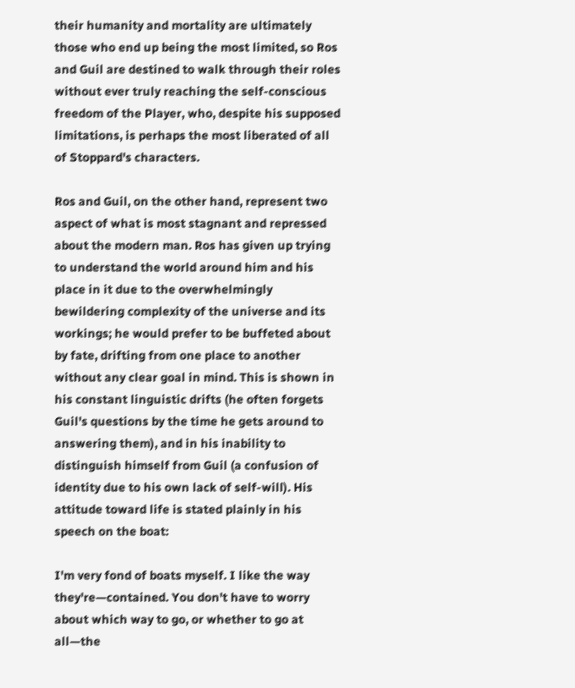their humanity and mortality are ultimately those who end up being the most limited, so Ros and Guil are destined to walk through their roles without ever truly reaching the self-conscious freedom of the Player, who, despite his supposed limitations, is perhaps the most liberated of all of Stoppard's characters.

Ros and Guil, on the other hand, represent two aspect of what is most stagnant and repressed about the modern man. Ros has given up trying to understand the world around him and his place in it due to the overwhelmingly bewildering complexity of the universe and its workings; he would prefer to be buffeted about by fate, drifting from one place to another without any clear goal in mind. This is shown in his constant linguistic drifts (he often forgets Guil's questions by the time he gets around to answering them), and in his inability to distinguish himself from Guil (a confusion of identity due to his own lack of self-will). His attitude toward life is stated plainly in his speech on the boat:

I'm very fond of boats myself. I like the way they're—contained. You don't have to worry about which way to go, or whether to go at all—the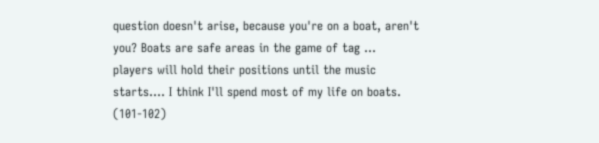question doesn't arise, because you're on a boat, aren't you? Boats are safe areas in the game of tag … players will hold their positions until the music starts.… I think I'll spend most of my life on boats. (101-102)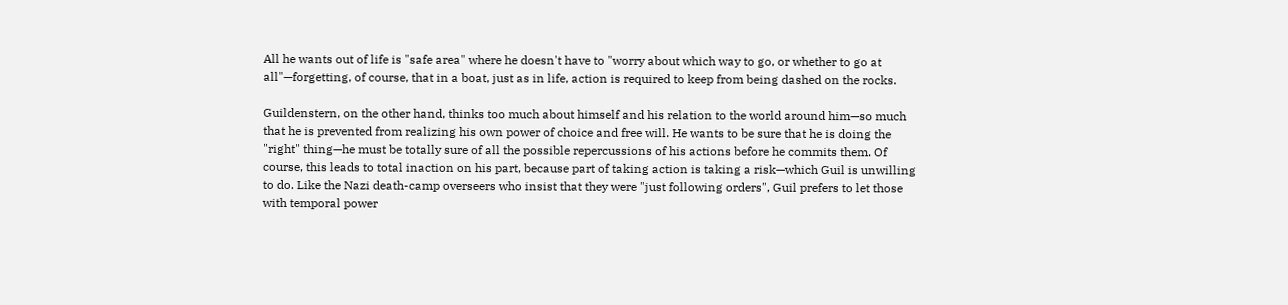All he wants out of life is "safe area" where he doesn't have to "worry about which way to go, or whether to go at all"—forgetting, of course, that in a boat, just as in life, action is required to keep from being dashed on the rocks.

Guildenstern, on the other hand, thinks too much about himself and his relation to the world around him—so much that he is prevented from realizing his own power of choice and free will. He wants to be sure that he is doing the "right" thing—he must be totally sure of all the possible repercussions of his actions before he commits them. Of course, this leads to total inaction on his part, because part of taking action is taking a risk—which Guil is unwilling to do. Like the Nazi death-camp overseers who insist that they were "just following orders", Guil prefers to let those with temporal power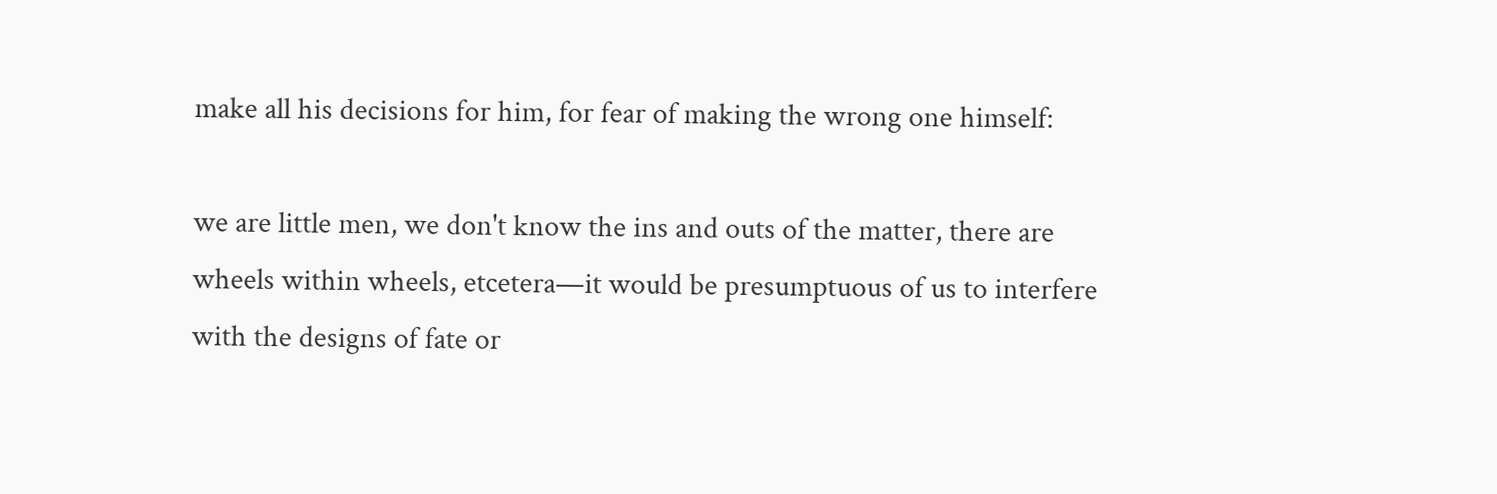make all his decisions for him, for fear of making the wrong one himself:

we are little men, we don't know the ins and outs of the matter, there are wheels within wheels, etcetera—it would be presumptuous of us to interfere with the designs of fate or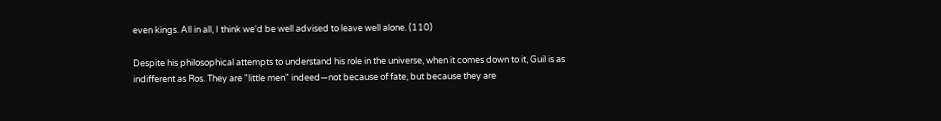even kings. All in all, I think we'd be well advised to leave well alone. (110)

Despite his philosophical attempts to understand his role in the universe, when it comes down to it, Guil is as indifferent as Ros. They are "little men" indeed—not because of fate, but because they are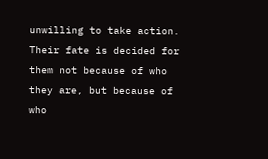unwilling to take action. Their fate is decided for them not because of who they are, but because of who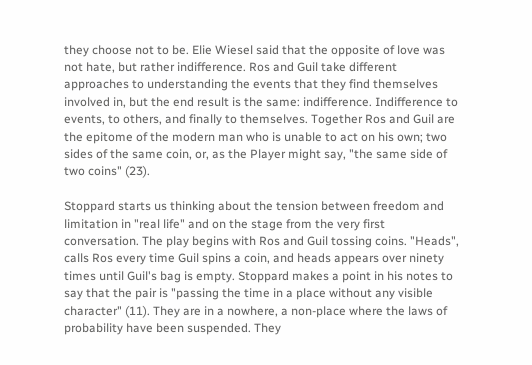they choose not to be. Elie Wiesel said that the opposite of love was not hate, but rather indifference. Ros and Guil take different approaches to understanding the events that they find themselves involved in, but the end result is the same: indifference. Indifference to events, to others, and finally to themselves. Together Ros and Guil are the epitome of the modern man who is unable to act on his own; two sides of the same coin, or, as the Player might say, "the same side of two coins" (23).

Stoppard starts us thinking about the tension between freedom and limitation in "real life" and on the stage from the very first conversation. The play begins with Ros and Guil tossing coins. "Heads", calls Ros every time Guil spins a coin, and heads appears over ninety times until Guil's bag is empty. Stoppard makes a point in his notes to say that the pair is "passing the time in a place without any visible character" (11). They are in a nowhere, a non-place where the laws of probability have been suspended. They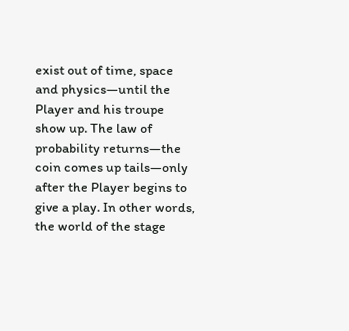exist out of time, space and physics—until the Player and his troupe show up. The law of probability returns—the coin comes up tails—only after the Player begins to give a play. In other words, the world of the stage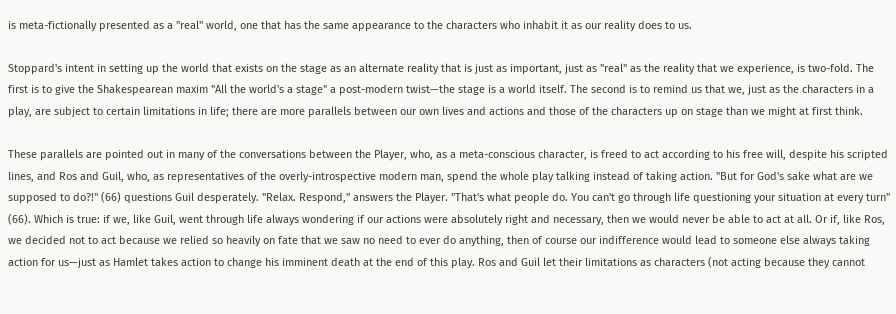is meta-fictionally presented as a "real" world, one that has the same appearance to the characters who inhabit it as our reality does to us.

Stoppard's intent in setting up the world that exists on the stage as an alternate reality that is just as important, just as "real" as the reality that we experience, is two-fold. The first is to give the Shakespearean maxim "All the world's a stage" a post-modern twist—the stage is a world itself. The second is to remind us that we, just as the characters in a play, are subject to certain limitations in life; there are more parallels between our own lives and actions and those of the characters up on stage than we might at first think.

These parallels are pointed out in many of the conversations between the Player, who, as a meta-conscious character, is freed to act according to his free will, despite his scripted lines, and Ros and Guil, who, as representatives of the overly-introspective modern man, spend the whole play talking instead of taking action. "But for God's sake what are we supposed to do?!" (66) questions Guil desperately. "Relax. Respond," answers the Player. "That's what people do. You can't go through life questioning your situation at every turn" (66). Which is true: if we, like Guil, went through life always wondering if our actions were absolutely right and necessary, then we would never be able to act at all. Or if, like Ros, we decided not to act because we relied so heavily on fate that we saw no need to ever do anything, then of course our indifference would lead to someone else always taking action for us—just as Hamlet takes action to change his imminent death at the end of this play. Ros and Guil let their limitations as characters (not acting because they cannot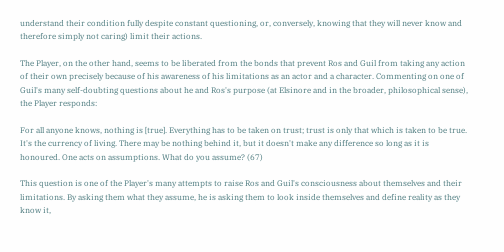understand their condition fully despite constant questioning, or, conversely, knowing that they will never know and therefore simply not caring) limit their actions.

The Player, on the other hand, seems to be liberated from the bonds that prevent Ros and Guil from taking any action of their own precisely because of his awareness of his limitations as an actor and a character. Commenting on one of Guil's many self-doubting questions about he and Ros's purpose (at Elsinore and in the broader, philosophical sense), the Player responds:

For all anyone knows, nothing is [true]. Everything has to be taken on trust; trust is only that which is taken to be true. It's the currency of living. There may be nothing behind it, but it doesn't make any difference so long as it is honoured. One acts on assumptions. What do you assume? (67)

This question is one of the Player's many attempts to raise Ros and Guil's consciousness about themselves and their limitations. By asking them what they assume, he is asking them to look inside themselves and define reality as they know it,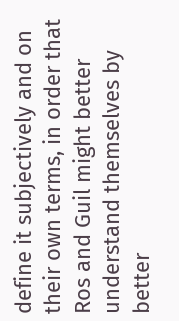define it subjectively and on their own terms, in order that Ros and Guil might better understand themselves by better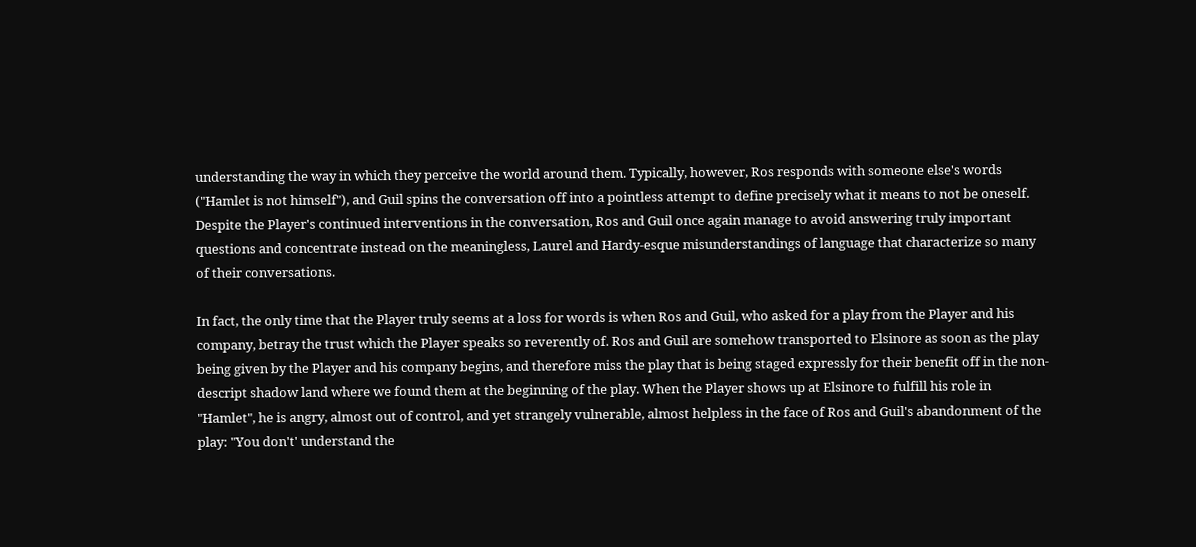understanding the way in which they perceive the world around them. Typically, however, Ros responds with someone else's words ("Hamlet is not himself"), and Guil spins the conversation off into a pointless attempt to define precisely what it means to not be oneself. Despite the Player's continued interventions in the conversation, Ros and Guil once again manage to avoid answering truly important questions and concentrate instead on the meaningless, Laurel and Hardy-esque misunderstandings of language that characterize so many of their conversations.

In fact, the only time that the Player truly seems at a loss for words is when Ros and Guil, who asked for a play from the Player and his company, betray the trust which the Player speaks so reverently of. Ros and Guil are somehow transported to Elsinore as soon as the play being given by the Player and his company begins, and therefore miss the play that is being staged expressly for their benefit off in the non-descript shadow land where we found them at the beginning of the play. When the Player shows up at Elsinore to fulfill his role in "Hamlet", he is angry, almost out of control, and yet strangely vulnerable, almost helpless in the face of Ros and Guil's abandonment of the play: "You don't' understand the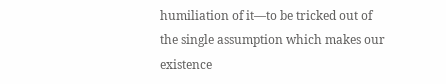humiliation of it—to be tricked out of the single assumption which makes our existence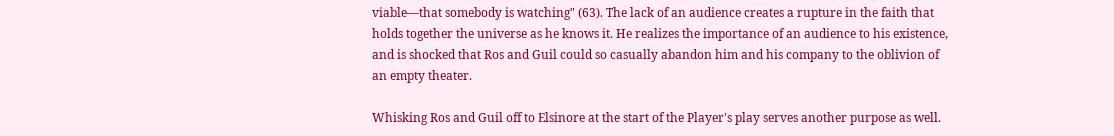viable—that somebody is watching" (63). The lack of an audience creates a rupture in the faith that holds together the universe as he knows it. He realizes the importance of an audience to his existence, and is shocked that Ros and Guil could so casually abandon him and his company to the oblivion of an empty theater.

Whisking Ros and Guil off to Elsinore at the start of the Player's play serves another purpose as well.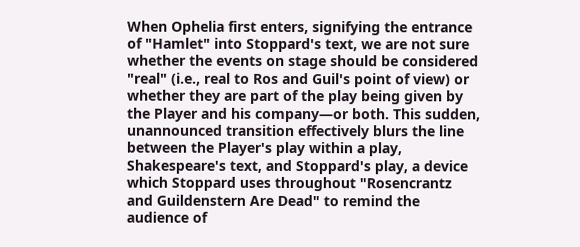When Ophelia first enters, signifying the entrance of "Hamlet" into Stoppard's text, we are not sure whether the events on stage should be considered "real" (i.e., real to Ros and Guil's point of view) or whether they are part of the play being given by the Player and his company—or both. This sudden, unannounced transition effectively blurs the line between the Player's play within a play, Shakespeare's text, and Stoppard's play, a device which Stoppard uses throughout "Rosencrantz and Guildenstern Are Dead" to remind the audience of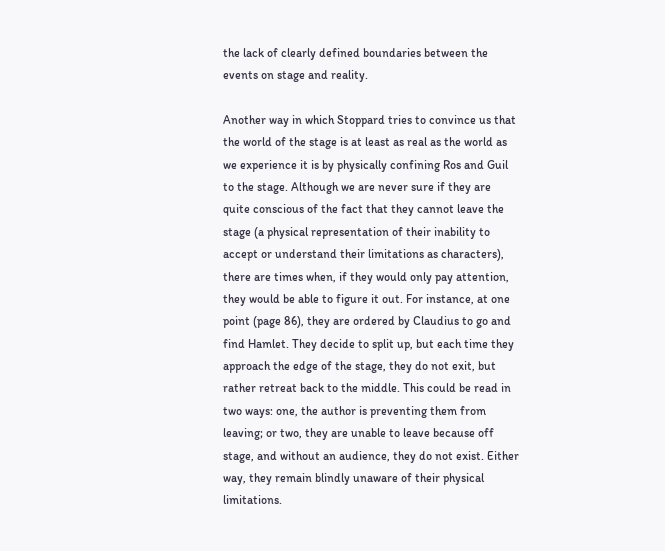the lack of clearly defined boundaries between the events on stage and reality.

Another way in which Stoppard tries to convince us that the world of the stage is at least as real as the world as we experience it is by physically confining Ros and Guil to the stage. Although we are never sure if they are quite conscious of the fact that they cannot leave the stage (a physical representation of their inability to accept or understand their limitations as characters), there are times when, if they would only pay attention, they would be able to figure it out. For instance, at one point (page 86), they are ordered by Claudius to go and find Hamlet. They decide to split up, but each time they approach the edge of the stage, they do not exit, but rather retreat back to the middle. This could be read in two ways: one, the author is preventing them from leaving; or two, they are unable to leave because off stage, and without an audience, they do not exist. Either way, they remain blindly unaware of their physical limitations.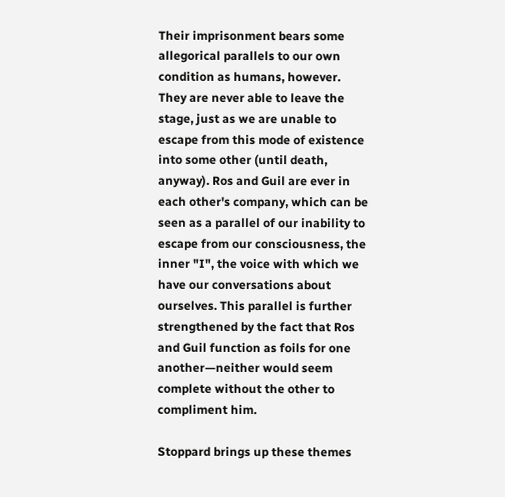Their imprisonment bears some allegorical parallels to our own condition as humans, however. They are never able to leave the stage, just as we are unable to escape from this mode of existence into some other (until death, anyway). Ros and Guil are ever in each other's company, which can be seen as a parallel of our inability to escape from our consciousness, the inner "I", the voice with which we have our conversations about ourselves. This parallel is further strengthened by the fact that Ros and Guil function as foils for one another—neither would seem complete without the other to compliment him.

Stoppard brings up these themes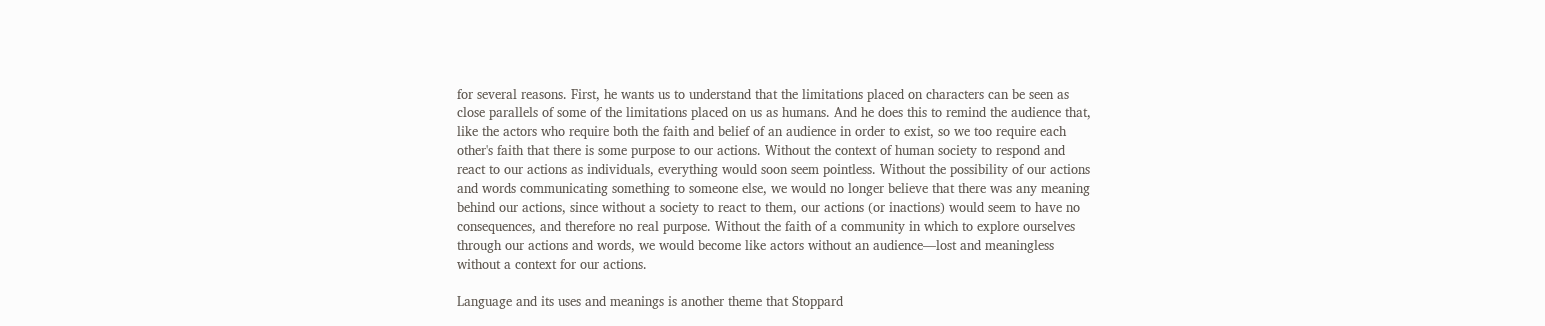for several reasons. First, he wants us to understand that the limitations placed on characters can be seen as close parallels of some of the limitations placed on us as humans. And he does this to remind the audience that, like the actors who require both the faith and belief of an audience in order to exist, so we too require each other's faith that there is some purpose to our actions. Without the context of human society to respond and react to our actions as individuals, everything would soon seem pointless. Without the possibility of our actions and words communicating something to someone else, we would no longer believe that there was any meaning behind our actions, since without a society to react to them, our actions (or inactions) would seem to have no consequences, and therefore no real purpose. Without the faith of a community in which to explore ourselves through our actions and words, we would become like actors without an audience—lost and meaningless without a context for our actions.

Language and its uses and meanings is another theme that Stoppard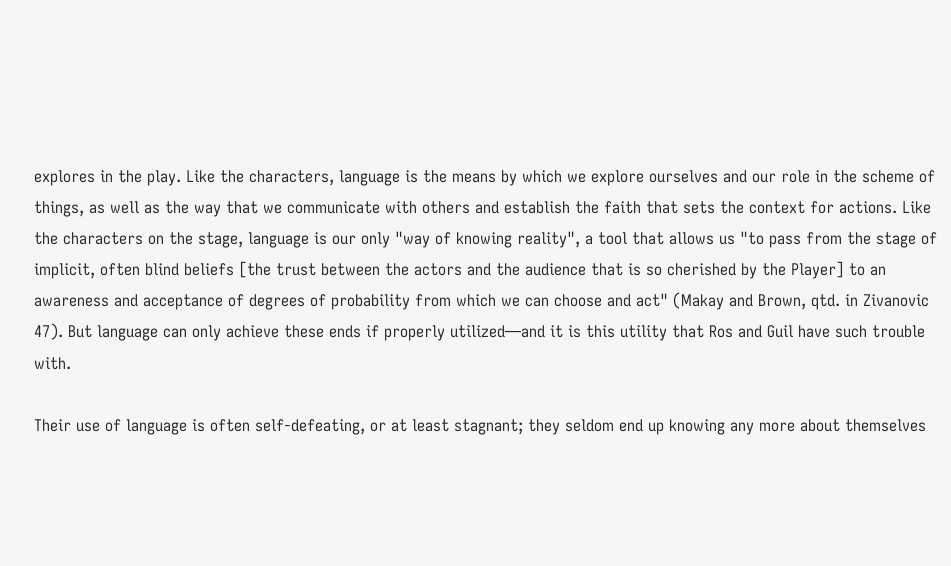explores in the play. Like the characters, language is the means by which we explore ourselves and our role in the scheme of things, as well as the way that we communicate with others and establish the faith that sets the context for actions. Like the characters on the stage, language is our only "way of knowing reality", a tool that allows us "to pass from the stage of implicit, often blind beliefs [the trust between the actors and the audience that is so cherished by the Player] to an awareness and acceptance of degrees of probability from which we can choose and act" (Makay and Brown, qtd. in Zivanovic 47). But language can only achieve these ends if properly utilized—and it is this utility that Ros and Guil have such trouble with.

Their use of language is often self-defeating, or at least stagnant; they seldom end up knowing any more about themselves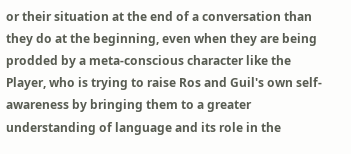or their situation at the end of a conversation than they do at the beginning, even when they are being prodded by a meta-conscious character like the Player, who is trying to raise Ros and Guil's own self-awareness by bringing them to a greater understanding of language and its role in the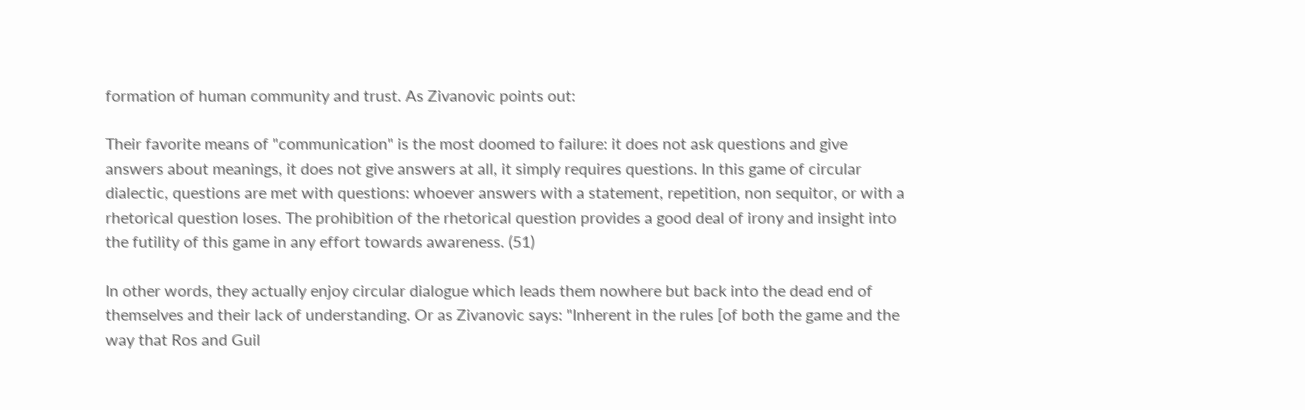formation of human community and trust. As Zivanovic points out:

Their favorite means of "communication" is the most doomed to failure: it does not ask questions and give answers about meanings, it does not give answers at all, it simply requires questions. In this game of circular dialectic, questions are met with questions: whoever answers with a statement, repetition, non sequitor, or with a rhetorical question loses. The prohibition of the rhetorical question provides a good deal of irony and insight into the futility of this game in any effort towards awareness. (51)

In other words, they actually enjoy circular dialogue which leads them nowhere but back into the dead end of themselves and their lack of understanding. Or as Zivanovic says: "Inherent in the rules [of both the game and the way that Ros and Guil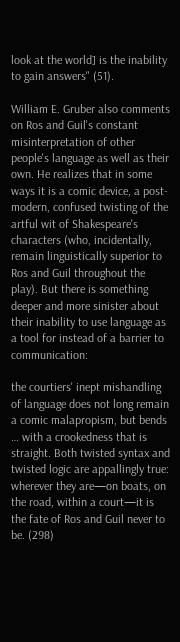look at the world] is the inability to gain answers" (51).

William E. Gruber also comments on Ros and Guil's constant misinterpretation of other people's language as well as their own. He realizes that in some ways it is a comic device, a post-modern, confused twisting of the artful wit of Shakespeare's characters (who, incidentally, remain linguistically superior to Ros and Guil throughout the play). But there is something deeper and more sinister about their inability to use language as a tool for instead of a barrier to communication:

the courtiers' inept mishandling of language does not long remain a comic malapropism, but bends … with a crookedness that is straight. Both twisted syntax and twisted logic are appallingly true: wherever they are—on boats, on the road, within a court—it is the fate of Ros and Guil never to be. (298)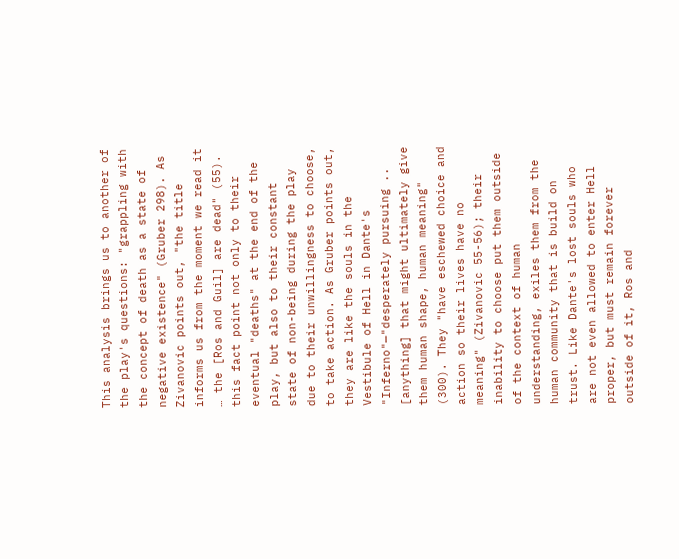This analysis brings us to another of the play's questions: "grappling with the concept of death as a state of negative existence" (Gruber 298). As Zivanovic points out, "the title informs us from the moment we read it … the [Ros and Guil] are dead" (55). this fact point not only to their eventual "deaths" at the end of the play, but also to their constant state of non-being during the play due to their unwillingness to choose, to take action. As Gruber points out, they are like the souls in the Vestibule of Hell in Dante's "Inferno"—"desperately pursuing .. [anything] that might ultimately give them human shape, human meaning" (300). They "have eschewed choice and action so their lives have no meaning" (Zivanovic 55-56); their inability to choose put them outside of the context of human understanding, exiles them from the human community that is build on trust. Like Dante's lost souls who are not even allowed to enter Hell proper, but must remain forever outside of it, Ros and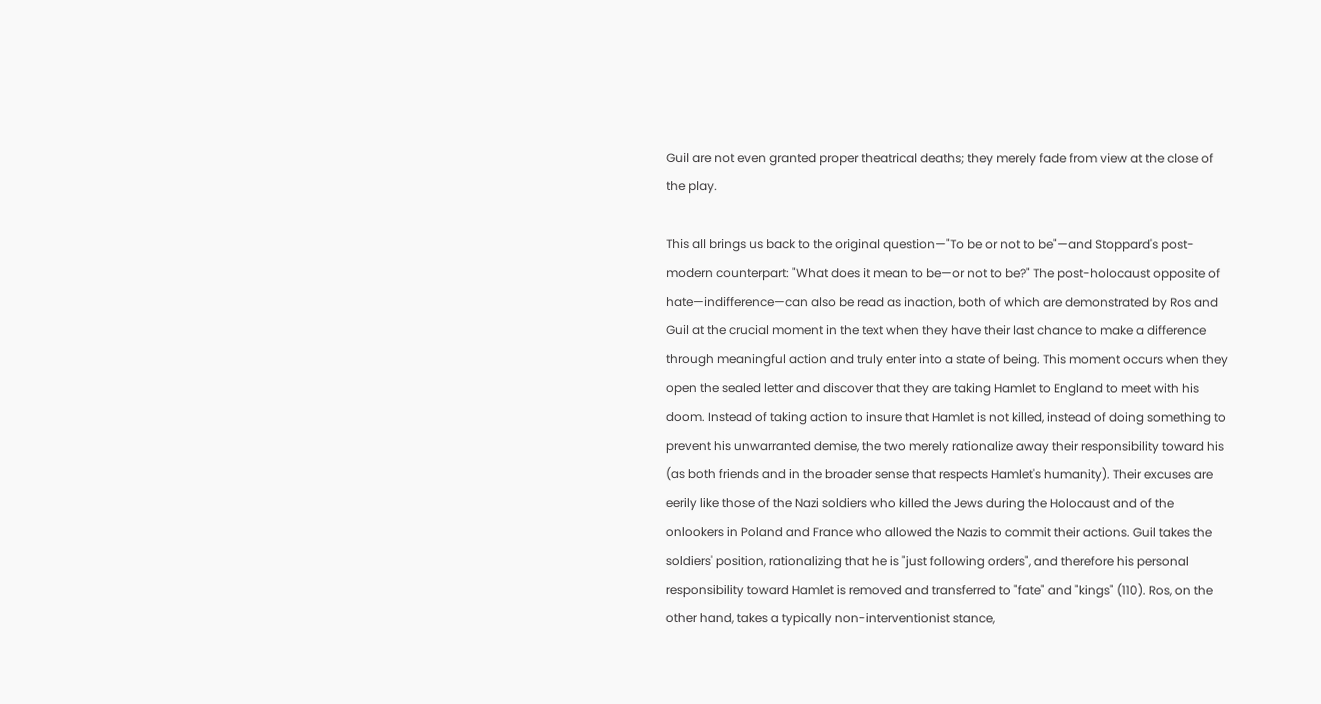Guil are not even granted proper theatrical deaths; they merely fade from view at the close of the play.

This all brings us back to the original question—"To be or not to be"—and Stoppard's post-modern counterpart: "What does it mean to be—or not to be?" The post-holocaust opposite of hate—indifference—can also be read as inaction, both of which are demonstrated by Ros and Guil at the crucial moment in the text when they have their last chance to make a difference through meaningful action and truly enter into a state of being. This moment occurs when they open the sealed letter and discover that they are taking Hamlet to England to meet with his doom. Instead of taking action to insure that Hamlet is not killed, instead of doing something to prevent his unwarranted demise, the two merely rationalize away their responsibility toward his (as both friends and in the broader sense that respects Hamlet's humanity). Their excuses are eerily like those of the Nazi soldiers who killed the Jews during the Holocaust and of the onlookers in Poland and France who allowed the Nazis to commit their actions. Guil takes the soldiers' position, rationalizing that he is "just following orders", and therefore his personal responsibility toward Hamlet is removed and transferred to "fate" and "kings" (110). Ros, on the other hand, takes a typically non-interventionist stance,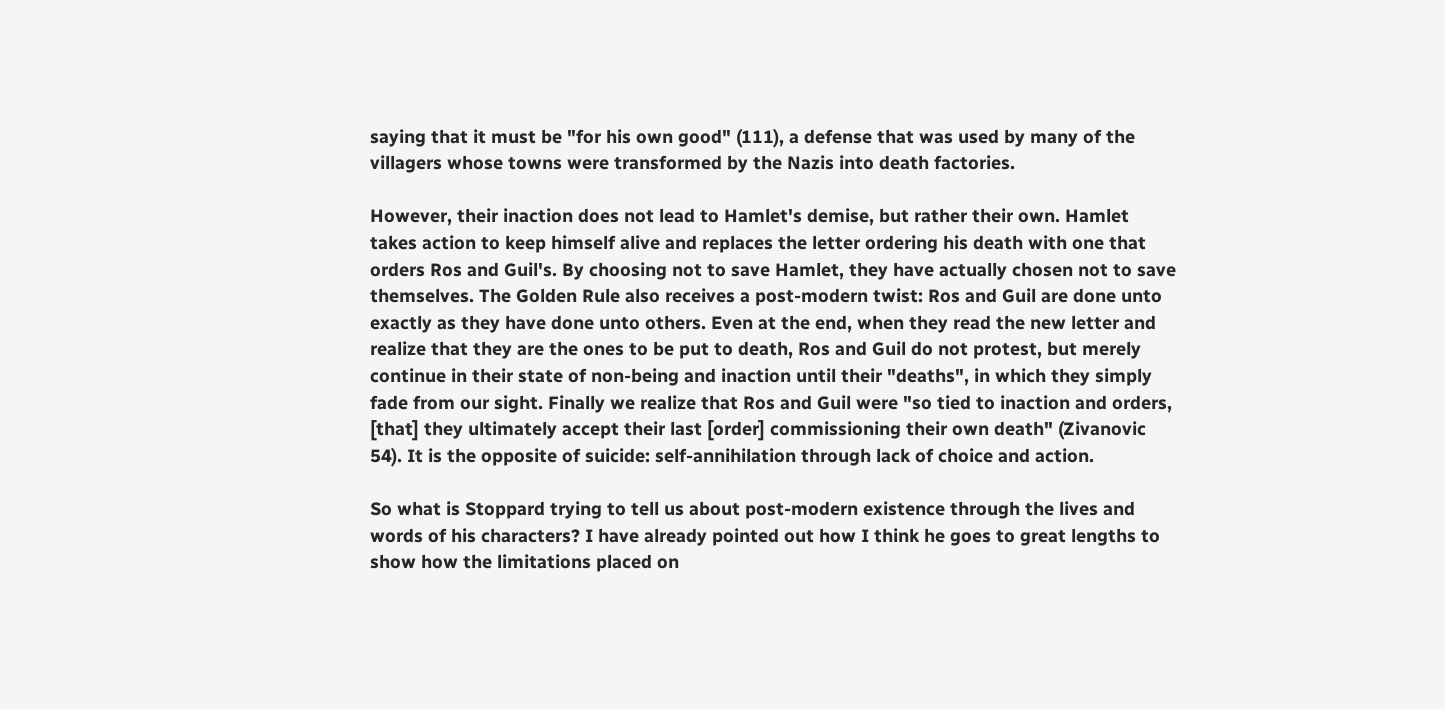saying that it must be "for his own good" (111), a defense that was used by many of the villagers whose towns were transformed by the Nazis into death factories.

However, their inaction does not lead to Hamlet's demise, but rather their own. Hamlet takes action to keep himself alive and replaces the letter ordering his death with one that orders Ros and Guil's. By choosing not to save Hamlet, they have actually chosen not to save themselves. The Golden Rule also receives a post-modern twist: Ros and Guil are done unto exactly as they have done unto others. Even at the end, when they read the new letter and realize that they are the ones to be put to death, Ros and Guil do not protest, but merely continue in their state of non-being and inaction until their "deaths", in which they simply fade from our sight. Finally we realize that Ros and Guil were "so tied to inaction and orders, [that] they ultimately accept their last [order] commissioning their own death" (Zivanovic 54). It is the opposite of suicide: self-annihilation through lack of choice and action.

So what is Stoppard trying to tell us about post-modern existence through the lives and words of his characters? I have already pointed out how I think he goes to great lengths to show how the limitations placed on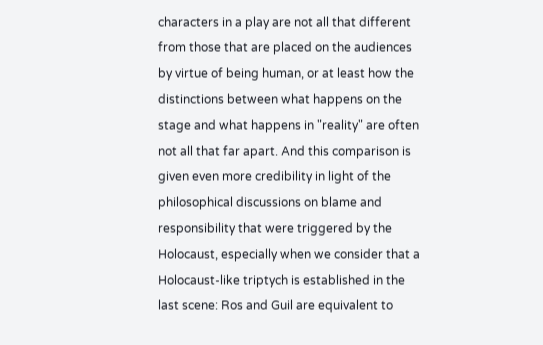characters in a play are not all that different from those that are placed on the audiences by virtue of being human, or at least how the distinctions between what happens on the stage and what happens in "reality" are often not all that far apart. And this comparison is given even more credibility in light of the philosophical discussions on blame and responsibility that were triggered by the Holocaust, especially when we consider that a Holocaust-like triptych is established in the last scene: Ros and Guil are equivalent to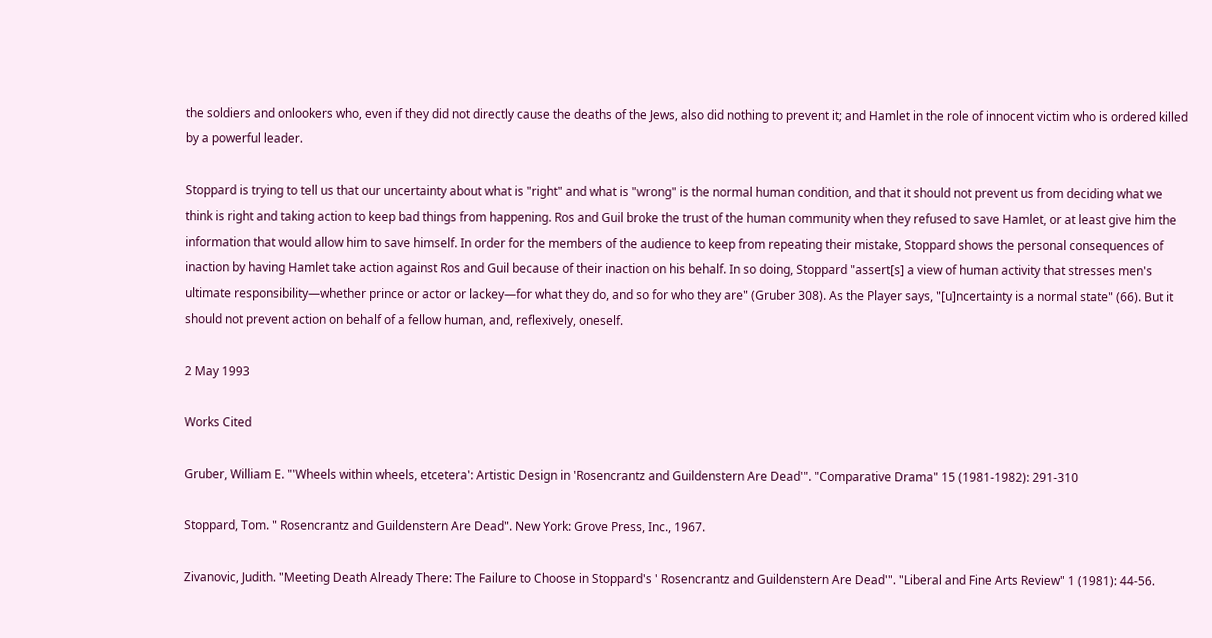the soldiers and onlookers who, even if they did not directly cause the deaths of the Jews, also did nothing to prevent it; and Hamlet in the role of innocent victim who is ordered killed by a powerful leader.

Stoppard is trying to tell us that our uncertainty about what is "right" and what is "wrong" is the normal human condition, and that it should not prevent us from deciding what we think is right and taking action to keep bad things from happening. Ros and Guil broke the trust of the human community when they refused to save Hamlet, or at least give him the information that would allow him to save himself. In order for the members of the audience to keep from repeating their mistake, Stoppard shows the personal consequences of inaction by having Hamlet take action against Ros and Guil because of their inaction on his behalf. In so doing, Stoppard "assert[s] a view of human activity that stresses men's ultimate responsibility—whether prince or actor or lackey—for what they do, and so for who they are" (Gruber 308). As the Player says, "[u]ncertainty is a normal state" (66). But it should not prevent action on behalf of a fellow human, and, reflexively, oneself.

2 May 1993

Works Cited

Gruber, William E. "'Wheels within wheels, etcetera': Artistic Design in 'Rosencrantz and Guildenstern Are Dead'". "Comparative Drama" 15 (1981-1982): 291-310

Stoppard, Tom. " Rosencrantz and Guildenstern Are Dead". New York: Grove Press, Inc., 1967.

Zivanovic, Judith. "Meeting Death Already There: The Failure to Choose in Stoppard's ' Rosencrantz and Guildenstern Are Dead'". "Liberal and Fine Arts Review" 1 (1981): 44-56.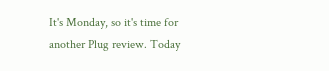It's Monday, so it's time for another Plug review. Today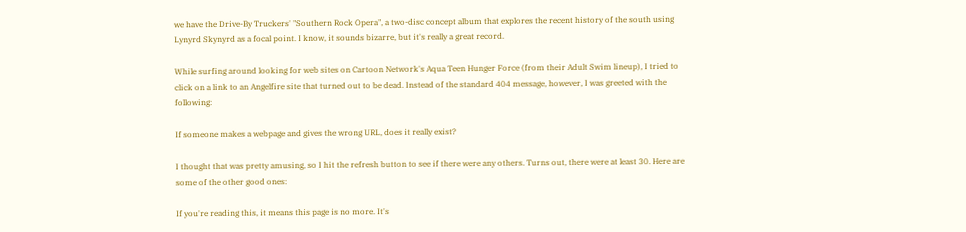we have the Drive-By Truckers' "Southern Rock Opera", a two-disc concept album that explores the recent history of the south using Lynyrd Skynyrd as a focal point. I know, it sounds bizarre, but it's really a great record.

While surfing around looking for web sites on Cartoon Network's Aqua Teen Hunger Force (from their Adult Swim lineup), I tried to click on a link to an Angelfire site that turned out to be dead. Instead of the standard 404 message, however, I was greeted with the following:

If someone makes a webpage and gives the wrong URL, does it really exist?

I thought that was pretty amusing, so I hit the refresh button to see if there were any others. Turns out, there were at least 30. Here are some of the other good ones:

If you're reading this, it means this page is no more. It's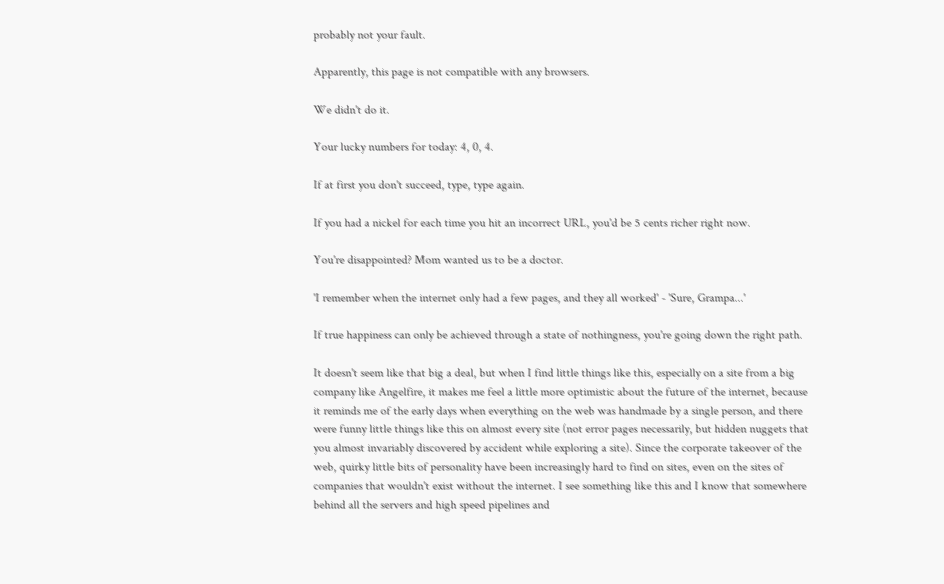probably not your fault.

Apparently, this page is not compatible with any browsers.

We didn't do it.

Your lucky numbers for today: 4, 0, 4.

If at first you don't succeed, type, type again.

If you had a nickel for each time you hit an incorrect URL, you'd be 5 cents richer right now.

You're disappointed? Mom wanted us to be a doctor.

'I remember when the internet only had a few pages, and they all worked' - 'Sure, Grampa...'

If true happiness can only be achieved through a state of nothingness, you're going down the right path.

It doesn't seem like that big a deal, but when I find little things like this, especially on a site from a big company like Angelfire, it makes me feel a little more optimistic about the future of the internet, because it reminds me of the early days when everything on the web was handmade by a single person, and there were funny little things like this on almost every site (not error pages necessarily, but hidden nuggets that you almost invariably discovered by accident while exploring a site). Since the corporate takeover of the web, quirky little bits of personality have been increasingly hard to find on sites, even on the sites of companies that wouldn't exist without the internet. I see something like this and I know that somewhere behind all the servers and high speed pipelines and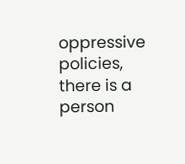oppressive policies, there is a person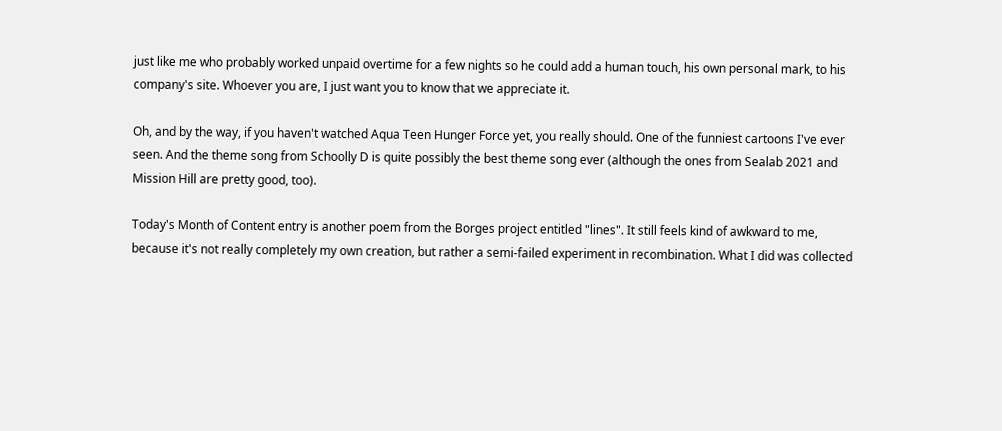just like me who probably worked unpaid overtime for a few nights so he could add a human touch, his own personal mark, to his company's site. Whoever you are, I just want you to know that we appreciate it.

Oh, and by the way, if you haven't watched Aqua Teen Hunger Force yet, you really should. One of the funniest cartoons I've ever seen. And the theme song from Schoolly D is quite possibly the best theme song ever (although the ones from Sealab 2021 and Mission Hill are pretty good, too).

Today's Month of Content entry is another poem from the Borges project entitled "lines". It still feels kind of awkward to me, because it's not really completely my own creation, but rather a semi-failed experiment in recombination. What I did was collected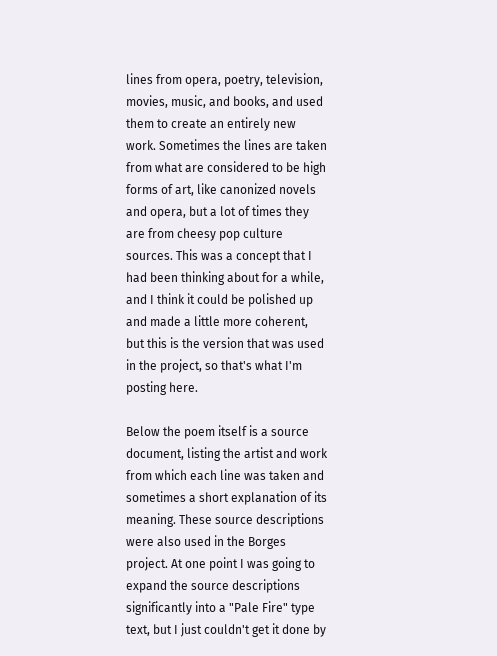lines from opera, poetry, television, movies, music, and books, and used them to create an entirely new work. Sometimes the lines are taken from what are considered to be high forms of art, like canonized novels and opera, but a lot of times they are from cheesy pop culture sources. This was a concept that I had been thinking about for a while, and I think it could be polished up and made a little more coherent, but this is the version that was used in the project, so that's what I'm posting here.

Below the poem itself is a source document, listing the artist and work from which each line was taken and sometimes a short explanation of its meaning. These source descriptions were also used in the Borges project. At one point I was going to expand the source descriptions significantly into a "Pale Fire" type text, but I just couldn't get it done by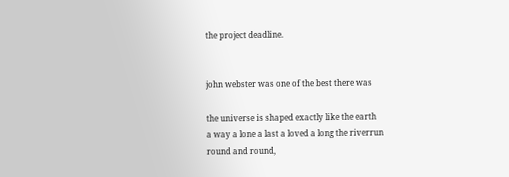the project deadline.


john webster was one of the best there was

the universe is shaped exactly like the earth
a way a lone a last a loved a long the riverrun
round and round,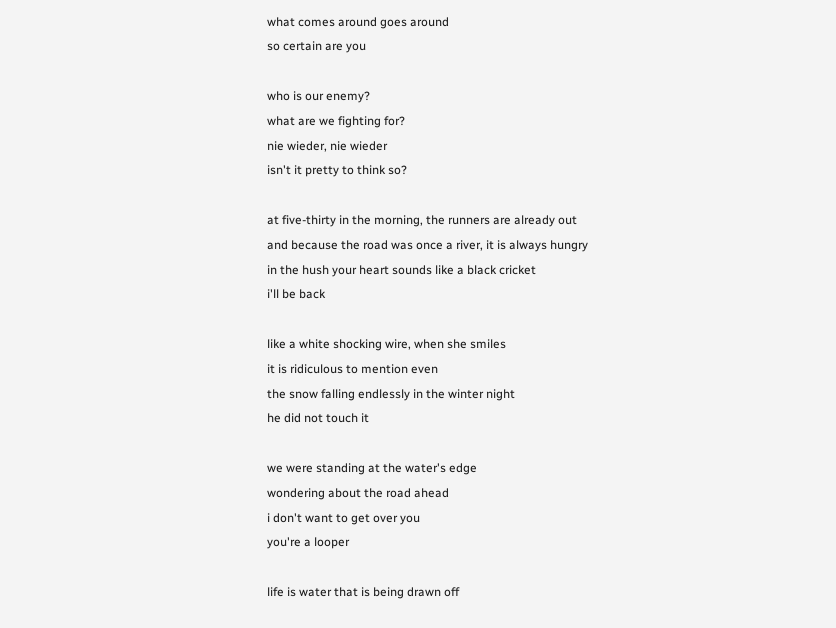what comes around goes around
so certain are you

who is our enemy?
what are we fighting for?
nie wieder, nie wieder
isn't it pretty to think so?

at five-thirty in the morning, the runners are already out
and because the road was once a river, it is always hungry
in the hush your heart sounds like a black cricket
i'll be back

like a white shocking wire, when she smiles
it is ridiculous to mention even
the snow falling endlessly in the winter night
he did not touch it

we were standing at the water's edge
wondering about the road ahead
i don't want to get over you
you're a looper

life is water that is being drawn off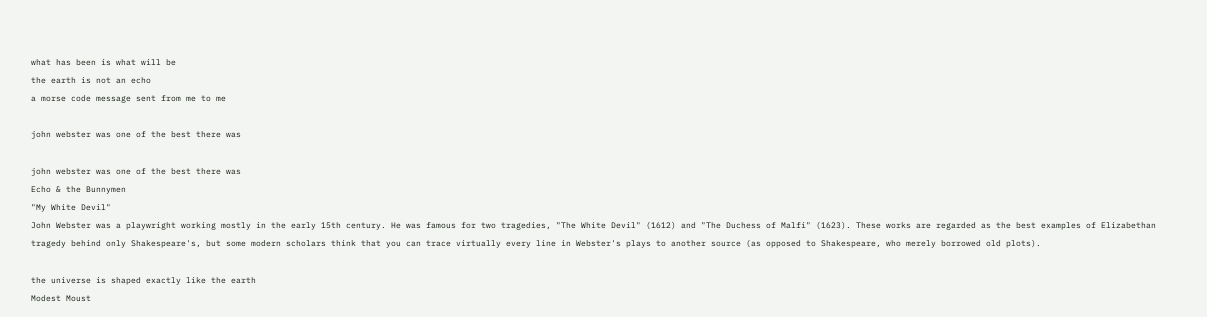what has been is what will be
the earth is not an echo
a morse code message sent from me to me

john webster was one of the best there was

john webster was one of the best there was
Echo & the Bunnymen
"My White Devil"
John Webster was a playwright working mostly in the early 15th century. He was famous for two tragedies, "The White Devil" (1612) and "The Duchess of Malfi" (1623). These works are regarded as the best examples of Elizabethan tragedy behind only Shakespeare's, but some modern scholars think that you can trace virtually every line in Webster's plays to another source (as opposed to Shakespeare, who merely borrowed old plots).

the universe is shaped exactly like the earth
Modest Moust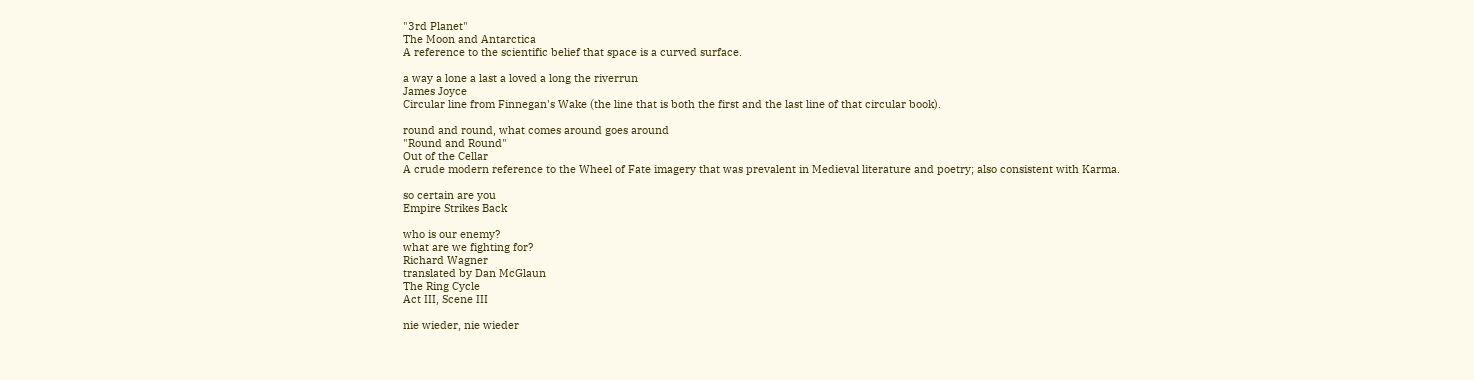"3rd Planet"
The Moon and Antarctica
A reference to the scientific belief that space is a curved surface.

a way a lone a last a loved a long the riverrun
James Joyce
Circular line from Finnegan's Wake (the line that is both the first and the last line of that circular book).

round and round, what comes around goes around
"Round and Round"
Out of the Cellar
A crude modern reference to the Wheel of Fate imagery that was prevalent in Medieval literature and poetry; also consistent with Karma.

so certain are you
Empire Strikes Back

who is our enemy?
what are we fighting for?
Richard Wagner
translated by Dan McGlaun
The Ring Cycle
Act III, Scene III

nie wieder, nie wieder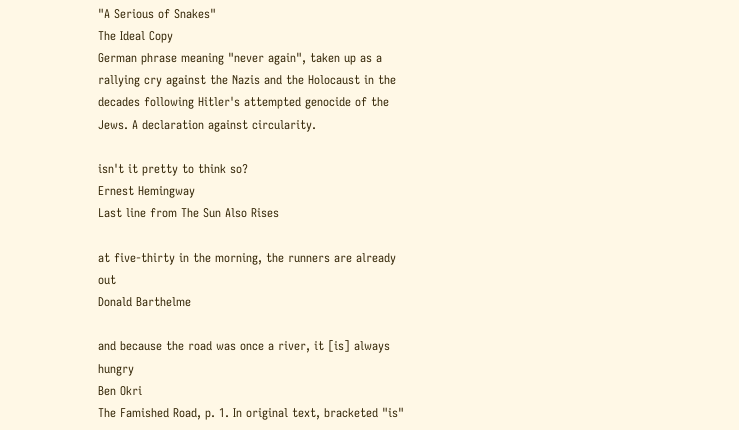"A Serious of Snakes"
The Ideal Copy
German phrase meaning "never again", taken up as a rallying cry against the Nazis and the Holocaust in the decades following Hitler's attempted genocide of the Jews. A declaration against circularity.

isn't it pretty to think so?
Ernest Hemingway
Last line from The Sun Also Rises

at five-thirty in the morning, the runners are already out
Donald Barthelme

and because the road was once a river, it [is] always hungry
Ben Okri
The Famished Road, p. 1. In original text, bracketed "is"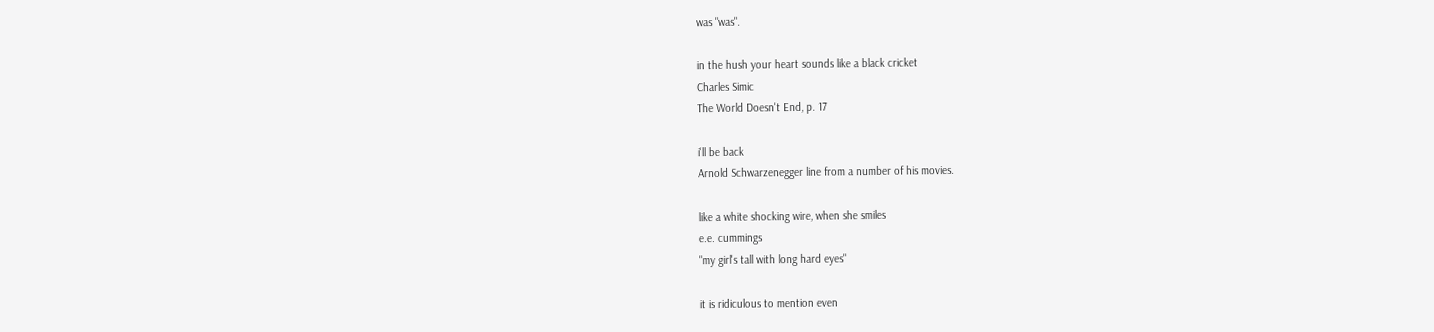was "was".

in the hush your heart sounds like a black cricket
Charles Simic
The World Doesn't End, p. 17

i'll be back
Arnold Schwarzenegger line from a number of his movies.

like a white shocking wire, when she smiles
e.e. cummings
"my girl's tall with long hard eyes"

it is ridiculous to mention even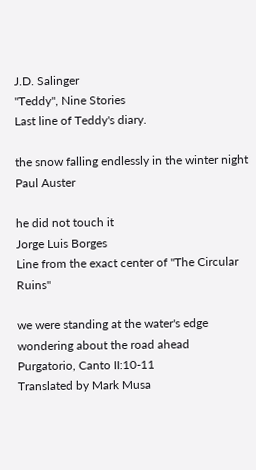J.D. Salinger
"Teddy", Nine Stories
Last line of Teddy's diary.

the snow falling endlessly in the winter night
Paul Auster

he did not touch it
Jorge Luis Borges
Line from the exact center of "The Circular Ruins"

we were standing at the water's edge
wondering about the road ahead
Purgatorio, Canto II:10-11
Translated by Mark Musa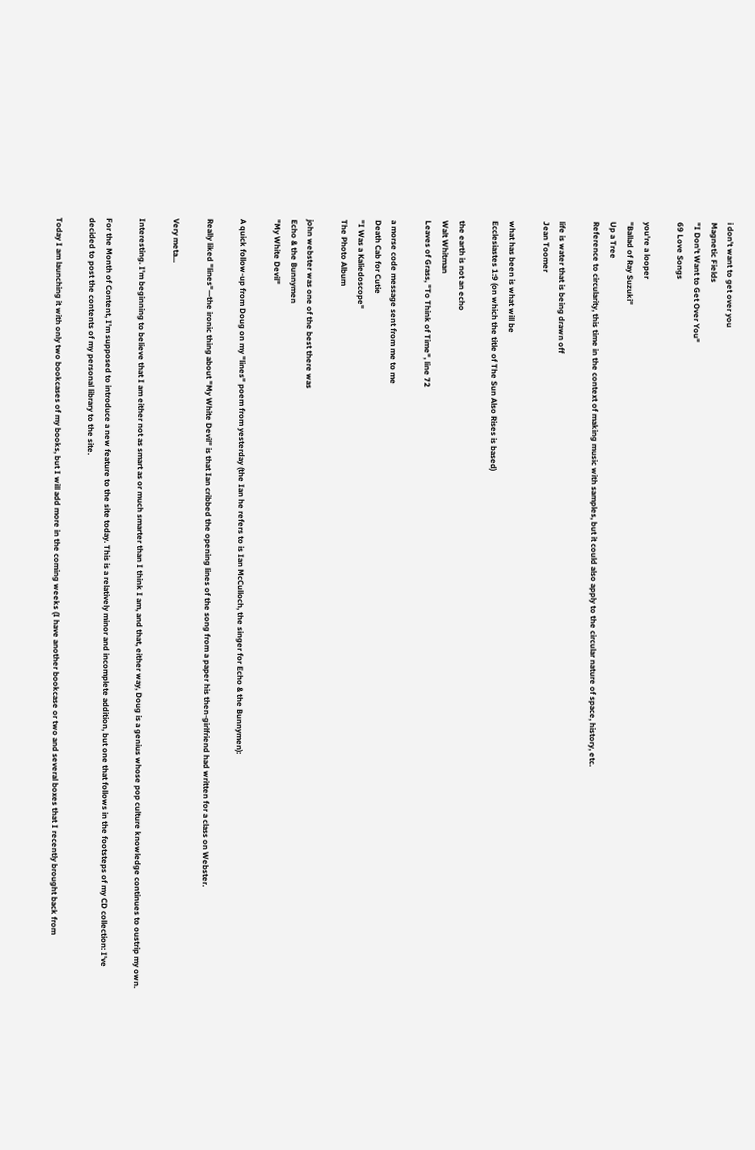i don't want to get over you
Magnetic Fields
"I Don't Want to Get Over You"
69 Love Songs

you're a looper
"Ballad of Ray Suzuki"
Up a Tree
Reference to circularity, this time in the context of making music with samples, but it could also apply to the circular nature of space, history, etc.

life is water that is being drawn off
Jean Toomer

what has been is what will be
Ecclesiastes 1:9 (on which the title of The Sun Also Rises is based)

the earth is not an echo
Walt Whitman
Leaves of Grass, "To Think of Time", line 72

a morse code message sent from me to me
Death Cab for Cutie
"I Was a Kaliedoscope"
The Photo Album

john webster was one of the best there was
Echo & the Bunnymen
"My White Devil"

A quick follow-up from Doug on my "lines" poem from yesterday (the Ian he refers to is Ian McCulloch, the singer for Echo & the Bunnymen):

Really liked "lines"—the ironic thing about "My White Devil" is that Ian cribbed the opening lines of the song from a paper his then-girlfriend had written for a class on Webster.

Very meta...

Interesting. I'm beginning to believe that I am either not as smart as or much smarter than I think I am, and that, either way, Doug is a genius whose pop culture knowledge continues to oustrip my own.

For the Month of Content, I'm supposed to introduce a new feature to the site today. This is a relatively minor and incomplete addition, but one that follows in the footsteps of my CD collection: I've decided to post the contents of my personal library to the site.

Today I am launching it with only two bookcases of my books, but I will add more in the coming weeks (I have another bookcase or two and several boxes that I recently brought back from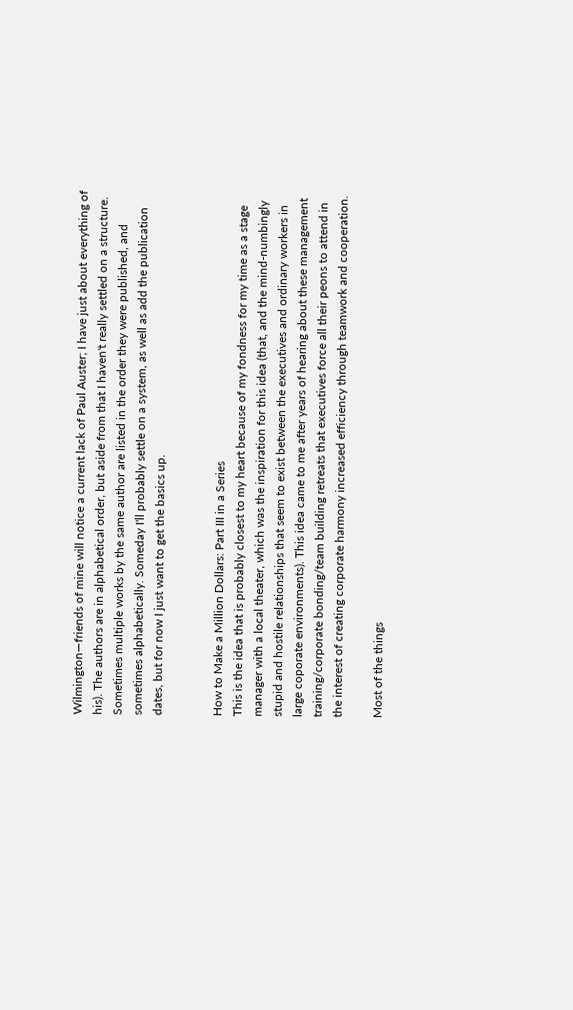Wilmington—friends of mine will notice a current lack of Paul Auster; I have just about everything of his). The authors are in alphabetical order, but aside from that I haven't really settled on a structure. Sometimes multiple works by the same author are listed in the order they were published, and sometimes alphabetically. Someday I'll probably settle on a system, as well as add the publication dates, but for now I just want to get the basics up.


How to Make a Million Dollars: Part III in a Series
This is the idea that is probably closest to my heart because of my fondness for my time as a stage manager with a local theater, which was the inspiration for this idea (that, and the mind-numbingly stupid and hostile relationships that seem to exist between the executives and ordinary workers in large coporate environments). This idea came to me after years of hearing about these management training/corporate bonding/team building retreats that executives force all their peons to attend in the interest of creating corporate harmony increased efficiency through teamwork and cooperation.

Most of the things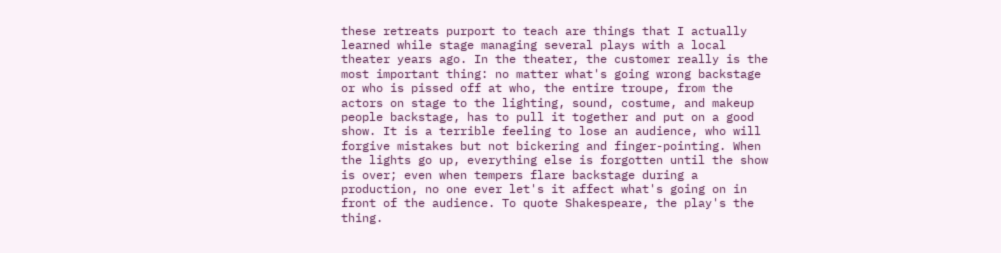these retreats purport to teach are things that I actually learned while stage managing several plays with a local theater years ago. In the theater, the customer really is the most important thing: no matter what's going wrong backstage or who is pissed off at who, the entire troupe, from the actors on stage to the lighting, sound, costume, and makeup people backstage, has to pull it together and put on a good show. It is a terrible feeling to lose an audience, who will forgive mistakes but not bickering and finger-pointing. When the lights go up, everything else is forgotten until the show is over; even when tempers flare backstage during a production, no one ever let's it affect what's going on in front of the audience. To quote Shakespeare, the play's the thing.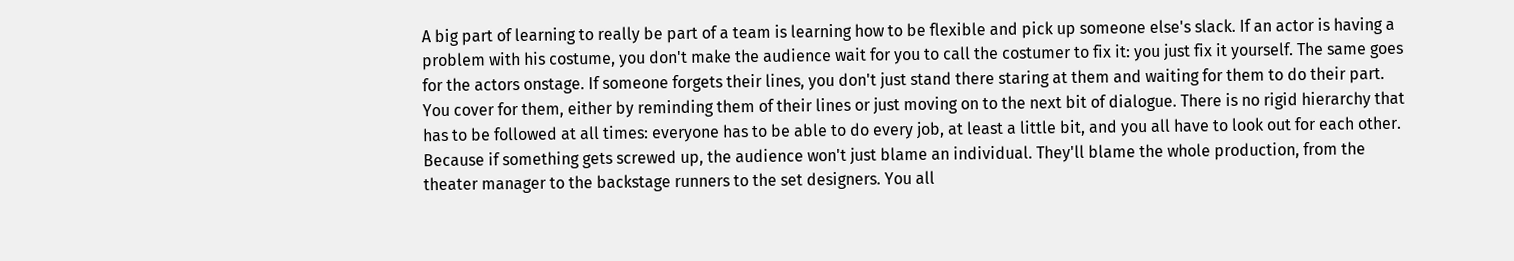A big part of learning to really be part of a team is learning how to be flexible and pick up someone else's slack. If an actor is having a problem with his costume, you don't make the audience wait for you to call the costumer to fix it: you just fix it yourself. The same goes for the actors onstage. If someone forgets their lines, you don't just stand there staring at them and waiting for them to do their part. You cover for them, either by reminding them of their lines or just moving on to the next bit of dialogue. There is no rigid hierarchy that has to be followed at all times: everyone has to be able to do every job, at least a little bit, and you all have to look out for each other. Because if something gets screwed up, the audience won't just blame an individual. They'll blame the whole production, from the theater manager to the backstage runners to the set designers. You all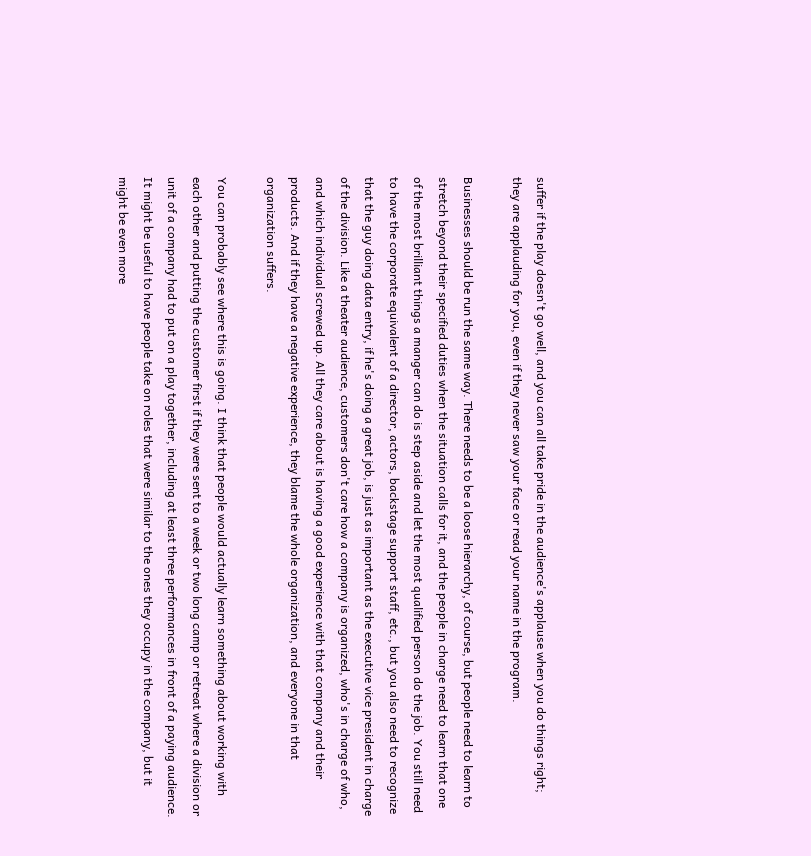suffer if the play doesn't go well, and you can all take pride in the audience's applause when you do things right; they are applauding for you, even if they never saw your face or read your name in the program.

Businesses should be run the same way. There needs to be a loose hierarchy, of course, but people need to learn to stretch beyond their specified duties when the situation calls for it, and the people in charge need to learn that one of the most brilliant things a manger can do is step aside and let the most qualified person do the job. You still need to have the corporate equivalent of a director, actors, backstage support staff, etc., but you also need to recognize that the guy doing data entry, if he's doing a great job, is just as important as the executive vice president in charge of the division. Like a theater audience, customers don't care how a company is organized, who's in charge of who, and which individual screwed up. All they care about is having a good experience with that company and their products. And if they have a negative experience, they blame the whole organization, and everyone in that organization suffers.

You can probably see where this is going. I think that people would actually learn something about working with each other and putting the customer first if they were sent to a week or two long camp or retreat where a division or unit of a company had to put on a play together, including at least three performances in front of a paying audience. It might be useful to have people take on roles that were similar to the ones they occupy in the company, but it might be even more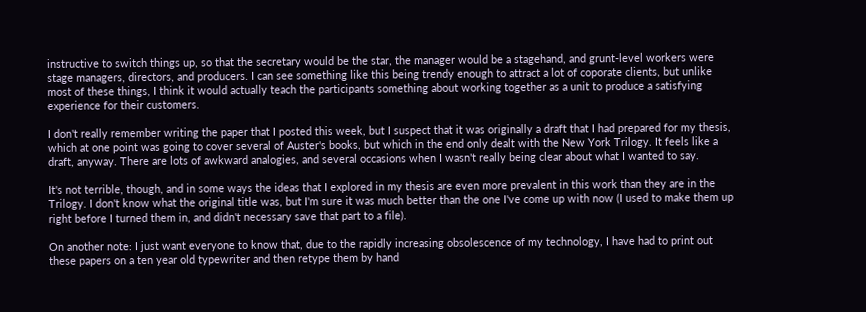instructive to switch things up, so that the secretary would be the star, the manager would be a stagehand, and grunt-level workers were stage managers, directors, and producers. I can see something like this being trendy enough to attract a lot of coporate clients, but unlike most of these things, I think it would actually teach the participants something about working together as a unit to produce a satisfying experience for their customers.

I don't really remember writing the paper that I posted this week, but I suspect that it was originally a draft that I had prepared for my thesis, which at one point was going to cover several of Auster's books, but which in the end only dealt with the New York Trilogy. It feels like a draft, anyway. There are lots of awkward analogies, and several occasions when I wasn't really being clear about what I wanted to say.

It's not terrible, though, and in some ways the ideas that I explored in my thesis are even more prevalent in this work than they are in the Trilogy. I don't know what the original title was, but I'm sure it was much better than the one I've come up with now (I used to make them up right before I turned them in, and didn't necessary save that part to a file).

On another note: I just want everyone to know that, due to the rapidly increasing obsolescence of my technology, I have had to print out these papers on a ten year old typewriter and then retype them by hand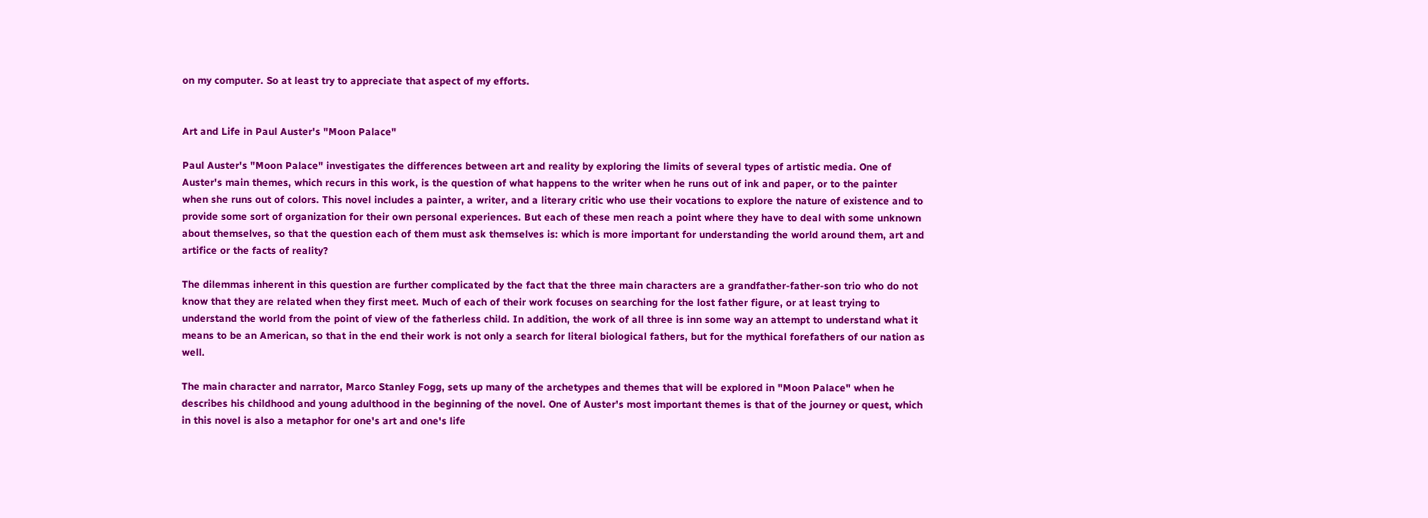on my computer. So at least try to appreciate that aspect of my efforts.


Art and Life in Paul Auster's "Moon Palace"

Paul Auster's "Moon Palace" investigates the differences between art and reality by exploring the limits of several types of artistic media. One of Auster's main themes, which recurs in this work, is the question of what happens to the writer when he runs out of ink and paper, or to the painter when she runs out of colors. This novel includes a painter, a writer, and a literary critic who use their vocations to explore the nature of existence and to provide some sort of organization for their own personal experiences. But each of these men reach a point where they have to deal with some unknown about themselves, so that the question each of them must ask themselves is: which is more important for understanding the world around them, art and artifice or the facts of reality?

The dilemmas inherent in this question are further complicated by the fact that the three main characters are a grandfather-father-son trio who do not know that they are related when they first meet. Much of each of their work focuses on searching for the lost father figure, or at least trying to understand the world from the point of view of the fatherless child. In addition, the work of all three is inn some way an attempt to understand what it means to be an American, so that in the end their work is not only a search for literal biological fathers, but for the mythical forefathers of our nation as well.

The main character and narrator, Marco Stanley Fogg, sets up many of the archetypes and themes that will be explored in "Moon Palace" when he describes his childhood and young adulthood in the beginning of the novel. One of Auster's most important themes is that of the journey or quest, which in this novel is also a metaphor for one's art and one's life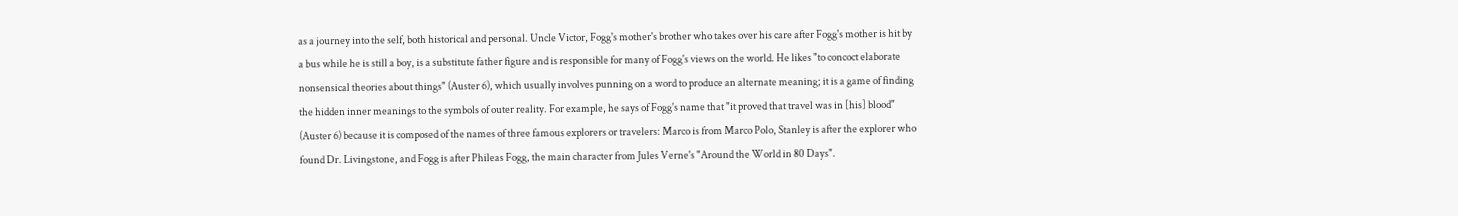as a journey into the self, both historical and personal. Uncle Victor, Fogg's mother's brother who takes over his care after Fogg's mother is hit by a bus while he is still a boy, is a substitute father figure and is responsible for many of Fogg's views on the world. He likes "to concoct elaborate nonsensical theories about things" (Auster 6), which usually involves punning on a word to produce an alternate meaning; it is a game of finding the hidden inner meanings to the symbols of outer reality. For example, he says of Fogg's name that "it proved that travel was in [his] blood" (Auster 6) because it is composed of the names of three famous explorers or travelers: Marco is from Marco Polo, Stanley is after the explorer who found Dr. Livingstone, and Fogg is after Phileas Fogg, the main character from Jules Verne's "Around the World in 80 Days".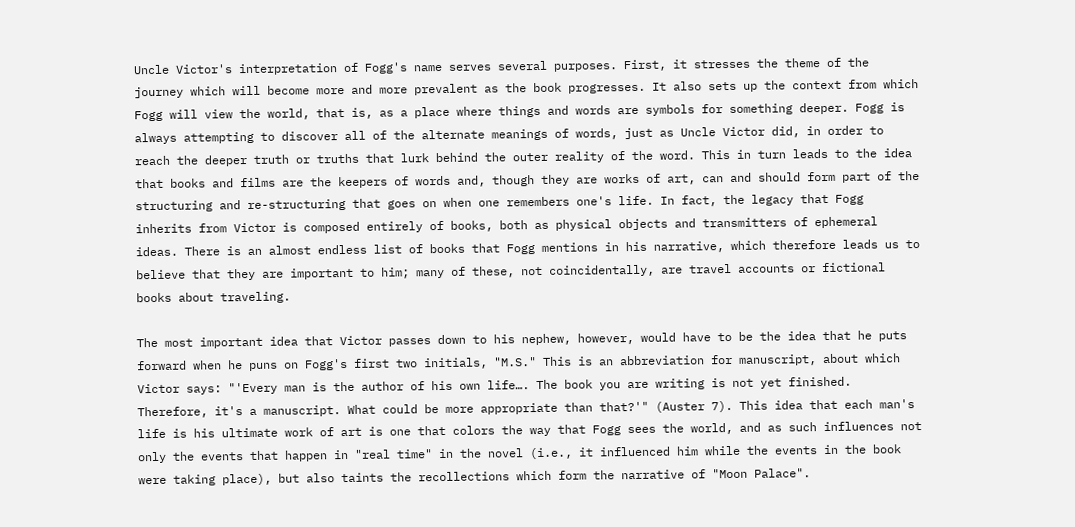Uncle Victor's interpretation of Fogg's name serves several purposes. First, it stresses the theme of the journey which will become more and more prevalent as the book progresses. It also sets up the context from which Fogg will view the world, that is, as a place where things and words are symbols for something deeper. Fogg is always attempting to discover all of the alternate meanings of words, just as Uncle Victor did, in order to reach the deeper truth or truths that lurk behind the outer reality of the word. This in turn leads to the idea that books and films are the keepers of words and, though they are works of art, can and should form part of the structuring and re-structuring that goes on when one remembers one's life. In fact, the legacy that Fogg inherits from Victor is composed entirely of books, both as physical objects and transmitters of ephemeral ideas. There is an almost endless list of books that Fogg mentions in his narrative, which therefore leads us to believe that they are important to him; many of these, not coincidentally, are travel accounts or fictional books about traveling.

The most important idea that Victor passes down to his nephew, however, would have to be the idea that he puts forward when he puns on Fogg's first two initials, "M.S." This is an abbreviation for manuscript, about which Victor says: "'Every man is the author of his own life…. The book you are writing is not yet finished. Therefore, it's a manuscript. What could be more appropriate than that?'" (Auster 7). This idea that each man's life is his ultimate work of art is one that colors the way that Fogg sees the world, and as such influences not only the events that happen in "real time" in the novel (i.e., it influenced him while the events in the book were taking place), but also taints the recollections which form the narrative of "Moon Palace".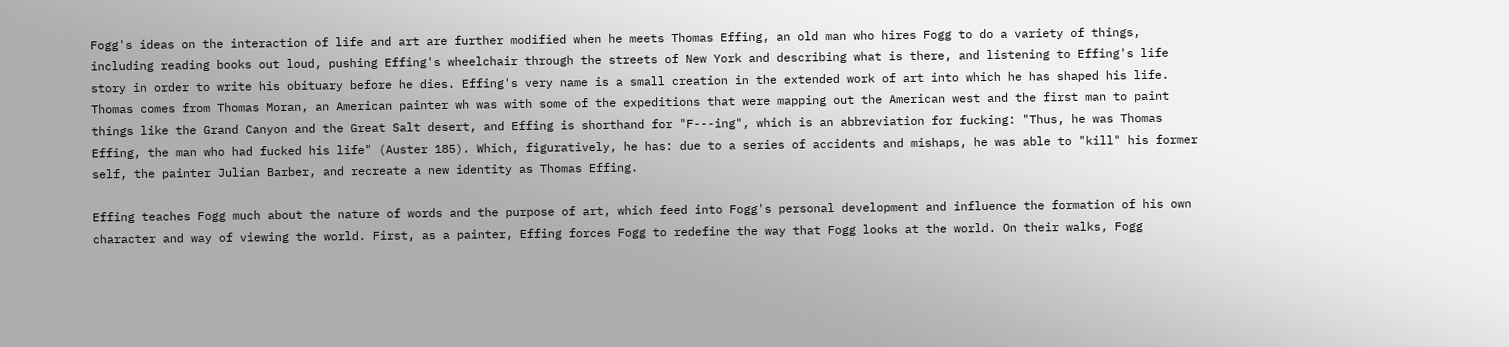Fogg's ideas on the interaction of life and art are further modified when he meets Thomas Effing, an old man who hires Fogg to do a variety of things, including reading books out loud, pushing Effing's wheelchair through the streets of New York and describing what is there, and listening to Effing's life story in order to write his obituary before he dies. Effing's very name is a small creation in the extended work of art into which he has shaped his life. Thomas comes from Thomas Moran, an American painter wh was with some of the expeditions that were mapping out the American west and the first man to paint things like the Grand Canyon and the Great Salt desert, and Effing is shorthand for "F---ing", which is an abbreviation for fucking: "Thus, he was Thomas Effing, the man who had fucked his life" (Auster 185). Which, figuratively, he has: due to a series of accidents and mishaps, he was able to "kill" his former self, the painter Julian Barber, and recreate a new identity as Thomas Effing.

Effing teaches Fogg much about the nature of words and the purpose of art, which feed into Fogg's personal development and influence the formation of his own character and way of viewing the world. First, as a painter, Effing forces Fogg to redefine the way that Fogg looks at the world. On their walks, Fogg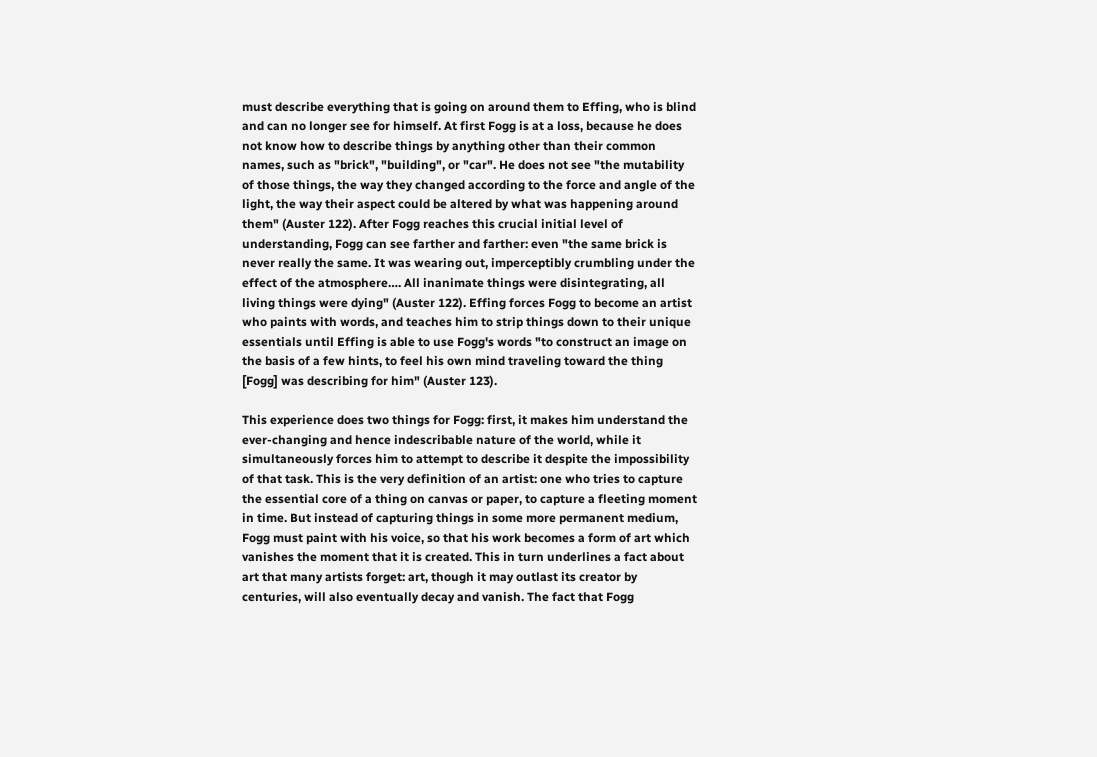must describe everything that is going on around them to Effing, who is blind and can no longer see for himself. At first Fogg is at a loss, because he does not know how to describe things by anything other than their common names, such as "brick", "building", or "car". He does not see "the mutability of those things, the way they changed according to the force and angle of the light, the way their aspect could be altered by what was happening around them" (Auster 122). After Fogg reaches this crucial initial level of understanding, Fogg can see farther and farther: even "the same brick is never really the same. It was wearing out, imperceptibly crumbling under the effect of the atmosphere…. All inanimate things were disintegrating, all living things were dying" (Auster 122). Effing forces Fogg to become an artist who paints with words, and teaches him to strip things down to their unique essentials until Effing is able to use Fogg's words "to construct an image on the basis of a few hints, to feel his own mind traveling toward the thing [Fogg] was describing for him" (Auster 123).

This experience does two things for Fogg: first, it makes him understand the ever-changing and hence indescribable nature of the world, while it simultaneously forces him to attempt to describe it despite the impossibility of that task. This is the very definition of an artist: one who tries to capture the essential core of a thing on canvas or paper, to capture a fleeting moment in time. But instead of capturing things in some more permanent medium, Fogg must paint with his voice, so that his work becomes a form of art which vanishes the moment that it is created. This in turn underlines a fact about art that many artists forget: art, though it may outlast its creator by centuries, will also eventually decay and vanish. The fact that Fogg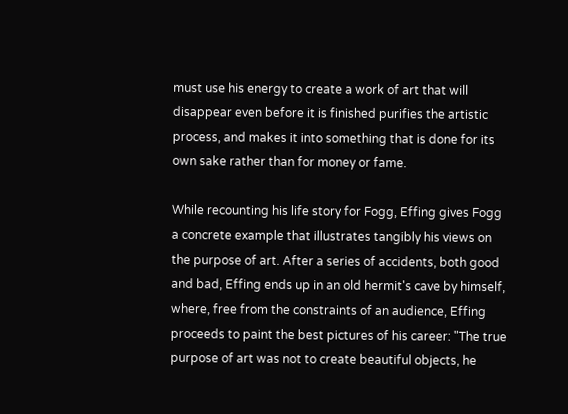must use his energy to create a work of art that will disappear even before it is finished purifies the artistic process, and makes it into something that is done for its own sake rather than for money or fame.

While recounting his life story for Fogg, Effing gives Fogg a concrete example that illustrates tangibly his views on the purpose of art. After a series of accidents, both good and bad, Effing ends up in an old hermit's cave by himself, where, free from the constraints of an audience, Effing proceeds to paint the best pictures of his career: "The true purpose of art was not to create beautiful objects, he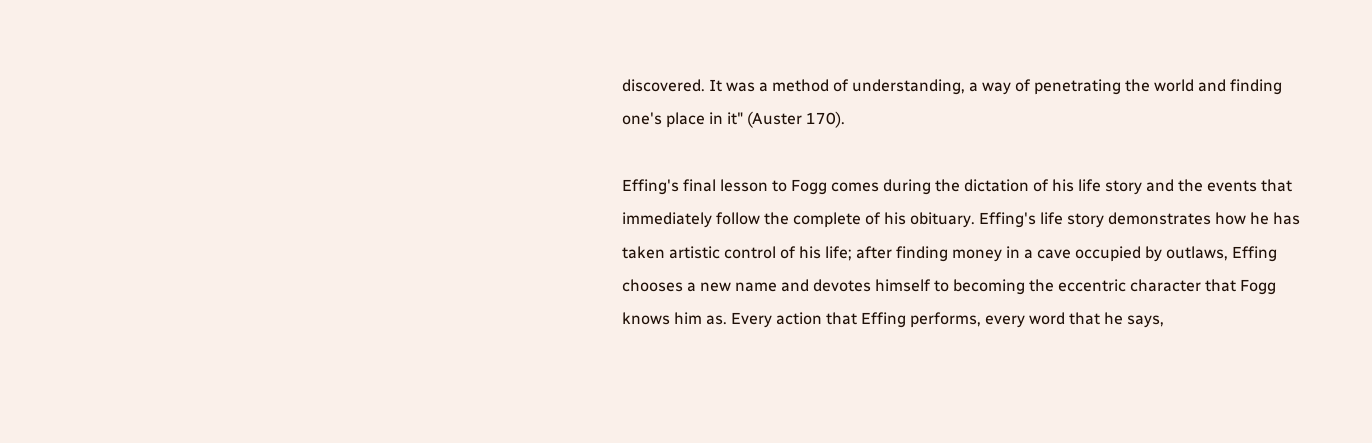discovered. It was a method of understanding, a way of penetrating the world and finding one's place in it" (Auster 170).

Effing's final lesson to Fogg comes during the dictation of his life story and the events that immediately follow the complete of his obituary. Effing's life story demonstrates how he has taken artistic control of his life; after finding money in a cave occupied by outlaws, Effing chooses a new name and devotes himself to becoming the eccentric character that Fogg knows him as. Every action that Effing performs, every word that he says,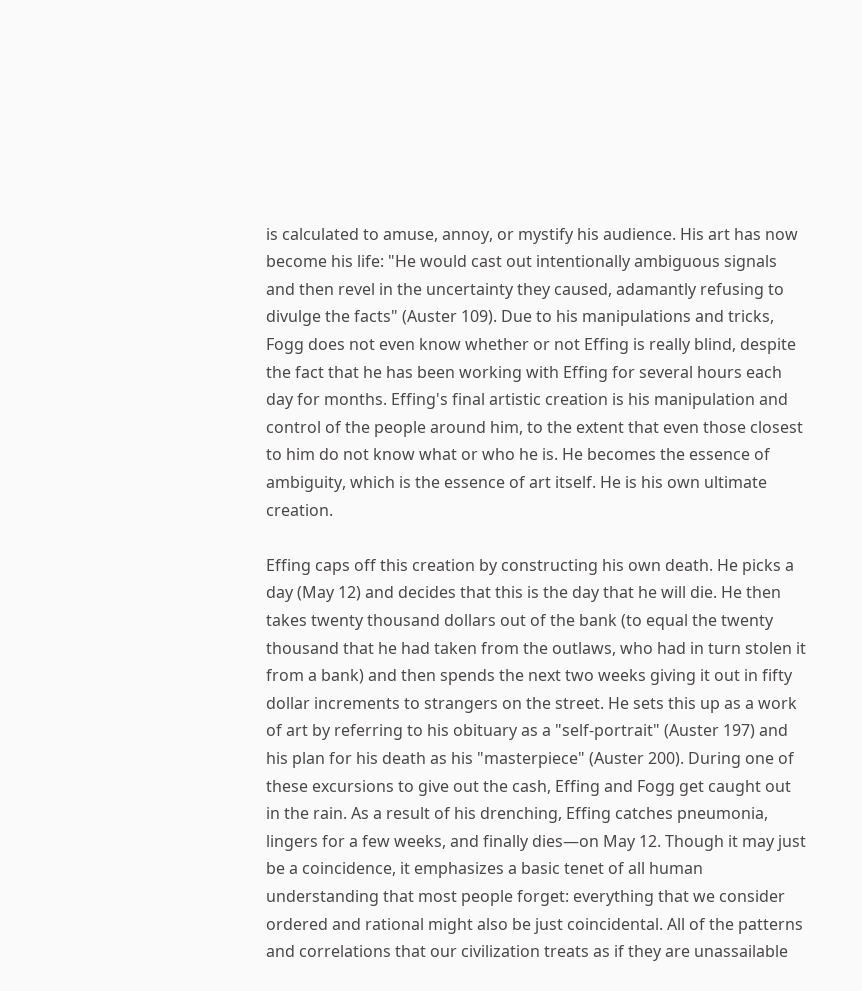is calculated to amuse, annoy, or mystify his audience. His art has now become his life: "He would cast out intentionally ambiguous signals and then revel in the uncertainty they caused, adamantly refusing to divulge the facts" (Auster 109). Due to his manipulations and tricks, Fogg does not even know whether or not Effing is really blind, despite the fact that he has been working with Effing for several hours each day for months. Effing's final artistic creation is his manipulation and control of the people around him, to the extent that even those closest to him do not know what or who he is. He becomes the essence of ambiguity, which is the essence of art itself. He is his own ultimate creation.

Effing caps off this creation by constructing his own death. He picks a day (May 12) and decides that this is the day that he will die. He then takes twenty thousand dollars out of the bank (to equal the twenty thousand that he had taken from the outlaws, who had in turn stolen it from a bank) and then spends the next two weeks giving it out in fifty dollar increments to strangers on the street. He sets this up as a work of art by referring to his obituary as a "self-portrait" (Auster 197) and his plan for his death as his "masterpiece" (Auster 200). During one of these excursions to give out the cash, Effing and Fogg get caught out in the rain. As a result of his drenching, Effing catches pneumonia, lingers for a few weeks, and finally dies—on May 12. Though it may just be a coincidence, it emphasizes a basic tenet of all human understanding that most people forget: everything that we consider ordered and rational might also be just coincidental. All of the patterns and correlations that our civilization treats as if they are unassailable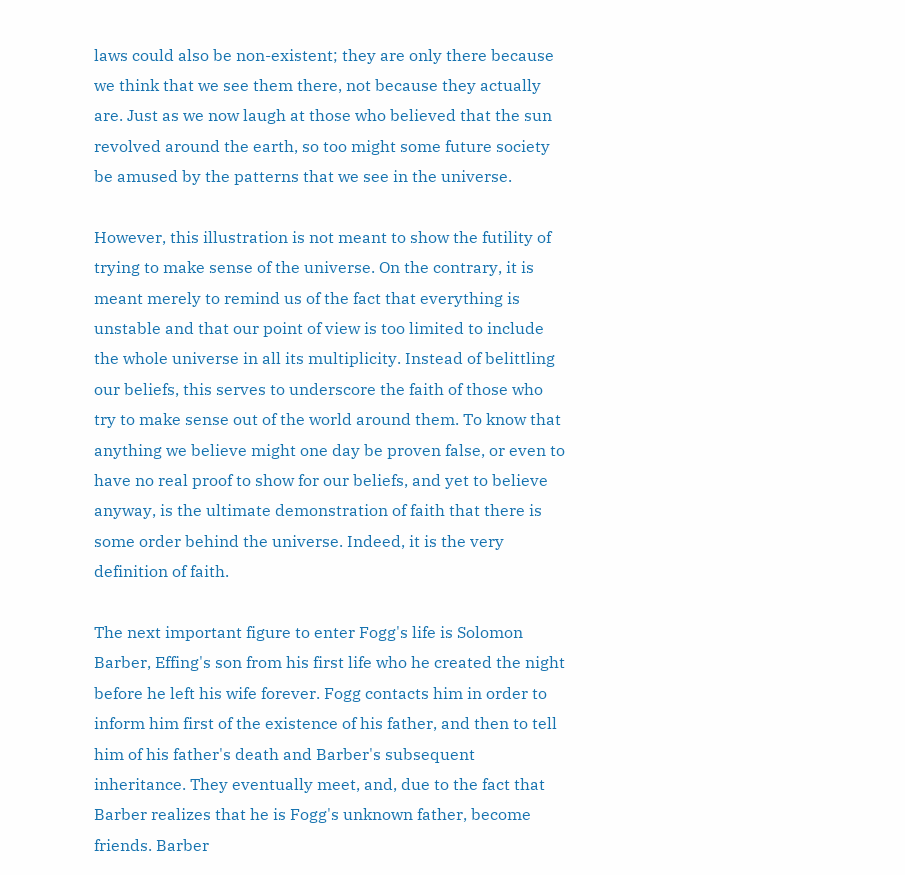laws could also be non-existent; they are only there because we think that we see them there, not because they actually are. Just as we now laugh at those who believed that the sun revolved around the earth, so too might some future society be amused by the patterns that we see in the universe.

However, this illustration is not meant to show the futility of trying to make sense of the universe. On the contrary, it is meant merely to remind us of the fact that everything is unstable and that our point of view is too limited to include the whole universe in all its multiplicity. Instead of belittling our beliefs, this serves to underscore the faith of those who try to make sense out of the world around them. To know that anything we believe might one day be proven false, or even to have no real proof to show for our beliefs, and yet to believe anyway, is the ultimate demonstration of faith that there is some order behind the universe. Indeed, it is the very definition of faith.

The next important figure to enter Fogg's life is Solomon Barber, Effing's son from his first life who he created the night before he left his wife forever. Fogg contacts him in order to inform him first of the existence of his father, and then to tell him of his father's death and Barber's subsequent inheritance. They eventually meet, and, due to the fact that Barber realizes that he is Fogg's unknown father, become friends. Barber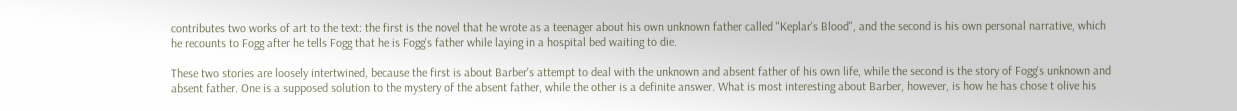contributes two works of art to the text: the first is the novel that he wrote as a teenager about his own unknown father called "Keplar's Blood", and the second is his own personal narrative, which he recounts to Fogg after he tells Fogg that he is Fogg's father while laying in a hospital bed waiting to die.

These two stories are loosely intertwined, because the first is about Barber's attempt to deal with the unknown and absent father of his own life, while the second is the story of Fogg's unknown and absent father. One is a supposed solution to the mystery of the absent father, while the other is a definite answer. What is most interesting about Barber, however, is how he has chose t olive his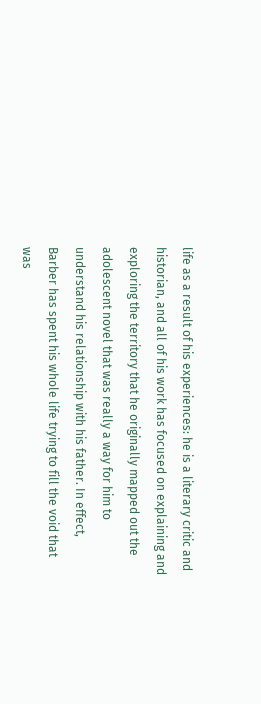life as a result of his experiences: he is a literary critic and historian, and all of his work has focused on explaining and exploring the territory that he originally mapped out the adolescent novel that was really a way for him to understand his relationship with his father. In effect, Barber has spent his whole life trying to fill the void that was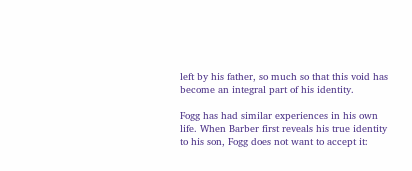left by his father, so much so that this void has become an integral part of his identity.

Fogg has had similar experiences in his own life. When Barber first reveals his true identity to his son, Fogg does not want to accept it: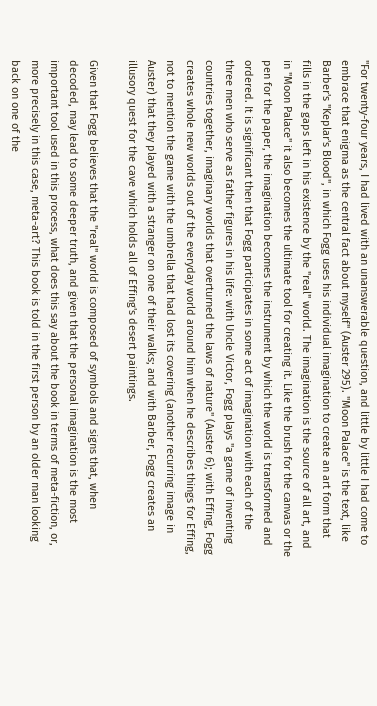"For twenty-four years, I had lived with an unanswerable question, and little by little I had come to embrace that enigma as the central fact about myself" (Auster 295). "Moon Palace" is the text, like Barber's "Keplar's Blood", in which Fogg uses his individual imagination to create an art form that fills in the gaps left in his existence by the "real" world. The imagination is the source of all art, and in "Moon Palace" it also becomes the ultimate tool for creating it. Like the brush for the canvas or the pen for the paper, the imagination becomes the instrument by which the world is transformed and ordered. It is significant then that Fogg participates in some act of imagination with each of the three men who serve as father figures in his life: with Uncle Victor, Fogg plays "a game of inventing countries together, imaginary worlds that overturned the laws of nature" (Auster 6); with Effing, Fogg creates whole new worlds out of the everyday world around him when he describes things for Effing, not to mention the game with the umbrella that had lost its covering (another recurring image in Auster) that they played with a stranger on one of their walks; and with Barber, Fogg creates an illusory quest for the cave which holds all of Effing's desert paintings.

Given that Fogg believes that the "real" world is composed of symbols and signs that, when decoded, may lead to some deeper truth, and given that the personal imagination is the most important tool used in this process, what does this say about the book in terms of meta-fiction, or, more precisely in this case, meta-art? This book is told in the first person by an older man looking back on one of the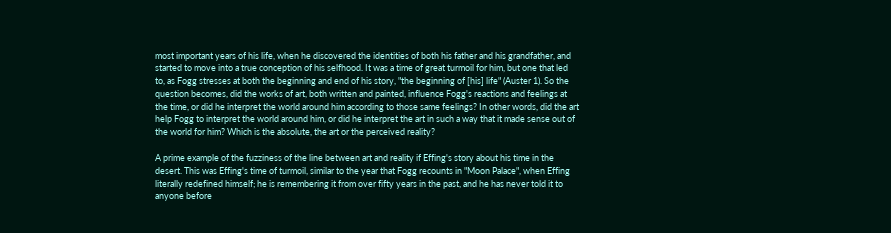most important years of his life, when he discovered the identities of both his father and his grandfather, and started to move into a true conception of his selfhood. It was a time of great turmoil for him, but one that led to, as Fogg stresses at both the beginning and end of his story, "the beginning of [his] life" (Auster 1). So the question becomes, did the works of art, both written and painted, influence Fogg's reactions and feelings at the time, or did he interpret the world around him according to those same feelings? In other words, did the art help Fogg to interpret the world around him, or did he interpret the art in such a way that it made sense out of the world for him? Which is the absolute, the art or the perceived reality?

A prime example of the fuzziness of the line between art and reality if Effing's story about his time in the desert. This was Effing's time of turmoil, similar to the year that Fogg recounts in "Moon Palace", when Effing literally redefined himself; he is remembering it from over fifty years in the past, and he has never told it to anyone before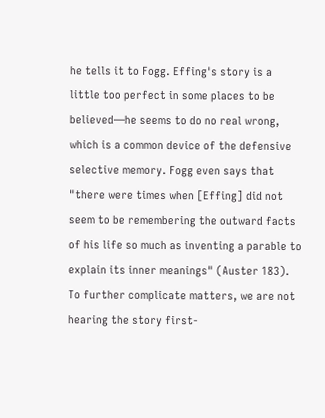he tells it to Fogg. Effing's story is a little too perfect in some places to be believed—he seems to do no real wrong, which is a common device of the defensive selective memory. Fogg even says that "there were times when [Effing] did not seem to be remembering the outward facts of his life so much as inventing a parable to explain its inner meanings" (Auster 183). To further complicate matters, we are not hearing the story first-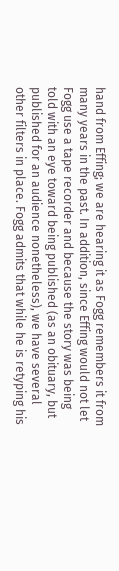hand from Effing; we are hearing it as Fogg remembers it from many years in the past. In addition, since Effing would not let Fogg use a tape recorder and because the story was being told with an eye toward being published (as an obituary, but published for an audience nonetheless), we have several other filters in place. Fogg admits that while he is retyping his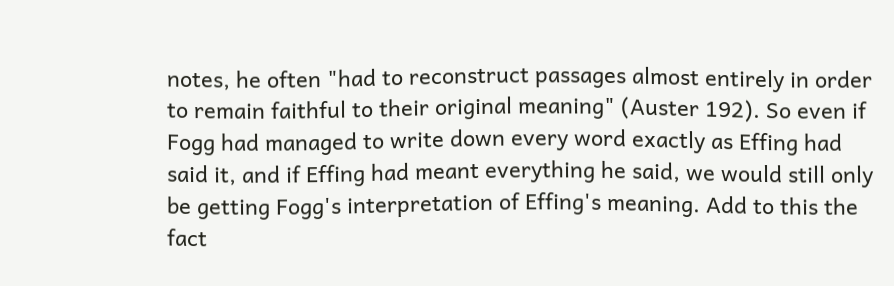notes, he often "had to reconstruct passages almost entirely in order to remain faithful to their original meaning" (Auster 192). So even if Fogg had managed to write down every word exactly as Effing had said it, and if Effing had meant everything he said, we would still only be getting Fogg's interpretation of Effing's meaning. Add to this the fact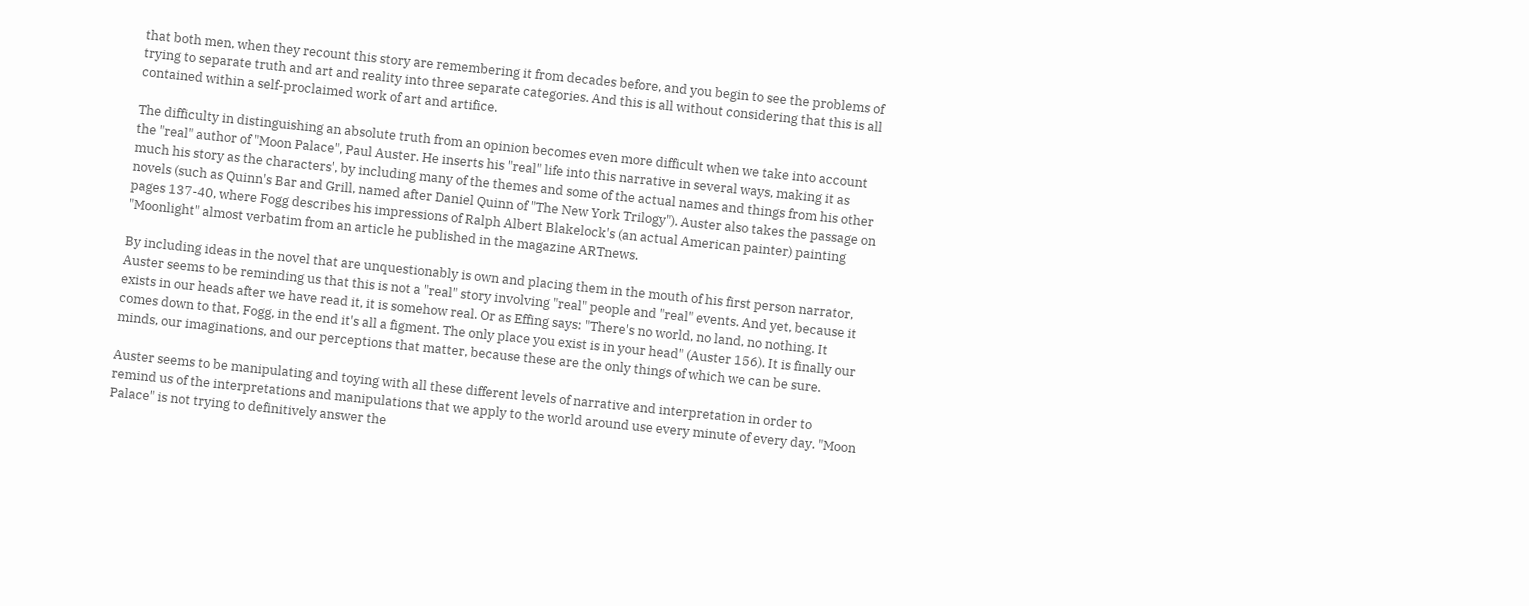that both men, when they recount this story are remembering it from decades before, and you begin to see the problems of trying to separate truth and art and reality into three separate categories. And this is all without considering that this is all contained within a self-proclaimed work of art and artifice.

The difficulty in distinguishing an absolute truth from an opinion becomes even more difficult when we take into account the "real" author of "Moon Palace", Paul Auster. He inserts his "real" life into this narrative in several ways, making it as much his story as the characters', by including many of the themes and some of the actual names and things from his other novels (such as Quinn's Bar and Grill, named after Daniel Quinn of "The New York Trilogy"). Auster also takes the passage on pages 137-40, where Fogg describes his impressions of Ralph Albert Blakelock's (an actual American painter) painting "Moonlight" almost verbatim from an article he published in the magazine ARTnews.

By including ideas in the novel that are unquestionably is own and placing them in the mouth of his first person narrator, Auster seems to be reminding us that this is not a "real" story involving "real" people and "real" events. And yet, because it exists in our heads after we have read it, it is somehow real. Or as Effing says: "There's no world, no land, no nothing. It comes down to that, Fogg, in the end it's all a figment. The only place you exist is in your head" (Auster 156). It is finally our minds, our imaginations, and our perceptions that matter, because these are the only things of which we can be sure.

Auster seems to be manipulating and toying with all these different levels of narrative and interpretation in order to remind us of the interpretations and manipulations that we apply to the world around use every minute of every day. "Moon Palace" is not trying to definitively answer the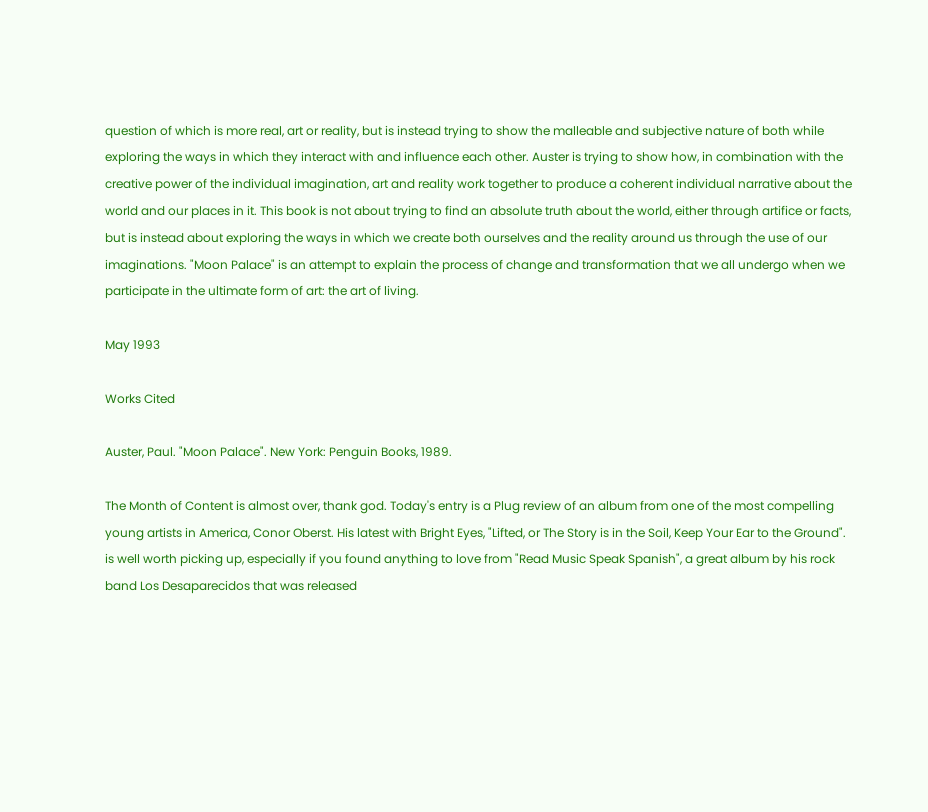question of which is more real, art or reality, but is instead trying to show the malleable and subjective nature of both while exploring the ways in which they interact with and influence each other. Auster is trying to show how, in combination with the creative power of the individual imagination, art and reality work together to produce a coherent individual narrative about the world and our places in it. This book is not about trying to find an absolute truth about the world, either through artifice or facts, but is instead about exploring the ways in which we create both ourselves and the reality around us through the use of our imaginations. "Moon Palace" is an attempt to explain the process of change and transformation that we all undergo when we participate in the ultimate form of art: the art of living.

May 1993

Works Cited

Auster, Paul. "Moon Palace". New York: Penguin Books, 1989.

The Month of Content is almost over, thank god. Today's entry is a Plug review of an album from one of the most compelling young artists in America, Conor Oberst. His latest with Bright Eyes, "Lifted, or The Story is in the Soil, Keep Your Ear to the Ground". is well worth picking up, especially if you found anything to love from "Read Music Speak Spanish", a great album by his rock band Los Desaparecidos that was released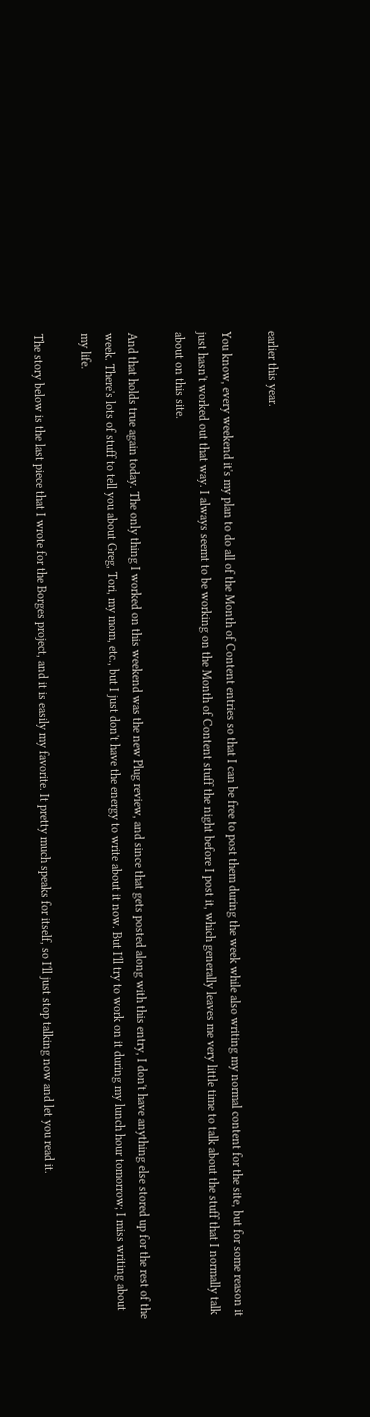earlier this year.

You know, every weekend it's my plan to do all of the Month of Content entries so that I can be free to post them during the week while also writing my normal content for the site, but for some reason it just hasn't worked out that way. I always seemt to be working on the Month of Content stuff the night before I post it, which generally leaves me very little time to talk about the stuff that I normally talk about on this site.

And that holds true again today. The only thing I worked on this weekend was the new Plug review, and since that gets posted along with this entry, I don't have anything else stored up for the rest of the week. There's lots of stuff to tell you about Greg, Tori, my mom, etc., but I just don't have the energy to write about it now. But I'll try to work on it during my lunch hour tomorrow; I miss writing about my life.

The story below is the last piece that I wrote for the Borges project, and it is easily my favorite. It pretty much speaks for itself, so I'll just stop talking now and let you read it.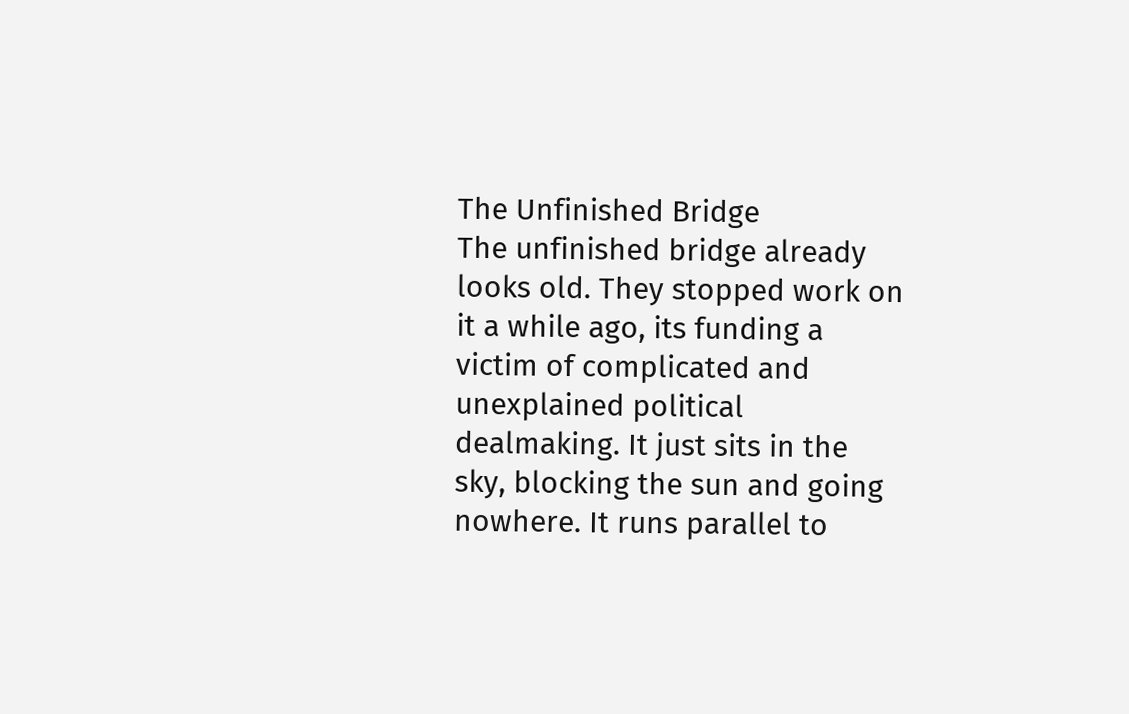The Unfinished Bridge
The unfinished bridge already looks old. They stopped work on it a while ago, its funding a victim of complicated and unexplained political dealmaking. It just sits in the sky, blocking the sun and going nowhere. It runs parallel to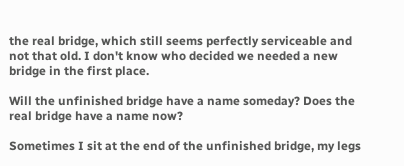the real bridge, which still seems perfectly serviceable and not that old. I don't know who decided we needed a new bridge in the first place.

Will the unfinished bridge have a name someday? Does the real bridge have a name now?

Sometimes I sit at the end of the unfinished bridge, my legs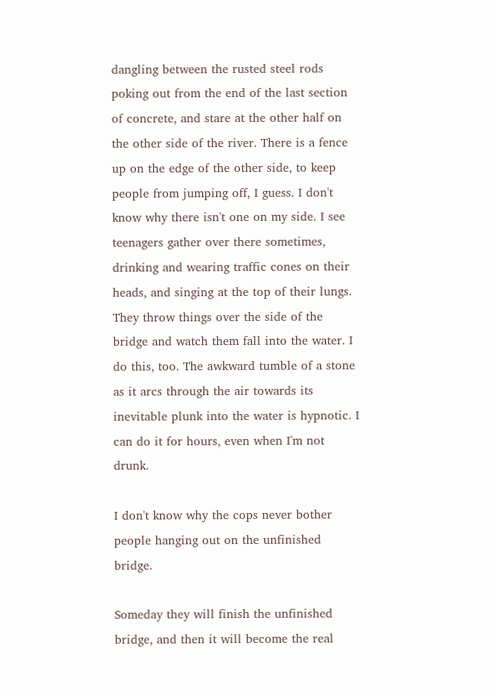dangling between the rusted steel rods poking out from the end of the last section of concrete, and stare at the other half on the other side of the river. There is a fence up on the edge of the other side, to keep people from jumping off, I guess. I don't know why there isn't one on my side. I see teenagers gather over there sometimes, drinking and wearing traffic cones on their heads, and singing at the top of their lungs. They throw things over the side of the bridge and watch them fall into the water. I do this, too. The awkward tumble of a stone as it arcs through the air towards its inevitable plunk into the water is hypnotic. I can do it for hours, even when I'm not drunk.

I don't know why the cops never bother people hanging out on the unfinished bridge.

Someday they will finish the unfinished bridge, and then it will become the real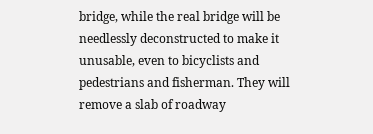bridge, while the real bridge will be needlessly deconstructed to make it unusable, even to bicyclists and pedestrians and fisherman. They will remove a slab of roadway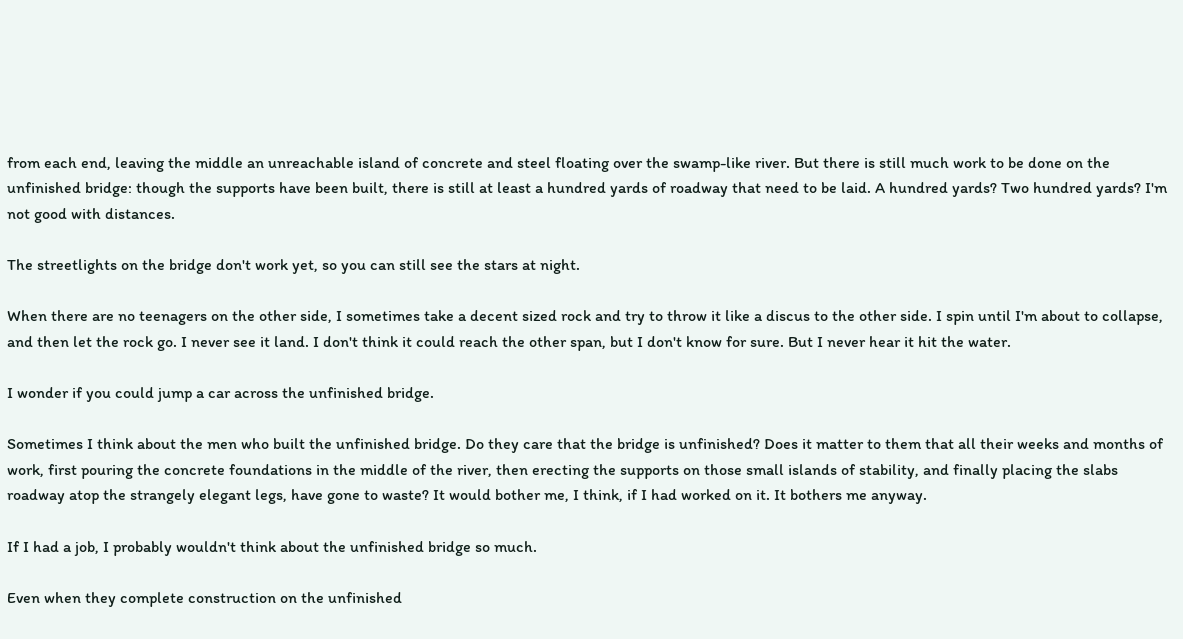from each end, leaving the middle an unreachable island of concrete and steel floating over the swamp-like river. But there is still much work to be done on the unfinished bridge: though the supports have been built, there is still at least a hundred yards of roadway that need to be laid. A hundred yards? Two hundred yards? I'm not good with distances.

The streetlights on the bridge don't work yet, so you can still see the stars at night.

When there are no teenagers on the other side, I sometimes take a decent sized rock and try to throw it like a discus to the other side. I spin until I'm about to collapse, and then let the rock go. I never see it land. I don't think it could reach the other span, but I don't know for sure. But I never hear it hit the water.

I wonder if you could jump a car across the unfinished bridge.

Sometimes I think about the men who built the unfinished bridge. Do they care that the bridge is unfinished? Does it matter to them that all their weeks and months of work, first pouring the concrete foundations in the middle of the river, then erecting the supports on those small islands of stability, and finally placing the slabs roadway atop the strangely elegant legs, have gone to waste? It would bother me, I think, if I had worked on it. It bothers me anyway.

If I had a job, I probably wouldn't think about the unfinished bridge so much.

Even when they complete construction on the unfinished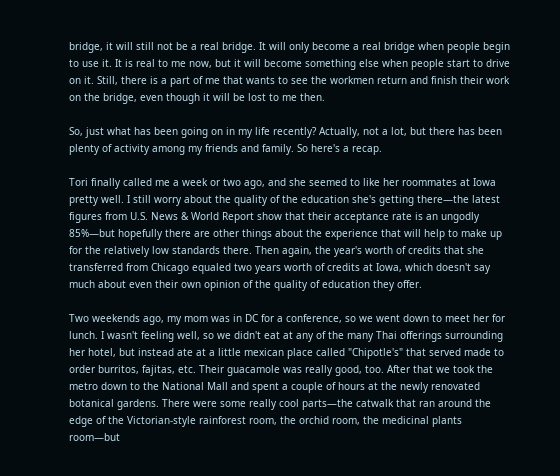bridge, it will still not be a real bridge. It will only become a real bridge when people begin to use it. It is real to me now, but it will become something else when people start to drive on it. Still, there is a part of me that wants to see the workmen return and finish their work on the bridge, even though it will be lost to me then.

So, just what has been going on in my life recently? Actually, not a lot, but there has been plenty of activity among my friends and family. So here's a recap.

Tori finally called me a week or two ago, and she seemed to like her roommates at Iowa pretty well. I still worry about the quality of the education she's getting there—the latest figures from U.S. News & World Report show that their acceptance rate is an ungodly 85%—but hopefully there are other things about the experience that will help to make up for the relatively low standards there. Then again, the year's worth of credits that she transferred from Chicago equaled two years worth of credits at Iowa, which doesn't say much about even their own opinion of the quality of education they offer.

Two weekends ago, my mom was in DC for a conference, so we went down to meet her for lunch. I wasn't feeling well, so we didn't eat at any of the many Thai offerings surrounding her hotel, but instead ate at a little mexican place called "Chipotle's" that served made to order burritos, fajitas, etc. Their guacamole was really good, too. After that we took the metro down to the National Mall and spent a couple of hours at the newly renovated botanical gardens. There were some really cool parts—the catwalk that ran around the edge of the Victorian-style rainforest room, the orchid room, the medicinal plants room—but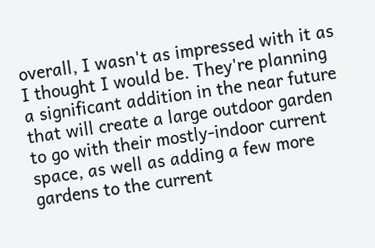overall, I wasn't as impressed with it as I thought I would be. They're planning a significant addition in the near future that will create a large outdoor garden to go with their mostly-indoor current space, as well as adding a few more gardens to the current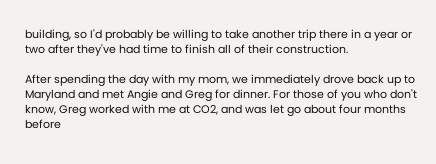building, so I'd probably be willing to take another trip there in a year or two after they've had time to finish all of their construction.

After spending the day with my mom, we immediately drove back up to Maryland and met Angie and Greg for dinner. For those of you who don't know, Greg worked with me at CO2, and was let go about four months before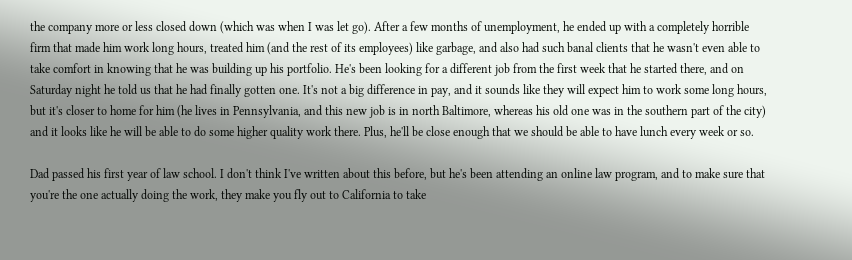the company more or less closed down (which was when I was let go). After a few months of unemployment, he ended up with a completely horrible firm that made him work long hours, treated him (and the rest of its employees) like garbage, and also had such banal clients that he wasn't even able to take comfort in knowing that he was building up his portfolio. He's been looking for a different job from the first week that he started there, and on Saturday night he told us that he had finally gotten one. It's not a big difference in pay, and it sounds like they will expect him to work some long hours, but it's closer to home for him (he lives in Pennsylvania, and this new job is in north Baltimore, whereas his old one was in the southern part of the city) and it looks like he will be able to do some higher quality work there. Plus, he'll be close enough that we should be able to have lunch every week or so.

Dad passed his first year of law school. I don't think I've written about this before, but he's been attending an online law program, and to make sure that you're the one actually doing the work, they make you fly out to California to take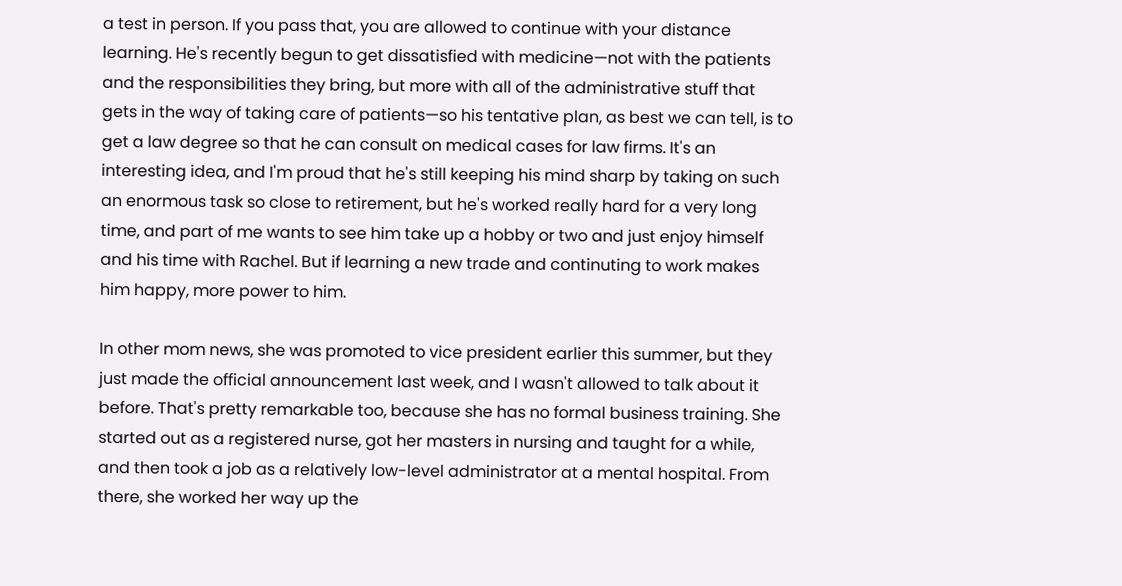a test in person. If you pass that, you are allowed to continue with your distance learning. He's recently begun to get dissatisfied with medicine—not with the patients and the responsibilities they bring, but more with all of the administrative stuff that gets in the way of taking care of patients—so his tentative plan, as best we can tell, is to get a law degree so that he can consult on medical cases for law firms. It's an interesting idea, and I'm proud that he's still keeping his mind sharp by taking on such an enormous task so close to retirement, but he's worked really hard for a very long time, and part of me wants to see him take up a hobby or two and just enjoy himself and his time with Rachel. But if learning a new trade and continuting to work makes him happy, more power to him.

In other mom news, she was promoted to vice president earlier this summer, but they just made the official announcement last week, and I wasn't allowed to talk about it before. That's pretty remarkable too, because she has no formal business training. She started out as a registered nurse, got her masters in nursing and taught for a while, and then took a job as a relatively low-level administrator at a mental hospital. From there, she worked her way up the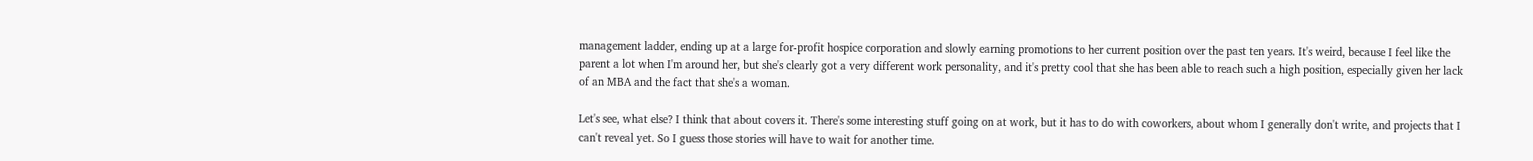management ladder, ending up at a large for-profit hospice corporation and slowly earning promotions to her current position over the past ten years. It's weird, because I feel like the parent a lot when I'm around her, but she's clearly got a very different work personality, and it's pretty cool that she has been able to reach such a high position, especially given her lack of an MBA and the fact that she's a woman.

Let's see, what else? I think that about covers it. There's some interesting stuff going on at work, but it has to do with coworkers, about whom I generally don't write, and projects that I can't reveal yet. So I guess those stories will have to wait for another time.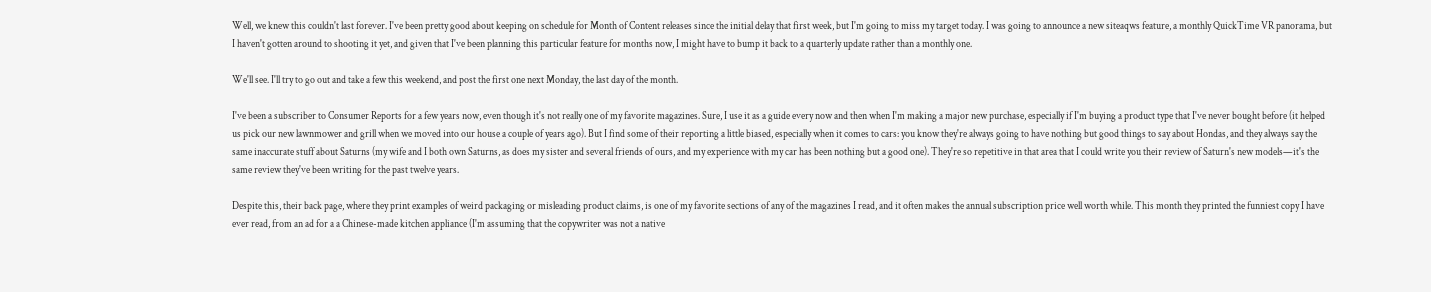Well, we knew this couldn't last forever. I've been pretty good about keeping on schedule for Month of Content releases since the initial delay that first week, but I'm going to miss my target today. I was going to announce a new siteaqws feature, a monthly QuickTime VR panorama, but I haven't gotten around to shooting it yet, and given that I've been planning this particular feature for months now, I might have to bump it back to a quarterly update rather than a monthly one.

We'll see. I'll try to go out and take a few this weekend, and post the first one next Monday, the last day of the month.

I've been a subscriber to Consumer Reports for a few years now, even though it's not really one of my favorite magazines. Sure, I use it as a guide every now and then when I'm making a major new purchase, especially if I'm buying a product type that I've never bought before (it helped us pick our new lawnmower and grill when we moved into our house a couple of years ago). But I find some of their reporting a little biased, especially when it comes to cars: you know they're always going to have nothing but good things to say about Hondas, and they always say the same inaccurate stuff about Saturns (my wife and I both own Saturns, as does my sister and several friends of ours, and my experience with my car has been nothing but a good one). They're so repetitive in that area that I could write you their review of Saturn's new models—it's the same review they've been writing for the past twelve years.

Despite this, their back page, where they print examples of weird packaging or misleading product claims, is one of my favorite sections of any of the magazines I read, and it often makes the annual subscription price well worth while. This month they printed the funniest copy I have ever read, from an ad for a a Chinese-made kitchen appliance (I'm assuming that the copywriter was not a native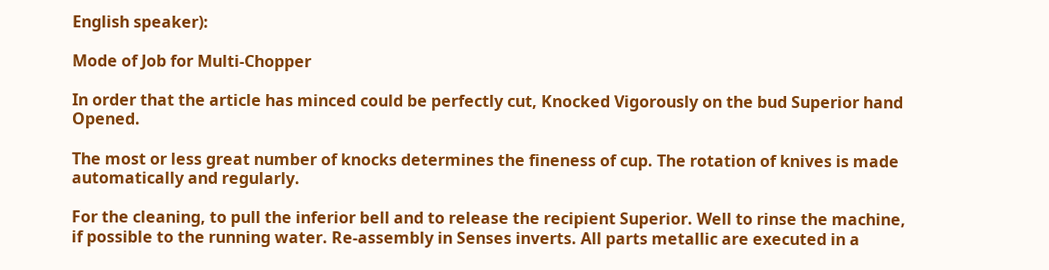English speaker):

Mode of Job for Multi-Chopper

In order that the article has minced could be perfectly cut, Knocked Vigorously on the bud Superior hand Opened.

The most or less great number of knocks determines the fineness of cup. The rotation of knives is made automatically and regularly.

For the cleaning, to pull the inferior bell and to release the recipient Superior. Well to rinse the machine, if possible to the running water. Re-assembly in Senses inverts. All parts metallic are executed in a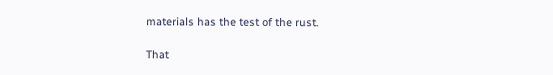materials has the test of the rust.

That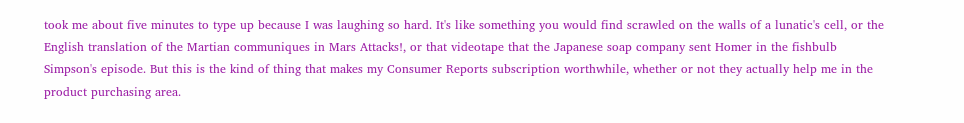took me about five minutes to type up because I was laughing so hard. It's like something you would find scrawled on the walls of a lunatic's cell, or the English translation of the Martian communiques in Mars Attacks!, or that videotape that the Japanese soap company sent Homer in the fishbulb Simpson's episode. But this is the kind of thing that makes my Consumer Reports subscription worthwhile, whether or not they actually help me in the product purchasing area.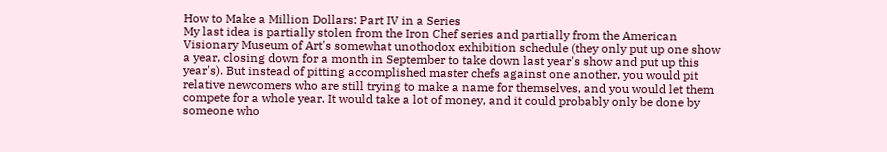How to Make a Million Dollars: Part IV in a Series
My last idea is partially stolen from the Iron Chef series and partially from the American Visionary Museum of Art's somewhat unothodox exhibition schedule (they only put up one show a year, closing down for a month in September to take down last year's show and put up this year's). But instead of pitting accomplished master chefs against one another, you would pit relative newcomers who are still trying to make a name for themselves, and you would let them compete for a whole year. It would take a lot of money, and it could probably only be done by someone who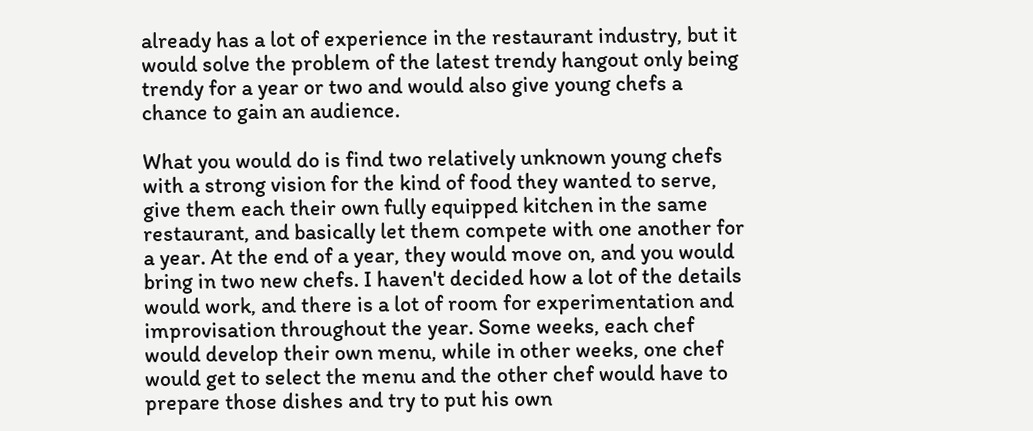already has a lot of experience in the restaurant industry, but it would solve the problem of the latest trendy hangout only being trendy for a year or two and would also give young chefs a chance to gain an audience.

What you would do is find two relatively unknown young chefs with a strong vision for the kind of food they wanted to serve, give them each their own fully equipped kitchen in the same restaurant, and basically let them compete with one another for a year. At the end of a year, they would move on, and you would bring in two new chefs. I haven't decided how a lot of the details would work, and there is a lot of room for experimentation and improvisation throughout the year. Some weeks, each chef would develop their own menu, while in other weeks, one chef would get to select the menu and the other chef would have to prepare those dishes and try to put his own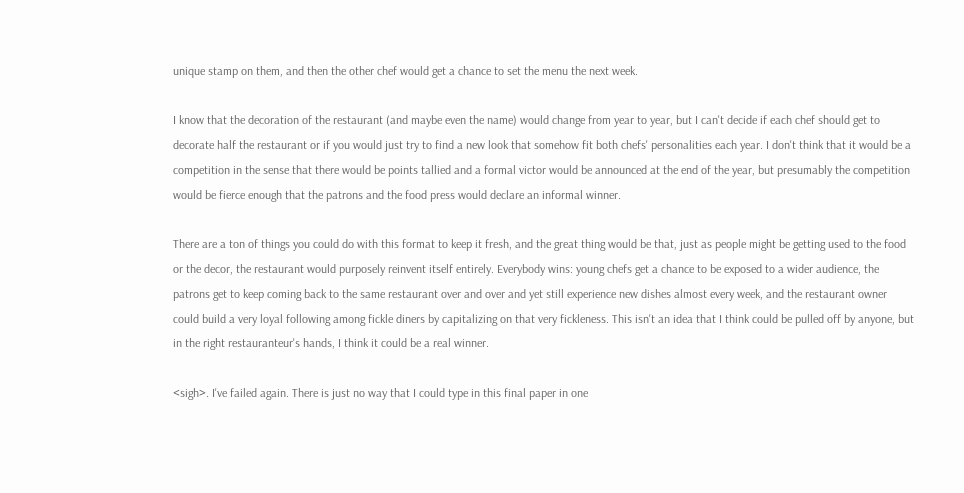unique stamp on them, and then the other chef would get a chance to set the menu the next week.

I know that the decoration of the restaurant (and maybe even the name) would change from year to year, but I can't decide if each chef should get to decorate half the restaurant or if you would just try to find a new look that somehow fit both chefs' personalities each year. I don't think that it would be a competition in the sense that there would be points tallied and a formal victor would be announced at the end of the year, but presumably the competition would be fierce enough that the patrons and the food press would declare an informal winner.

There are a ton of things you could do with this format to keep it fresh, and the great thing would be that, just as people might be getting used to the food or the decor, the restaurant would purposely reinvent itself entirely. Everybody wins: young chefs get a chance to be exposed to a wider audience, the patrons get to keep coming back to the same restaurant over and over and yet still experience new dishes almost every week, and the restaurant owner could build a very loyal following among fickle diners by capitalizing on that very fickleness. This isn't an idea that I think could be pulled off by anyone, but in the right restauranteur's hands, I think it could be a real winner.

<sigh>. I've failed again. There is just no way that I could type in this final paper in one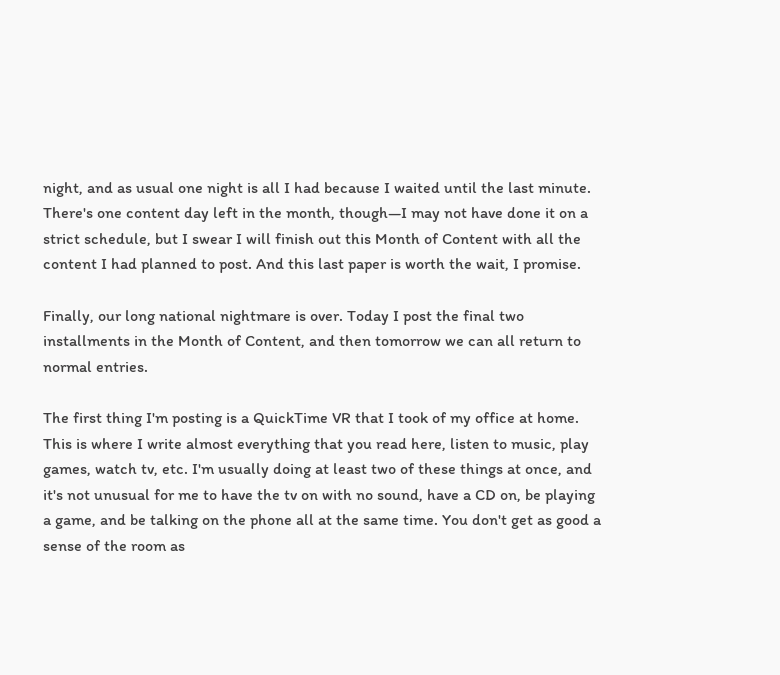night, and as usual one night is all I had because I waited until the last minute. There's one content day left in the month, though—I may not have done it on a strict schedule, but I swear I will finish out this Month of Content with all the content I had planned to post. And this last paper is worth the wait, I promise.

Finally, our long national nightmare is over. Today I post the final two installments in the Month of Content, and then tomorrow we can all return to normal entries.

The first thing I'm posting is a QuickTime VR that I took of my office at home. This is where I write almost everything that you read here, listen to music, play games, watch tv, etc. I'm usually doing at least two of these things at once, and it's not unusual for me to have the tv on with no sound, have a CD on, be playing a game, and be talking on the phone all at the same time. You don't get as good a sense of the room as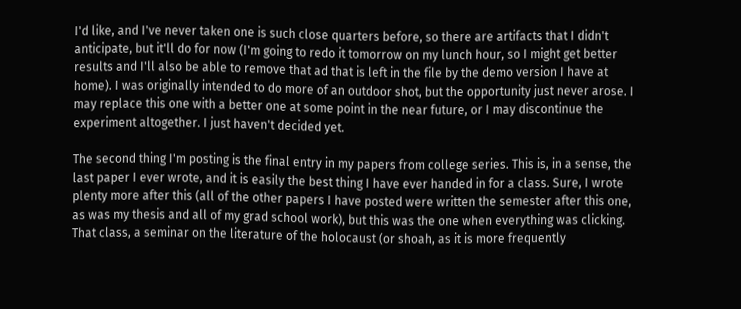I'd like, and I've never taken one is such close quarters before, so there are artifacts that I didn't anticipate, but it'll do for now (I'm going to redo it tomorrow on my lunch hour, so I might get better results and I'll also be able to remove that ad that is left in the file by the demo version I have at home). I was originally intended to do more of an outdoor shot, but the opportunity just never arose. I may replace this one with a better one at some point in the near future, or I may discontinue the experiment altogether. I just haven't decided yet.

The second thing I'm posting is the final entry in my papers from college series. This is, in a sense, the last paper I ever wrote, and it is easily the best thing I have ever handed in for a class. Sure, I wrote plenty more after this (all of the other papers I have posted were written the semester after this one, as was my thesis and all of my grad school work), but this was the one when everything was clicking. That class, a seminar on the literature of the holocaust (or shoah, as it is more frequently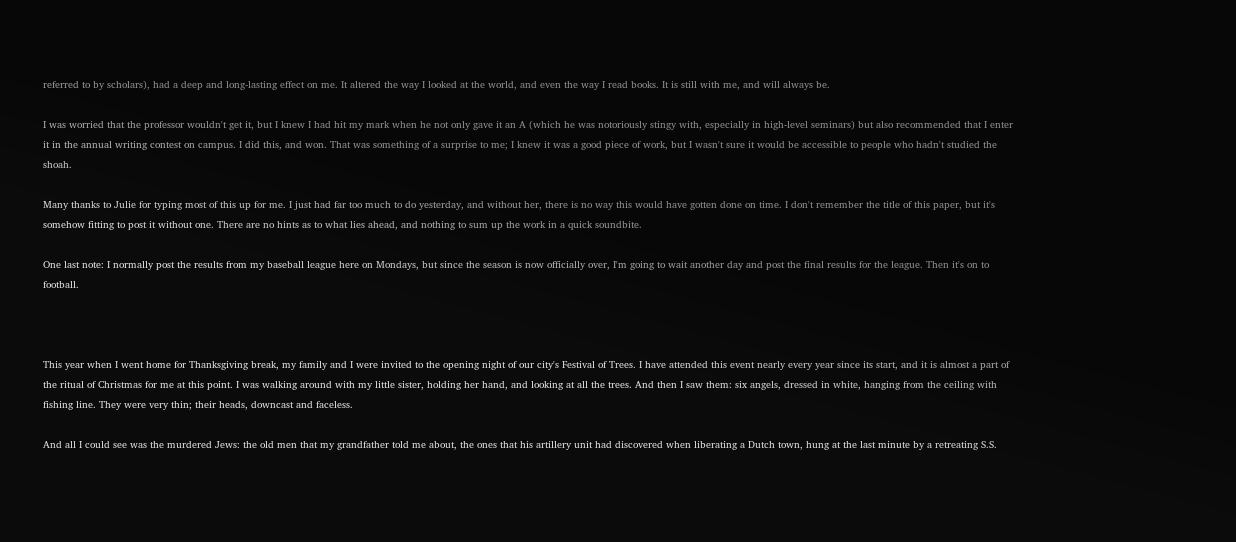referred to by scholars), had a deep and long-lasting effect on me. It altered the way I looked at the world, and even the way I read books. It is still with me, and will always be.

I was worried that the professor wouldn't get it, but I knew I had hit my mark when he not only gave it an A (which he was notoriously stingy with, especially in high-level seminars) but also recommended that I enter it in the annual writing contest on campus. I did this, and won. That was something of a surprise to me; I knew it was a good piece of work, but I wasn't sure it would be accessible to people who hadn't studied the shoah.

Many thanks to Julie for typing most of this up for me. I just had far too much to do yesterday, and without her, there is no way this would have gotten done on time. I don't remember the title of this paper, but it's somehow fitting to post it without one. There are no hints as to what lies ahead, and nothing to sum up the work in a quick soundbite.

One last note: I normally post the results from my baseball league here on Mondays, but since the season is now officially over, I'm going to wait another day and post the final results for the league. Then it's on to football.



This year when I went home for Thanksgiving break, my family and I were invited to the opening night of our city's Festival of Trees. I have attended this event nearly every year since its start, and it is almost a part of the ritual of Christmas for me at this point. I was walking around with my little sister, holding her hand, and looking at all the trees. And then I saw them: six angels, dressed in white, hanging from the ceiling with fishing line. They were very thin; their heads, downcast and faceless.

And all I could see was the murdered Jews: the old men that my grandfather told me about, the ones that his artillery unit had discovered when liberating a Dutch town, hung at the last minute by a retreating S.S.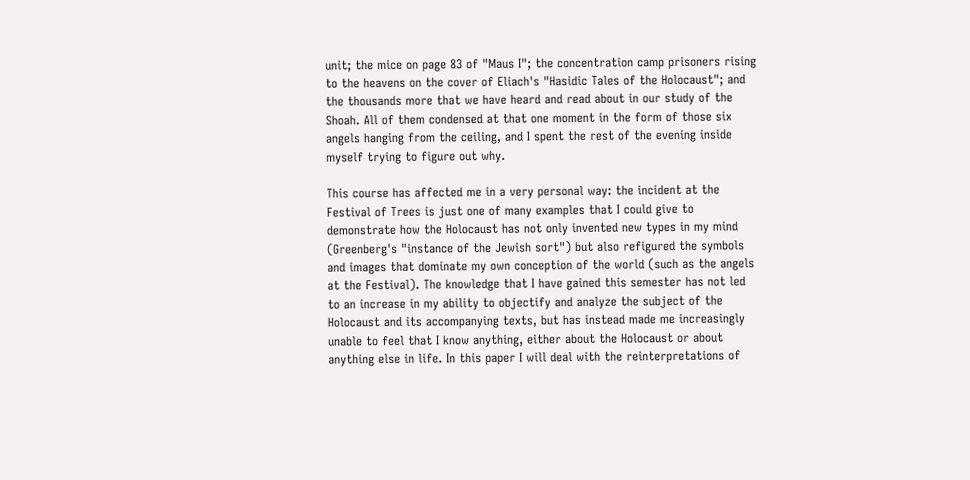unit; the mice on page 83 of "Maus I"; the concentration camp prisoners rising to the heavens on the cover of Eliach's "Hasidic Tales of the Holocaust"; and the thousands more that we have heard and read about in our study of the Shoah. All of them condensed at that one moment in the form of those six angels hanging from the ceiling, and I spent the rest of the evening inside myself trying to figure out why.

This course has affected me in a very personal way: the incident at the Festival of Trees is just one of many examples that I could give to demonstrate how the Holocaust has not only invented new types in my mind (Greenberg's "instance of the Jewish sort") but also refigured the symbols and images that dominate my own conception of the world (such as the angels at the Festival). The knowledge that I have gained this semester has not led to an increase in my ability to objectify and analyze the subject of the Holocaust and its accompanying texts, but has instead made me increasingly unable to feel that I know anything, either about the Holocaust or about anything else in life. In this paper I will deal with the reinterpretations of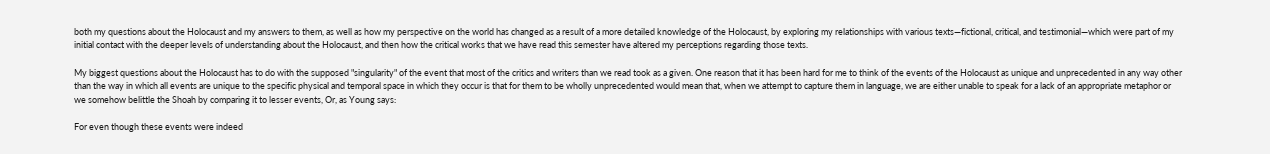both my questions about the Holocaust and my answers to them, as well as how my perspective on the world has changed as a result of a more detailed knowledge of the Holocaust, by exploring my relationships with various texts—fictional, critical, and testimonial—which were part of my initial contact with the deeper levels of understanding about the Holocaust, and then how the critical works that we have read this semester have altered my perceptions regarding those texts.

My biggest questions about the Holocaust has to do with the supposed "singularity" of the event that most of the critics and writers than we read took as a given. One reason that it has been hard for me to think of the events of the Holocaust as unique and unprecedented in any way other than the way in which all events are unique to the specific physical and temporal space in which they occur is that for them to be wholly unprecedented would mean that, when we attempt to capture them in language, we are either unable to speak for a lack of an appropriate metaphor or we somehow belittle the Shoah by comparing it to lesser events, Or, as Young says:

For even though these events were indeed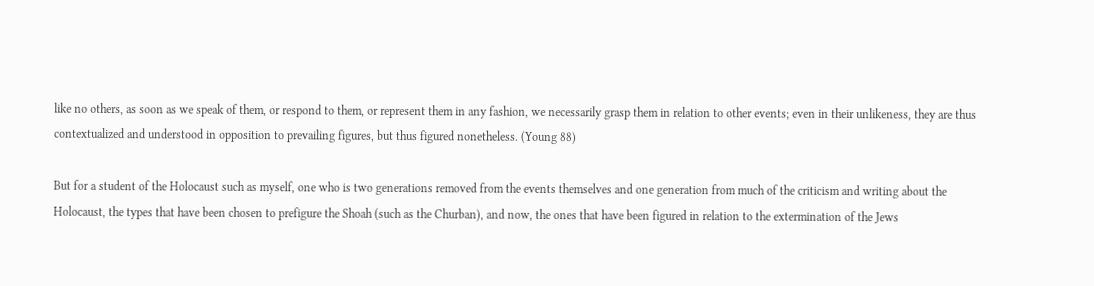like no others, as soon as we speak of them, or respond to them, or represent them in any fashion, we necessarily grasp them in relation to other events; even in their unlikeness, they are thus contextualized and understood in opposition to prevailing figures, but thus figured nonetheless. (Young 88)

But for a student of the Holocaust such as myself, one who is two generations removed from the events themselves and one generation from much of the criticism and writing about the Holocaust, the types that have been chosen to prefigure the Shoah (such as the Churban), and now, the ones that have been figured in relation to the extermination of the Jews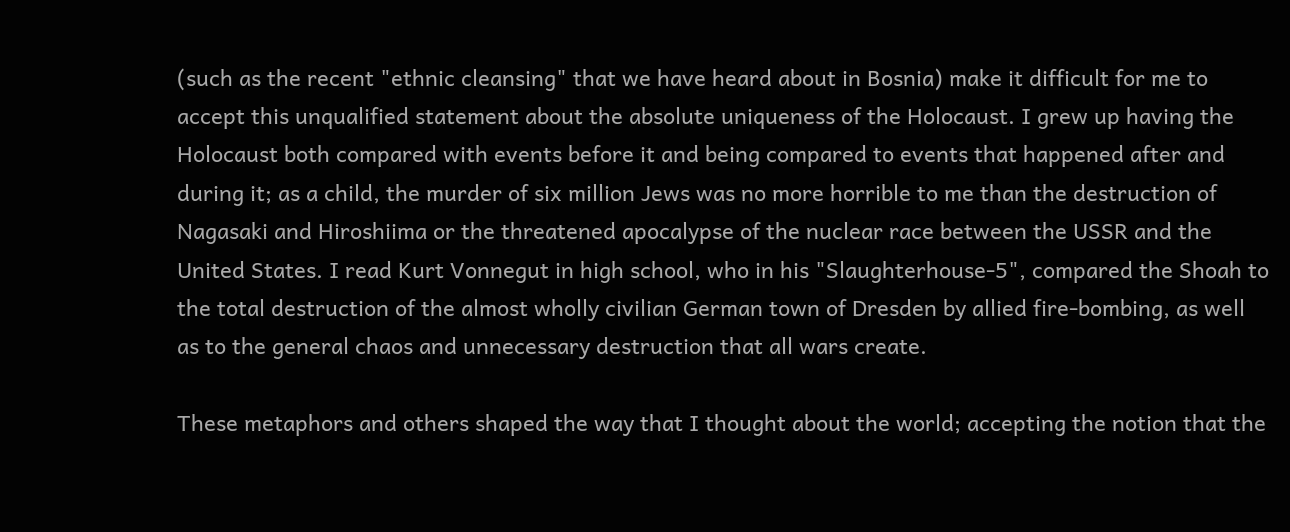(such as the recent "ethnic cleansing" that we have heard about in Bosnia) make it difficult for me to accept this unqualified statement about the absolute uniqueness of the Holocaust. I grew up having the Holocaust both compared with events before it and being compared to events that happened after and during it; as a child, the murder of six million Jews was no more horrible to me than the destruction of Nagasaki and Hiroshiima or the threatened apocalypse of the nuclear race between the USSR and the United States. I read Kurt Vonnegut in high school, who in his "Slaughterhouse-5", compared the Shoah to the total destruction of the almost wholly civilian German town of Dresden by allied fire-bombing, as well as to the general chaos and unnecessary destruction that all wars create.

These metaphors and others shaped the way that I thought about the world; accepting the notion that the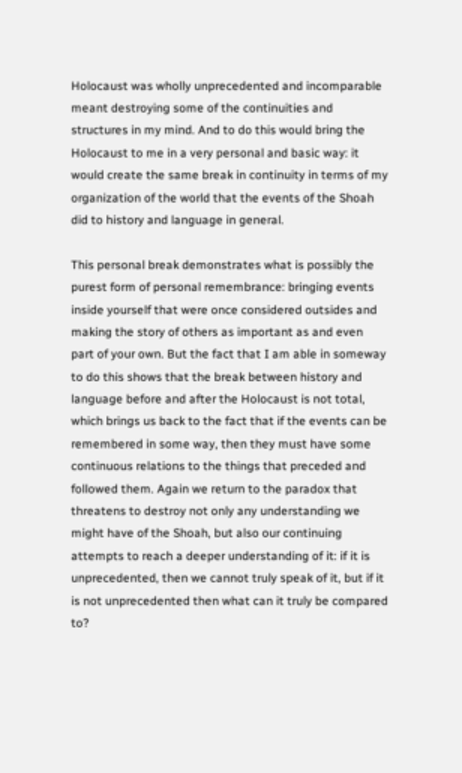Holocaust was wholly unprecedented and incomparable meant destroying some of the continuities and structures in my mind. And to do this would bring the Holocaust to me in a very personal and basic way: it would create the same break in continuity in terms of my organization of the world that the events of the Shoah did to history and language in general.

This personal break demonstrates what is possibly the purest form of personal remembrance: bringing events inside yourself that were once considered outsides and making the story of others as important as and even part of your own. But the fact that I am able in someway to do this shows that the break between history and language before and after the Holocaust is not total, which brings us back to the fact that if the events can be remembered in some way, then they must have some continuous relations to the things that preceded and followed them. Again we return to the paradox that threatens to destroy not only any understanding we might have of the Shoah, but also our continuing attempts to reach a deeper understanding of it: if it is unprecedented, then we cannot truly speak of it, but if it is not unprecedented then what can it truly be compared to?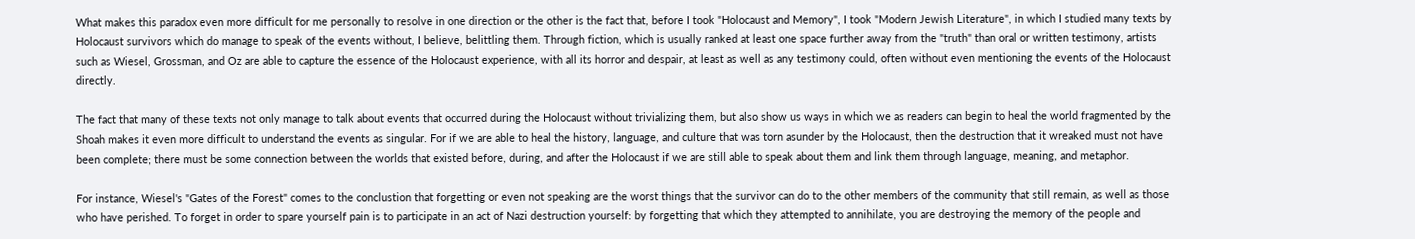What makes this paradox even more difficult for me personally to resolve in one direction or the other is the fact that, before I took "Holocaust and Memory", I took "Modern Jewish Literature", in which I studied many texts by Holocaust survivors which do manage to speak of the events without, I believe, belittling them. Through fiction, which is usually ranked at least one space further away from the "truth" than oral or written testimony, artists such as Wiesel, Grossman, and Oz are able to capture the essence of the Holocaust experience, with all its horror and despair, at least as well as any testimony could, often without even mentioning the events of the Holocaust directly.

The fact that many of these texts not only manage to talk about events that occurred during the Holocaust without trivializing them, but also show us ways in which we as readers can begin to heal the world fragmented by the Shoah makes it even more difficult to understand the events as singular. For if we are able to heal the history, language, and culture that was torn asunder by the Holocaust, then the destruction that it wreaked must not have been complete; there must be some connection between the worlds that existed before, during, and after the Holocaust if we are still able to speak about them and link them through language, meaning, and metaphor.

For instance, Wiesel's "Gates of the Forest" comes to the conclustion that forgetting or even not speaking are the worst things that the survivor can do to the other members of the community that still remain, as well as those who have perished. To forget in order to spare yourself pain is to participate in an act of Nazi destruction yourself: by forgetting that which they attempted to annihilate, you are destroying the memory of the people and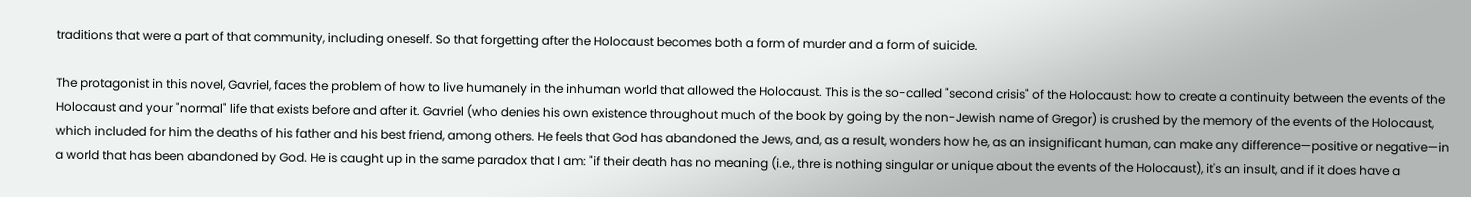traditions that were a part of that community, including oneself. So that forgetting after the Holocaust becomes both a form of murder and a form of suicide.

The protagonist in this novel, Gavriel, faces the problem of how to live humanely in the inhuman world that allowed the Holocaust. This is the so-called "second crisis" of the Holocaust: how to create a continuity between the events of the Holocaust and your "normal" life that exists before and after it. Gavriel (who denies his own existence throughout much of the book by going by the non-Jewish name of Gregor) is crushed by the memory of the events of the Holocaust, which included for him the deaths of his father and his best friend, among others. He feels that God has abandoned the Jews, and, as a result, wonders how he, as an insignificant human, can make any difference—positive or negative—in a world that has been abandoned by God. He is caught up in the same paradox that I am: "if their death has no meaning (i.e., thre is nothing singular or unique about the events of the Holocaust), it's an insult, and if it does have a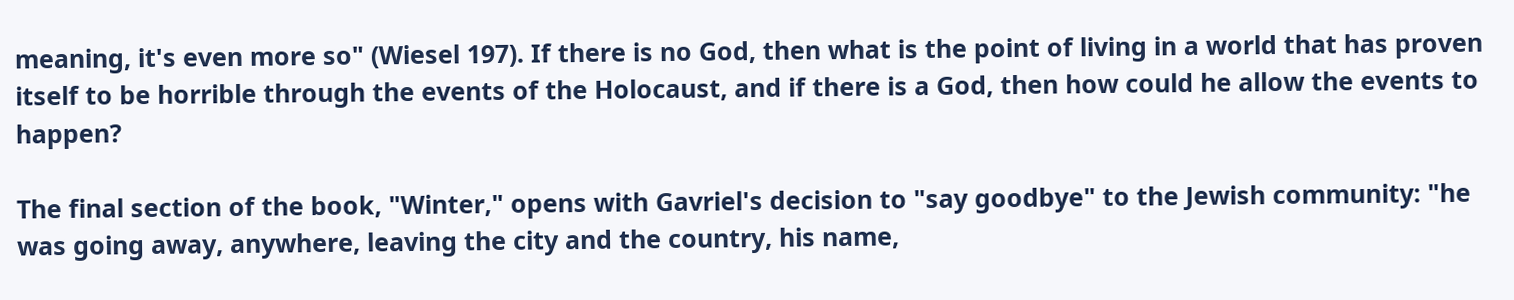meaning, it's even more so" (Wiesel 197). If there is no God, then what is the point of living in a world that has proven itself to be horrible through the events of the Holocaust, and if there is a God, then how could he allow the events to happen?

The final section of the book, "Winter," opens with Gavriel's decision to "say goodbye" to the Jewish community: "he was going away, anywhere, leaving the city and the country, his name,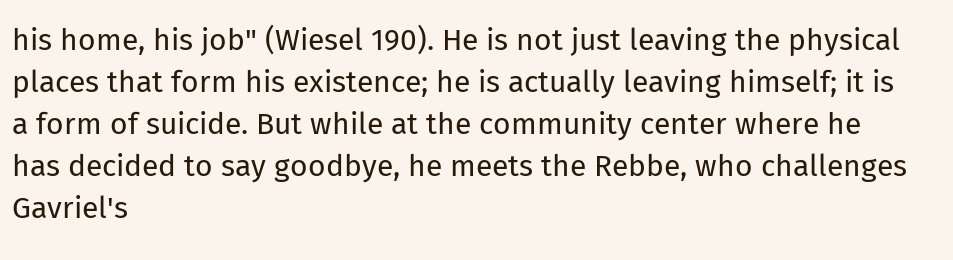his home, his job" (Wiesel 190). He is not just leaving the physical places that form his existence; he is actually leaving himself; it is a form of suicide. But while at the community center where he has decided to say goodbye, he meets the Rebbe, who challenges Gavriel's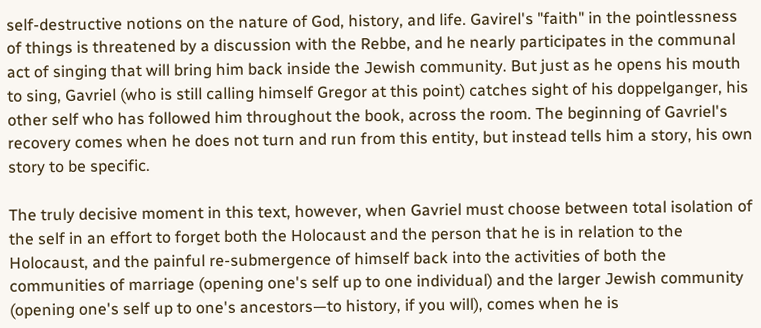self-destructive notions on the nature of God, history, and life. Gavirel's "faith" in the pointlessness of things is threatened by a discussion with the Rebbe, and he nearly participates in the communal act of singing that will bring him back inside the Jewish community. But just as he opens his mouth to sing, Gavriel (who is still calling himself Gregor at this point) catches sight of his doppelganger, his other self who has followed him throughout the book, across the room. The beginning of Gavriel's recovery comes when he does not turn and run from this entity, but instead tells him a story, his own story to be specific.

The truly decisive moment in this text, however, when Gavriel must choose between total isolation of the self in an effort to forget both the Holocaust and the person that he is in relation to the Holocaust, and the painful re-submergence of himself back into the activities of both the communities of marriage (opening one's self up to one individual) and the larger Jewish community (opening one's self up to one's ancestors—to history, if you will), comes when he is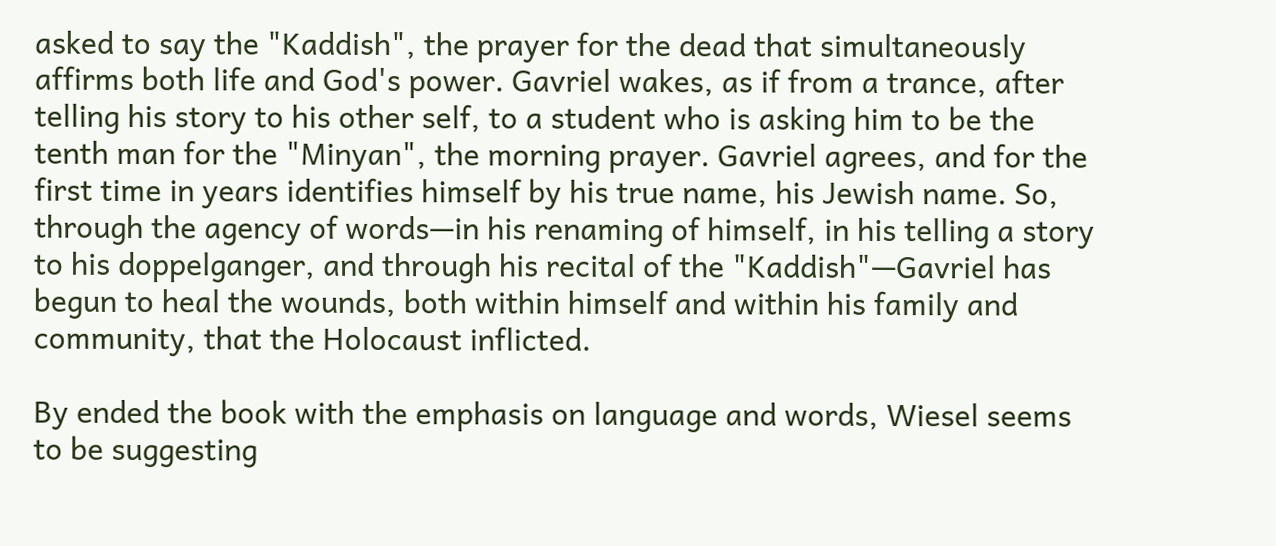asked to say the "Kaddish", the prayer for the dead that simultaneously affirms both life and God's power. Gavriel wakes, as if from a trance, after telling his story to his other self, to a student who is asking him to be the tenth man for the "Minyan", the morning prayer. Gavriel agrees, and for the first time in years identifies himself by his true name, his Jewish name. So, through the agency of words—in his renaming of himself, in his telling a story to his doppelganger, and through his recital of the "Kaddish"—Gavriel has begun to heal the wounds, both within himself and within his family and community, that the Holocaust inflicted.

By ended the book with the emphasis on language and words, Wiesel seems to be suggesting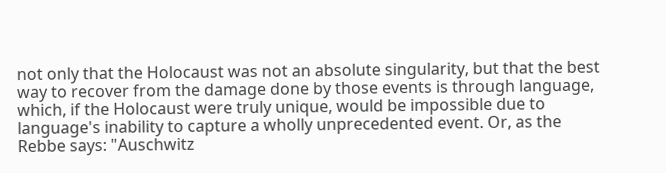not only that the Holocaust was not an absolute singularity, but that the best way to recover from the damage done by those events is through language, which, if the Holocaust were truly unique, would be impossible due to language's inability to capture a wholly unprecedented event. Or, as the Rebbe says: "Auschwitz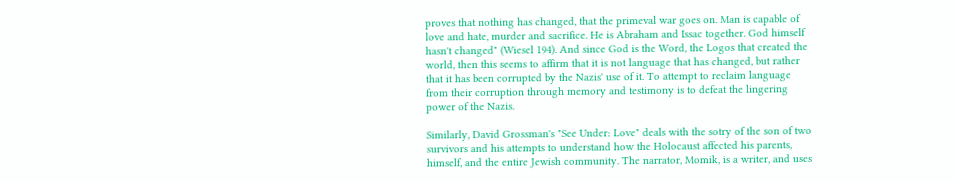proves that nothing has changed, that the primeval war goes on. Man is capable of love and hate, murder and sacrifice. He is Abraham and Issac together. God himself hasn't changed" (Wiesel 194). And since God is the Word, the Logos that created the world, then this seems to affirm that it is not language that has changed, but rather that it has been corrupted by the Nazis' use of it. To attempt to reclaim language from their corruption through memory and testimony is to defeat the lingering power of the Nazis.

Similarly, David Grossman's "See Under: Love" deals with the sotry of the son of two survivors and his attempts to understand how the Holocaust affected his parents, himself, and the entire Jewish community. The narrator, Momik, is a writer, and uses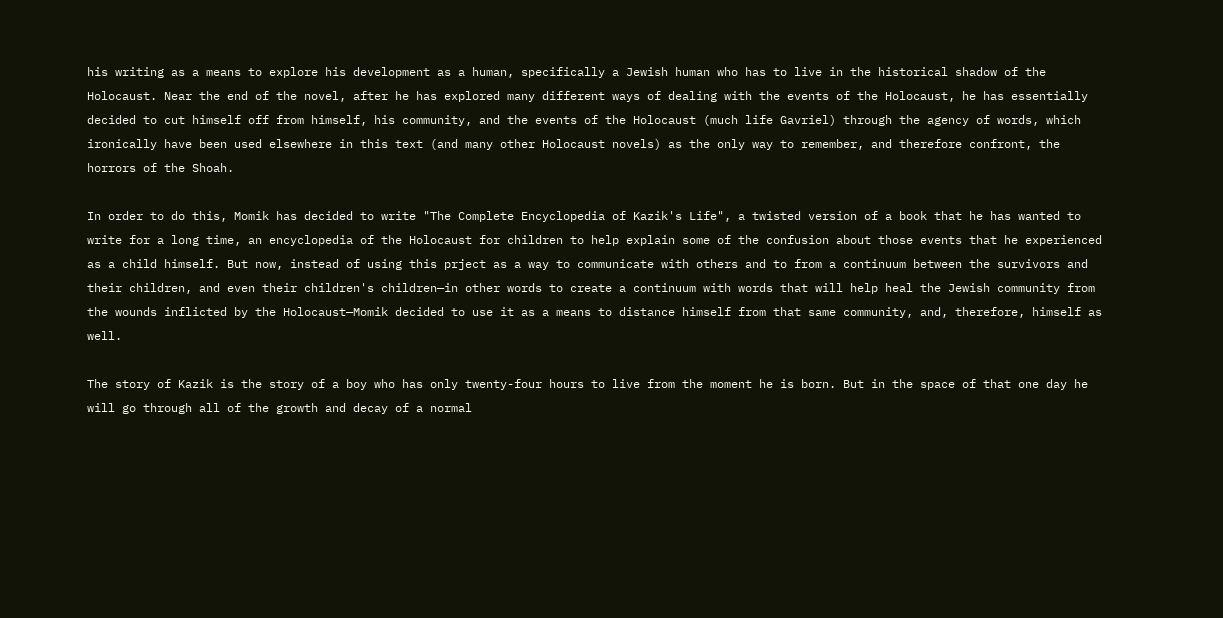his writing as a means to explore his development as a human, specifically a Jewish human who has to live in the historical shadow of the Holocaust. Near the end of the novel, after he has explored many different ways of dealing with the events of the Holocaust, he has essentially decided to cut himself off from himself, his community, and the events of the Holocaust (much life Gavriel) through the agency of words, which ironically have been used elsewhere in this text (and many other Holocaust novels) as the only way to remember, and therefore confront, the horrors of the Shoah.

In order to do this, Momik has decided to write "The Complete Encyclopedia of Kazik's Life", a twisted version of a book that he has wanted to write for a long time, an encyclopedia of the Holocaust for children to help explain some of the confusion about those events that he experienced as a child himself. But now, instead of using this prject as a way to communicate with others and to from a continuum between the survivors and their children, and even their children's children—in other words to create a continuum with words that will help heal the Jewish community from the wounds inflicted by the Holocaust—Momik decided to use it as a means to distance himself from that same community, and, therefore, himself as well.

The story of Kazik is the story of a boy who has only twenty-four hours to live from the moment he is born. But in the space of that one day he will go through all of the growth and decay of a normal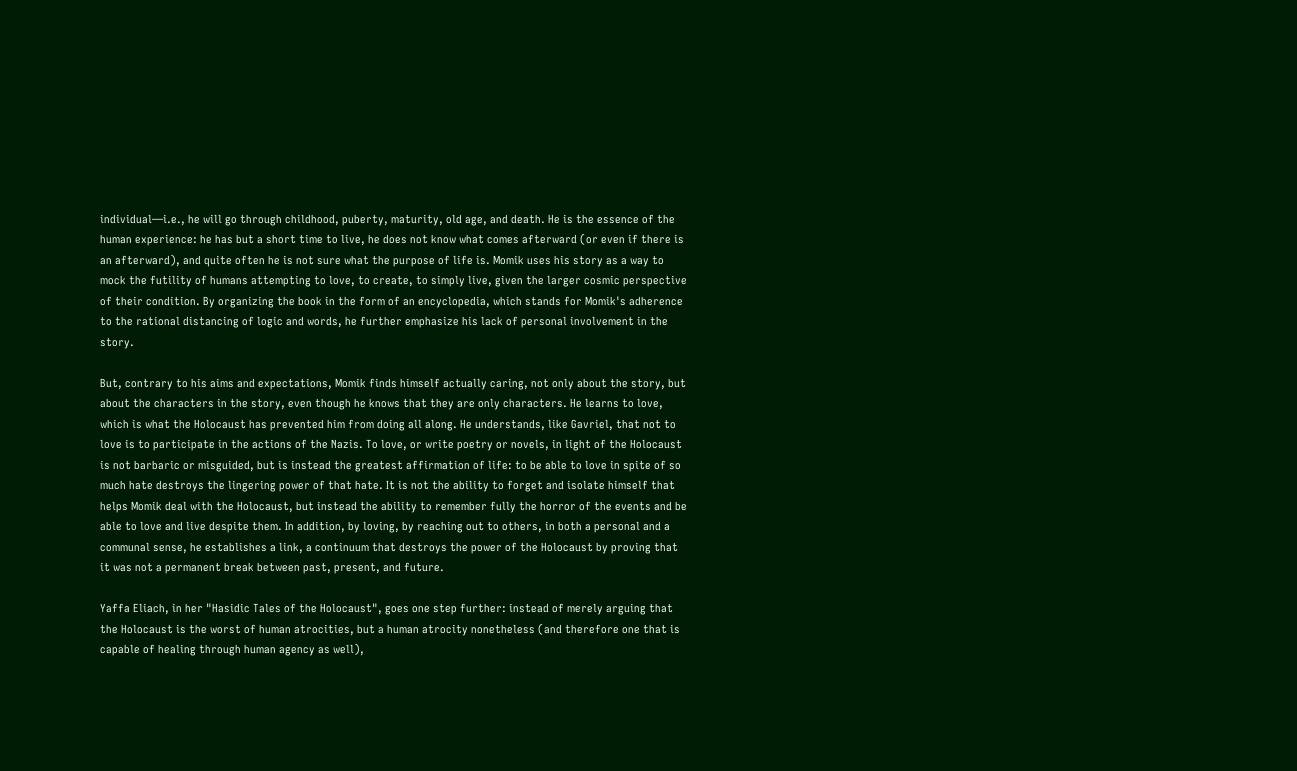individual—i.e., he will go through childhood, puberty, maturity, old age, and death. He is the essence of the human experience: he has but a short time to live, he does not know what comes afterward (or even if there is an afterward), and quite often he is not sure what the purpose of life is. Momik uses his story as a way to mock the futility of humans attempting to love, to create, to simply live, given the larger cosmic perspective of their condition. By organizing the book in the form of an encyclopedia, which stands for Momik's adherence to the rational distancing of logic and words, he further emphasize his lack of personal involvement in the story.

But, contrary to his aims and expectations, Momik finds himself actually caring, not only about the story, but about the characters in the story, even though he knows that they are only characters. He learns to love, which is what the Holocaust has prevented him from doing all along. He understands, like Gavriel, that not to love is to participate in the actions of the Nazis. To love, or write poetry or novels, in light of the Holocaust is not barbaric or misguided, but is instead the greatest affirmation of life: to be able to love in spite of so much hate destroys the lingering power of that hate. It is not the ability to forget and isolate himself that helps Momik deal with the Holocaust, but instead the ability to remember fully the horror of the events and be able to love and live despite them. In addition, by loving, by reaching out to others, in both a personal and a communal sense, he establishes a link, a continuum that destroys the power of the Holocaust by proving that it was not a permanent break between past, present, and future.

Yaffa Eliach, in her "Hasidic Tales of the Holocaust", goes one step further: instead of merely arguing that the Holocaust is the worst of human atrocities, but a human atrocity nonetheless (and therefore one that is capable of healing through human agency as well),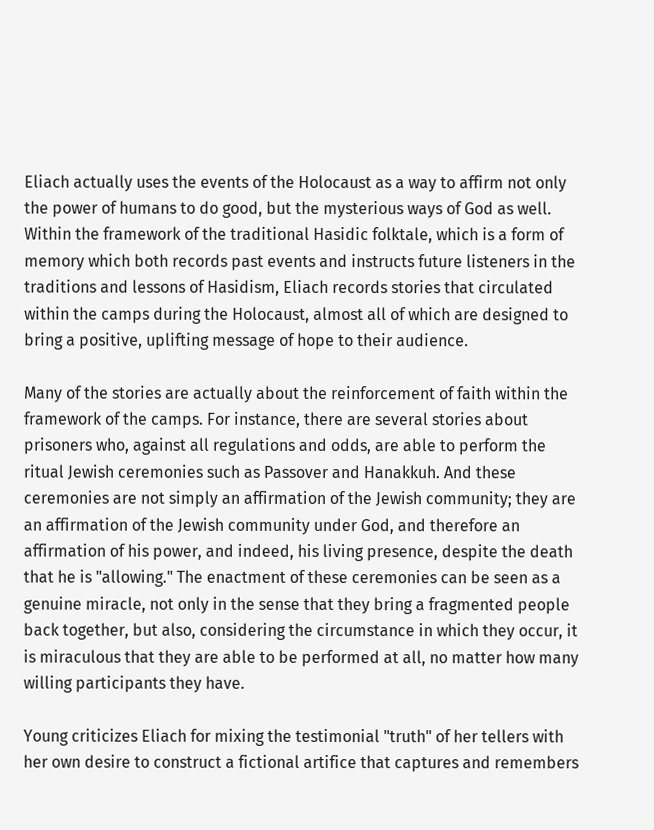Eliach actually uses the events of the Holocaust as a way to affirm not only the power of humans to do good, but the mysterious ways of God as well. Within the framework of the traditional Hasidic folktale, which is a form of memory which both records past events and instructs future listeners in the traditions and lessons of Hasidism, Eliach records stories that circulated within the camps during the Holocaust, almost all of which are designed to bring a positive, uplifting message of hope to their audience.

Many of the stories are actually about the reinforcement of faith within the framework of the camps. For instance, there are several stories about prisoners who, against all regulations and odds, are able to perform the ritual Jewish ceremonies such as Passover and Hanakkuh. And these ceremonies are not simply an affirmation of the Jewish community; they are an affirmation of the Jewish community under God, and therefore an affirmation of his power, and indeed, his living presence, despite the death that he is "allowing." The enactment of these ceremonies can be seen as a genuine miracle, not only in the sense that they bring a fragmented people back together, but also, considering the circumstance in which they occur, it is miraculous that they are able to be performed at all, no matter how many willing participants they have.

Young criticizes Eliach for mixing the testimonial "truth" of her tellers with her own desire to construct a fictional artifice that captures and remembers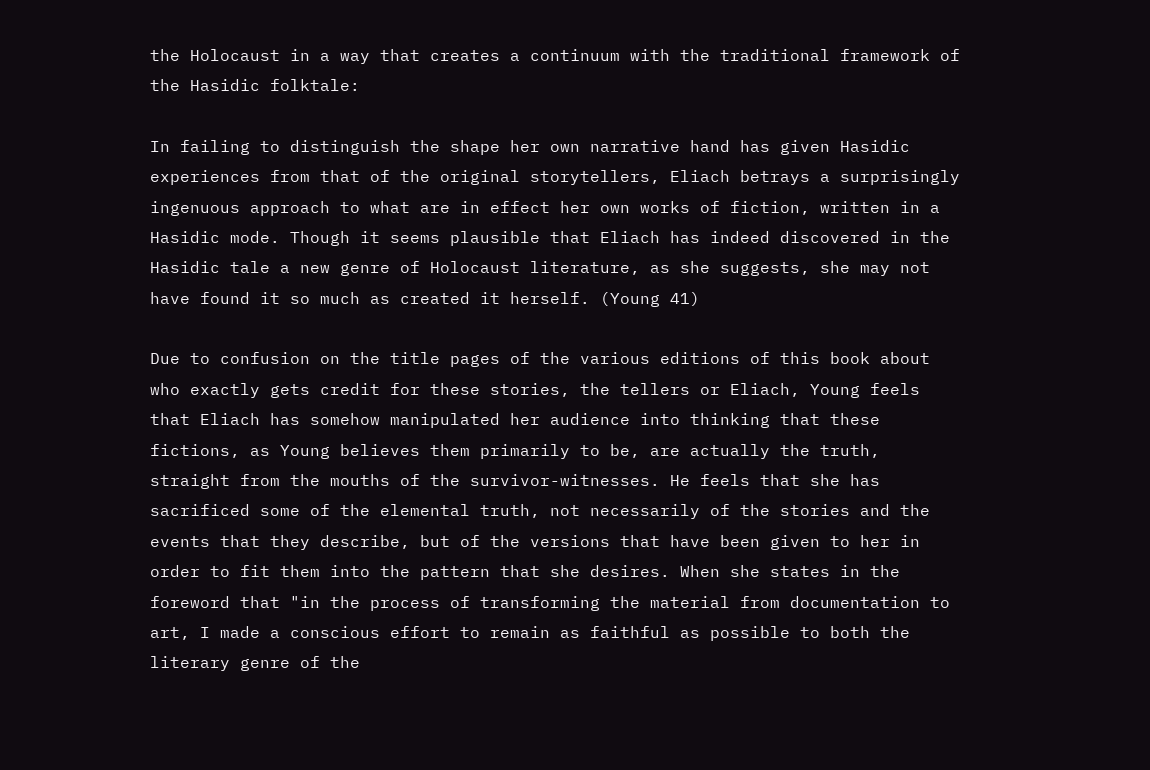the Holocaust in a way that creates a continuum with the traditional framework of the Hasidic folktale:

In failing to distinguish the shape her own narrative hand has given Hasidic experiences from that of the original storytellers, Eliach betrays a surprisingly ingenuous approach to what are in effect her own works of fiction, written in a Hasidic mode. Though it seems plausible that Eliach has indeed discovered in the Hasidic tale a new genre of Holocaust literature, as she suggests, she may not have found it so much as created it herself. (Young 41)

Due to confusion on the title pages of the various editions of this book about who exactly gets credit for these stories, the tellers or Eliach, Young feels that Eliach has somehow manipulated her audience into thinking that these fictions, as Young believes them primarily to be, are actually the truth, straight from the mouths of the survivor-witnesses. He feels that she has sacrificed some of the elemental truth, not necessarily of the stories and the events that they describe, but of the versions that have been given to her in order to fit them into the pattern that she desires. When she states in the foreword that "in the process of transforming the material from documentation to art, I made a conscious effort to remain as faithful as possible to both the literary genre of the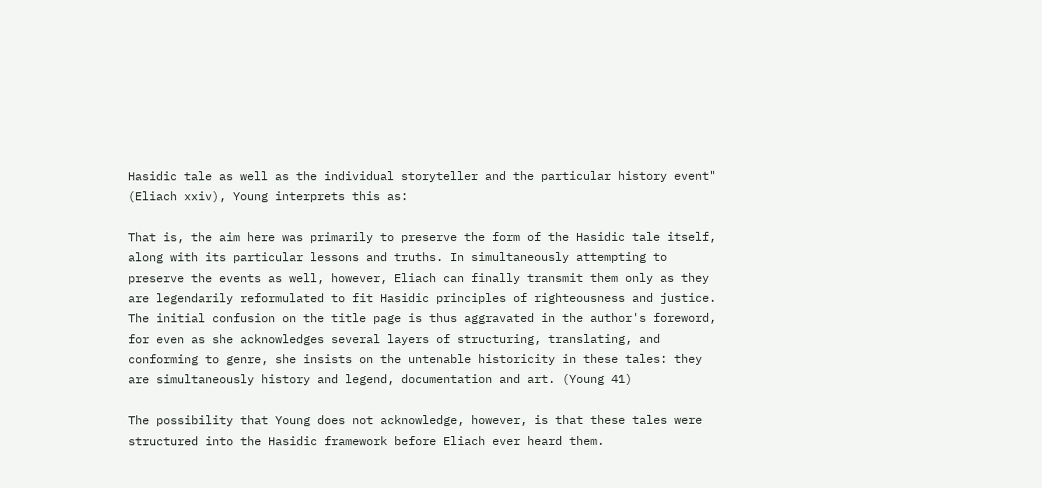Hasidic tale as well as the individual storyteller and the particular history event" (Eliach xxiv), Young interprets this as:

That is, the aim here was primarily to preserve the form of the Hasidic tale itself, along with its particular lessons and truths. In simultaneously attempting to preserve the events as well, however, Eliach can finally transmit them only as they are legendarily reformulated to fit Hasidic principles of righteousness and justice. The initial confusion on the title page is thus aggravated in the author's foreword, for even as she acknowledges several layers of structuring, translating, and conforming to genre, she insists on the untenable historicity in these tales: they are simultaneously history and legend, documentation and art. (Young 41)

The possibility that Young does not acknowledge, however, is that these tales were structured into the Hasidic framework before Eliach ever heard them.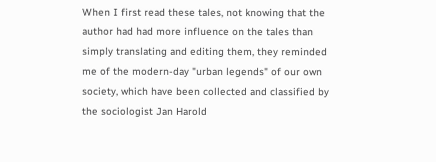When I first read these tales, not knowing that the author had had more influence on the tales than simply translating and editing them, they reminded me of the modern-day "urban legends" of our own society, which have been collected and classified by the sociologist Jan Harold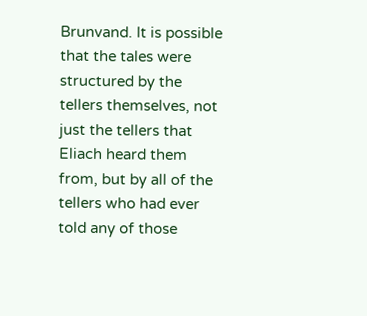Brunvand. It is possible that the tales were structured by the tellers themselves, not just the tellers that Eliach heard them from, but by all of the tellers who had ever told any of those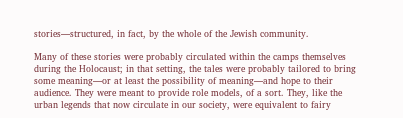stories—structured, in fact, by the whole of the Jewish community.

Many of these stories were probably circulated within the camps themselves during the Holocaust; in that setting, the tales were probably tailored to bring some meaning—or at least the possibility of meaning—and hope to their audience. They were meant to provide role models, of a sort. They, like the urban legends that now circulate in our society, were equivalent to fairy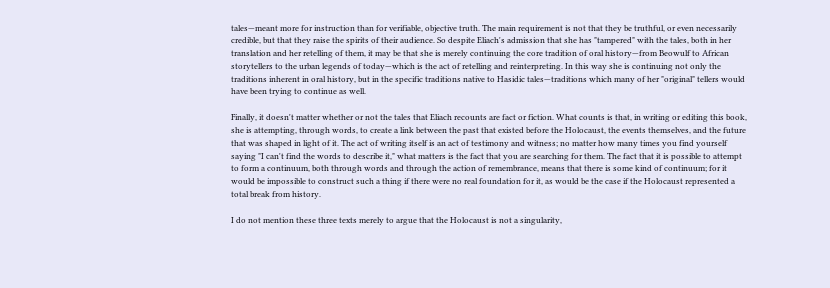tales—meant more for instruction than for verifiable, objective truth. The main requirement is not that they be truthful, or even necessarily credible, but that they raise the spirits of their audience. So despite Eliach's admission that she has "tampered" with the tales, both in her translation and her retelling of them, it may be that she is merely continuing the core tradition of oral history—from Beowulf to African storytellers to the urban legends of today—which is the act of retelling and reinterpreting. In this way she is continuing not only the traditions inherent in oral history, but in the specific traditions native to Hasidic tales—traditions which many of her "original" tellers would have been trying to continue as well.

Finally, it doesn't matter whether or not the tales that Eliach recounts are fact or fiction. What counts is that, in writing or editing this book, she is attempting, through words, to create a link between the past that existed before the Holocaust, the events themselves, and the future that was shaped in light of it. The act of writing itself is an act of testimony and witness; no matter how many times you find yourself saying "I can't find the words to describe it," what matters is the fact that you are searching for them. The fact that it is possible to attempt to form a continuum, both through words and through the action of remembrance, means that there is some kind of continuum; for it would be impossible to construct such a thing if there were no real foundation for it, as would be the case if the Holocaust represented a total break from history.

I do not mention these three texts merely to argue that the Holocaust is not a singularity,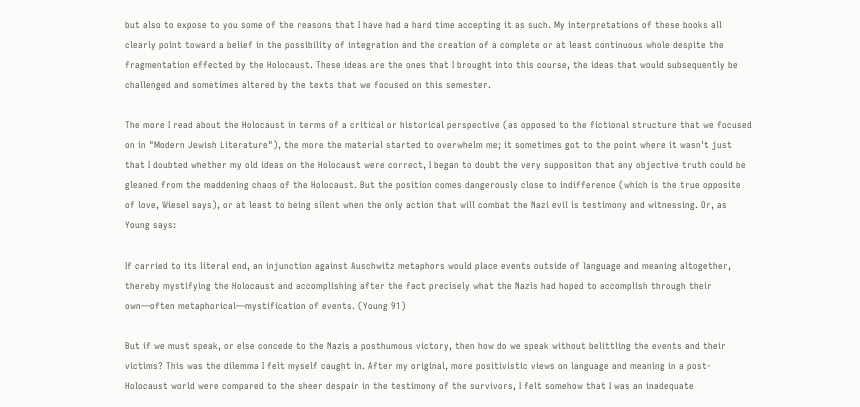but also to expose to you some of the reasons that I have had a hard time accepting it as such. My interpretations of these books all clearly point toward a belief in the possibility of integration and the creation of a complete or at least continuous whole despite the fragmentation effected by the Holocaust. These ideas are the ones that I brought into this course, the ideas that would subsequently be challenged and sometimes altered by the texts that we focused on this semester.

The more I read about the Holocaust in terms of a critical or historical perspective (as opposed to the fictional structure that we focused on in "Modern Jewish Literature"), the more the material started to overwhelm me; it sometimes got to the point where it wasn't just that I doubted whether my old ideas on the Holocaust were correct, I began to doubt the very suppositon that any objective truth could be gleaned from the maddening chaos of the Holocaust. But the position comes dangerously close to indifference (which is the true opposite of love, Wiesel says), or at least to being silent when the only action that will combat the Nazi evil is testimony and witnessing. Or, as Young says:

If carried to its literal end, an injunction against Auschwitz metaphors would place events outside of language and meaning altogether, thereby mystifying the Holocaust and accomplishing after the fact precisely what the Nazis had hoped to accomplish through their own—often metaphorical—mystification of events. (Young 91)

But if we must speak, or else concede to the Nazis a posthumous victory, then how do we speak without belittling the events and their victims? This was the dilemma I felt myself caught in. After my original, more positivistic views on language and meaning in a post-Holocaust world were compared to the sheer despair in the testimony of the survivors, I felt somehow that I was an inadequate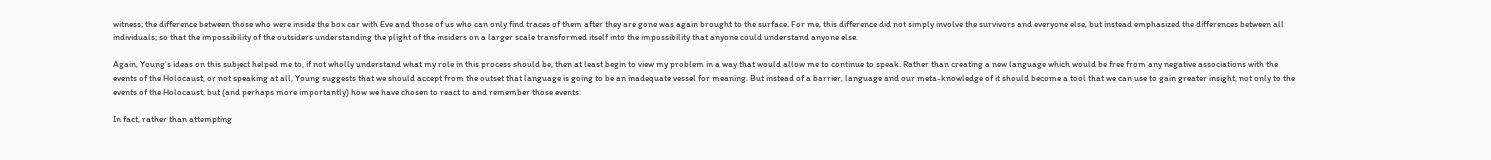witness; the difference between those who were inside the box car with Eve and those of us who can only find traces of them after they are gone was again brought to the surface. For me, this difference did not simply involve the survivors and everyone else, but instead emphasized the differences between all individuals; so that the impossibility of the outsiders understanding the plight of the insiders on a larger scale transformed itself into the impossibility that anyone could understand anyone else.

Again, Young's ideas on this subject helped me to, if not wholly understand what my role in this process should be, then at least begin to view my problem in a way that would allow me to continue to speak. Rather than creating a new language which would be free from any negative associations with the events of the Holocaust, or not speaking at all, Young suggests that we should accept from the outset that language is going to be an inadequate vessel for meaning. But instead of a barrier, language and our meta-knowledge of it should become a tool that we can use to gain greater insight, not only to the events of the Holocaust, but (and perhaps more importantly) how we have chosen to react to and remember those events:

In fact, rather than attempting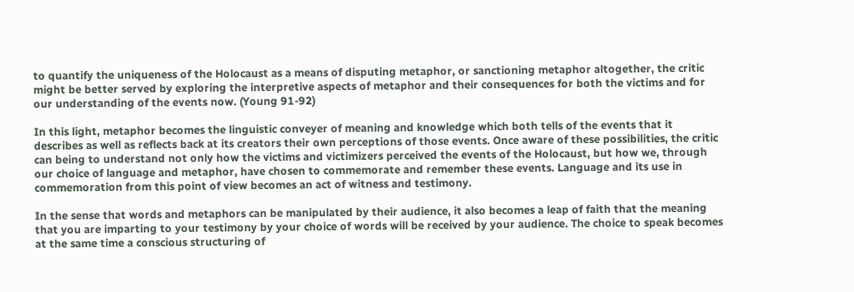to quantify the uniqueness of the Holocaust as a means of disputing metaphor, or sanctioning metaphor altogether, the critic might be better served by exploring the interpretive aspects of metaphor and their consequences for both the victims and for our understanding of the events now. (Young 91-92)

In this light, metaphor becomes the linguistic conveyer of meaning and knowledge which both tells of the events that it describes as well as reflects back at its creators their own perceptions of those events. Once aware of these possibilities, the critic can being to understand not only how the victims and victimizers perceived the events of the Holocaust, but how we, through our choice of language and metaphor, have chosen to commemorate and remember these events. Language and its use in commemoration from this point of view becomes an act of witness and testimony.

In the sense that words and metaphors can be manipulated by their audience, it also becomes a leap of faith that the meaning that you are imparting to your testimony by your choice of words will be received by your audience. The choice to speak becomes at the same time a conscious structuring of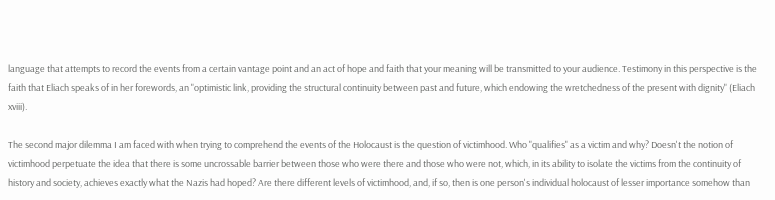language that attempts to record the events from a certain vantage point and an act of hope and faith that your meaning will be transmitted to your audience. Testimony in this perspective is the faith that Eliach speaks of in her forewords, an "optimistic link, providing the structural continuity between past and future, which endowing the wretchedness of the present with dignity" (Eliach xviii).

The second major dilemma I am faced with when trying to comprehend the events of the Holocaust is the question of victimhood. Who "qualifies" as a victim and why? Doesn't the notion of victimhood perpetuate the idea that there is some uncrossable barrier between those who were there and those who were not, which, in its ability to isolate the victims from the continuity of history and society, achieves exactly what the Nazis had hoped? Are there different levels of victimhood, and, if so, then is one person's individual holocaust of lesser importance somehow than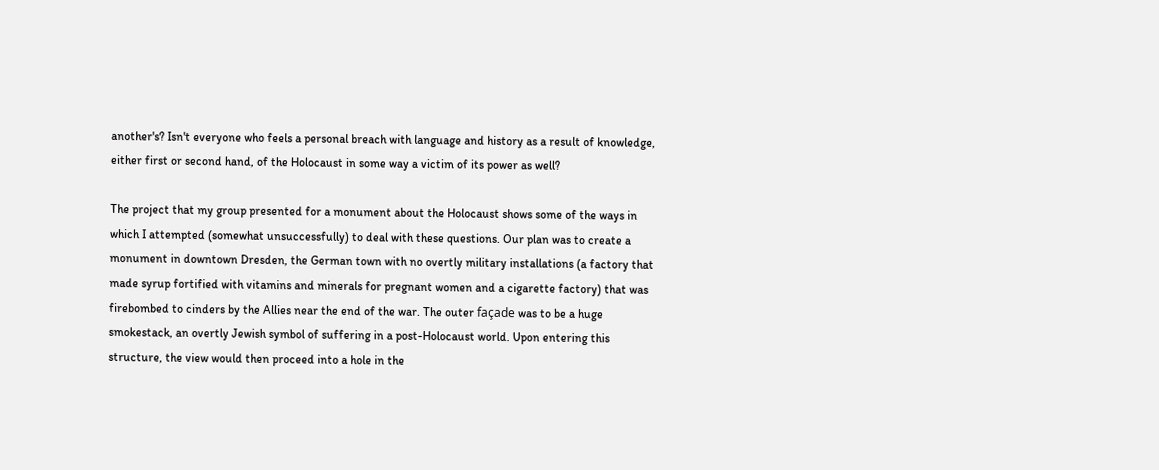another's? Isn't everyone who feels a personal breach with language and history as a result of knowledge, either first or second hand, of the Holocaust in some way a victim of its power as well?

The project that my group presented for a monument about the Holocaust shows some of the ways in which I attempted (somewhat unsuccessfully) to deal with these questions. Our plan was to create a monument in downtown Dresden, the German town with no overtly military installations (a factory that made syrup fortified with vitamins and minerals for pregnant women and a cigarette factory) that was firebombed to cinders by the Allies near the end of the war. The outer façade was to be a huge smokestack, an overtly Jewish symbol of suffering in a post-Holocaust world. Upon entering this structure, the view would then proceed into a hole in the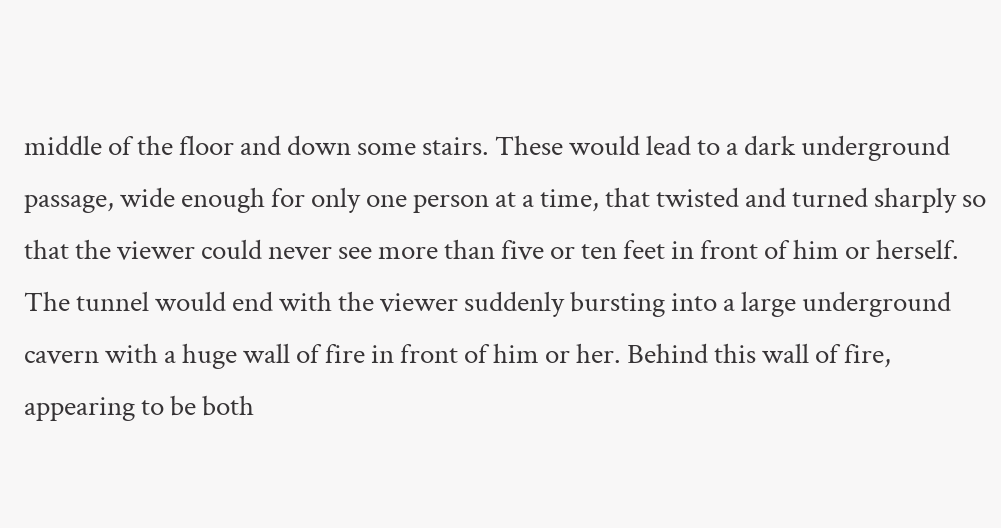middle of the floor and down some stairs. These would lead to a dark underground passage, wide enough for only one person at a time, that twisted and turned sharply so that the viewer could never see more than five or ten feet in front of him or herself. The tunnel would end with the viewer suddenly bursting into a large underground cavern with a huge wall of fire in front of him or her. Behind this wall of fire, appearing to be both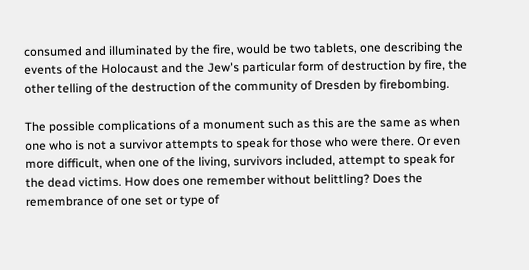consumed and illuminated by the fire, would be two tablets, one describing the events of the Holocaust and the Jew's particular form of destruction by fire, the other telling of the destruction of the community of Dresden by firebombing.

The possible complications of a monument such as this are the same as when one who is not a survivor attempts to speak for those who were there. Or even more difficult, when one of the living, survivors included, attempt to speak for the dead victims. How does one remember without belittling? Does the remembrance of one set or type of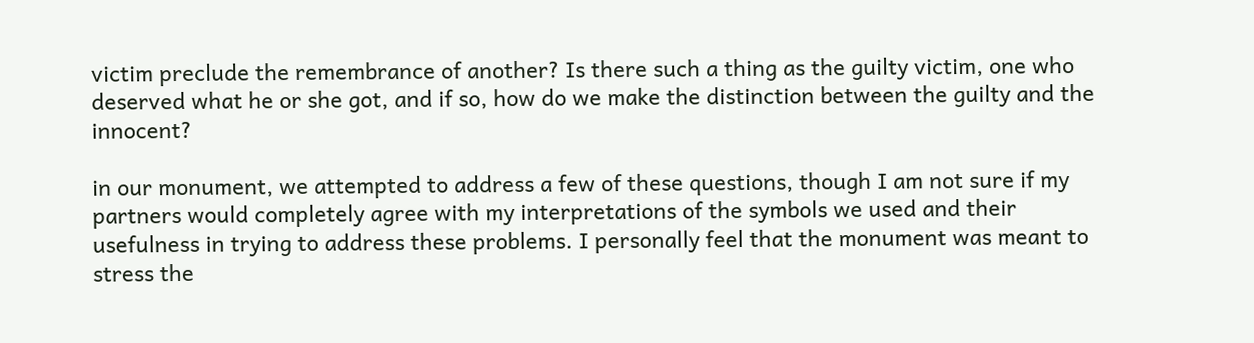victim preclude the remembrance of another? Is there such a thing as the guilty victim, one who deserved what he or she got, and if so, how do we make the distinction between the guilty and the innocent?

in our monument, we attempted to address a few of these questions, though I am not sure if my partners would completely agree with my interpretations of the symbols we used and their usefulness in trying to address these problems. I personally feel that the monument was meant to stress the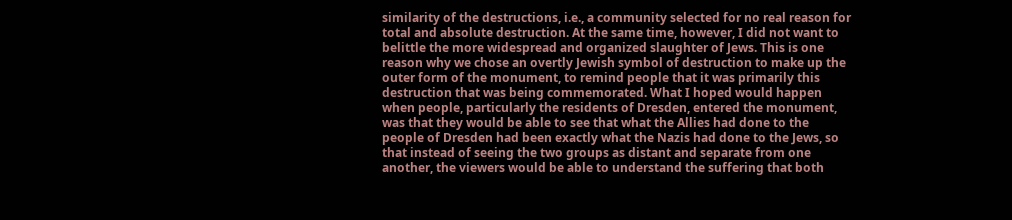similarity of the destructions, i.e., a community selected for no real reason for total and absolute destruction. At the same time, however, I did not want to belittle the more widespread and organized slaughter of Jews. This is one reason why we chose an overtly Jewish symbol of destruction to make up the outer form of the monument, to remind people that it was primarily this destruction that was being commemorated. What I hoped would happen when people, particularly the residents of Dresden, entered the monument, was that they would be able to see that what the Allies had done to the people of Dresden had been exactly what the Nazis had done to the Jews, so that instead of seeing the two groups as distant and separate from one another, the viewers would be able to understand the suffering that both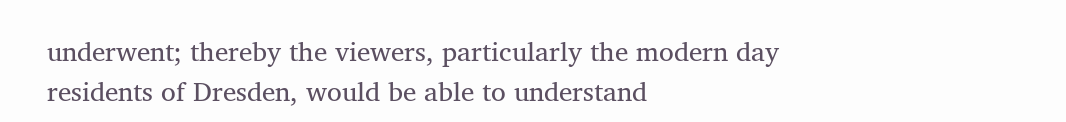underwent; thereby the viewers, particularly the modern day residents of Dresden, would be able to understand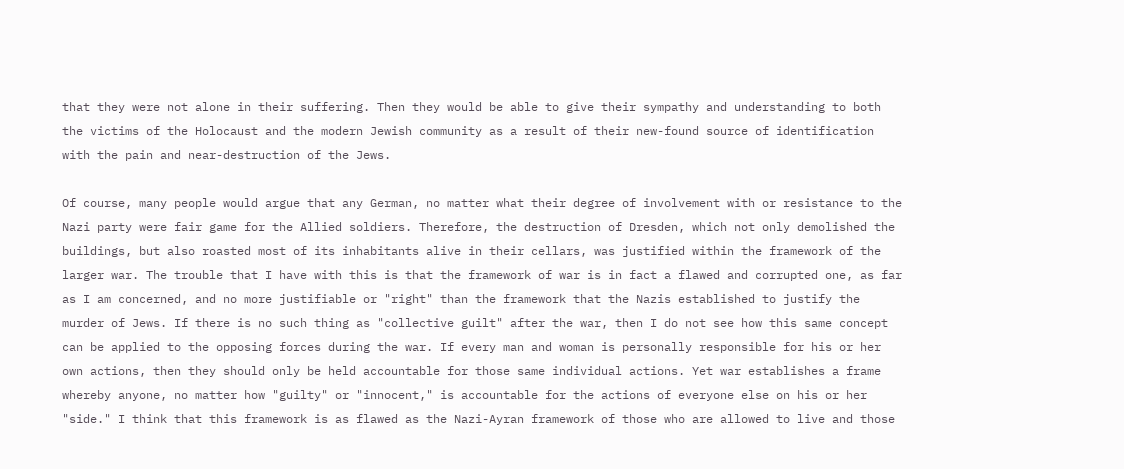that they were not alone in their suffering. Then they would be able to give their sympathy and understanding to both the victims of the Holocaust and the modern Jewish community as a result of their new-found source of identification with the pain and near-destruction of the Jews.

Of course, many people would argue that any German, no matter what their degree of involvement with or resistance to the Nazi party were fair game for the Allied soldiers. Therefore, the destruction of Dresden, which not only demolished the buildings, but also roasted most of its inhabitants alive in their cellars, was justified within the framework of the larger war. The trouble that I have with this is that the framework of war is in fact a flawed and corrupted one, as far as I am concerned, and no more justifiable or "right" than the framework that the Nazis established to justify the murder of Jews. If there is no such thing as "collective guilt" after the war, then I do not see how this same concept can be applied to the opposing forces during the war. If every man and woman is personally responsible for his or her own actions, then they should only be held accountable for those same individual actions. Yet war establishes a frame whereby anyone, no matter how "guilty" or "innocent," is accountable for the actions of everyone else on his or her "side." I think that this framework is as flawed as the Nazi-Ayran framework of those who are allowed to live and those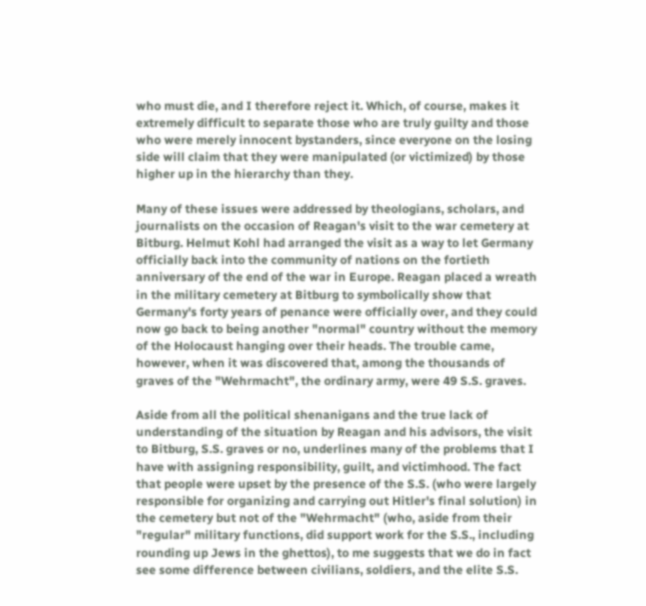who must die, and I therefore reject it. Which, of course, makes it extremely difficult to separate those who are truly guilty and those who were merely innocent bystanders, since everyone on the losing side will claim that they were manipulated (or victimized) by those higher up in the hierarchy than they.

Many of these issues were addressed by theologians, scholars, and journalists on the occasion of Reagan's visit to the war cemetery at Bitburg. Helmut Kohl had arranged the visit as a way to let Germany officially back into the community of nations on the fortieth anniversary of the end of the war in Europe. Reagan placed a wreath in the military cemetery at Bitburg to symbolically show that Germany's forty years of penance were officially over, and they could now go back to being another "normal" country without the memory of the Holocaust hanging over their heads. The trouble came, however, when it was discovered that, among the thousands of graves of the "Wehrmacht", the ordinary army, were 49 S.S. graves.

Aside from all the political shenanigans and the true lack of understanding of the situation by Reagan and his advisors, the visit to Bitburg, S.S. graves or no, underlines many of the problems that I have with assigning responsibility, guilt, and victimhood. The fact that people were upset by the presence of the S.S. (who were largely responsible for organizing and carrying out Hitler's final solution) in the cemetery but not of the "Wehrmacht" (who, aside from their "regular" military functions, did support work for the S.S., including rounding up Jews in the ghettos), to me suggests that we do in fact see some difference between civilians, soldiers, and the elite S.S.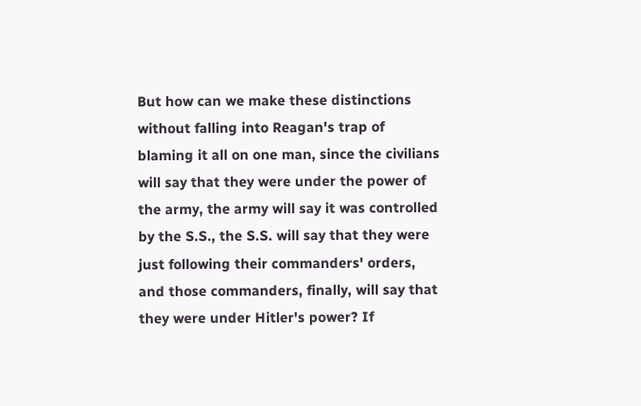But how can we make these distinctions without falling into Reagan's trap of blaming it all on one man, since the civilians will say that they were under the power of the army, the army will say it was controlled by the S.S., the S.S. will say that they were just following their commanders' orders, and those commanders, finally, will say that they were under Hitler's power? If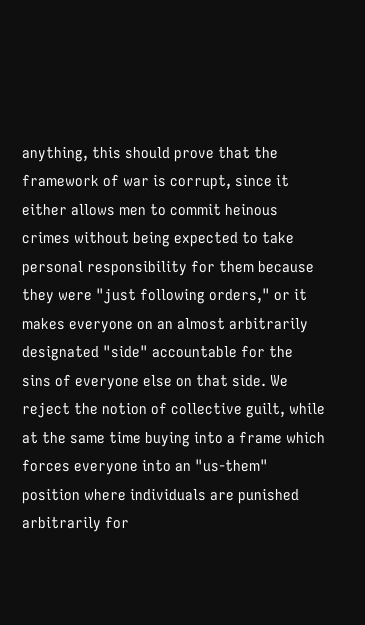anything, this should prove that the framework of war is corrupt, since it either allows men to commit heinous crimes without being expected to take personal responsibility for them because they were "just following orders," or it makes everyone on an almost arbitrarily designated "side" accountable for the sins of everyone else on that side. We reject the notion of collective guilt, while at the same time buying into a frame which forces everyone into an "us-them" position where individuals are punished arbitrarily for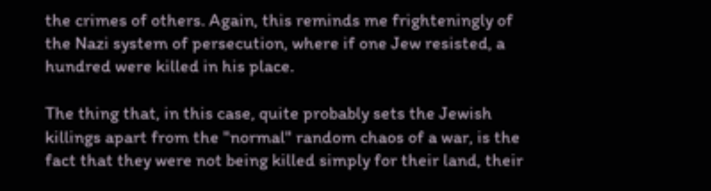the crimes of others. Again, this reminds me frighteningly of the Nazi system of persecution, where if one Jew resisted, a hundred were killed in his place.

The thing that, in this case, quite probably sets the Jewish killings apart from the "normal" random chaos of a war, is the fact that they were not being killed simply for their land, their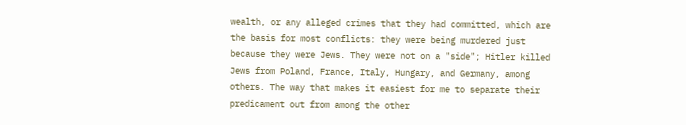wealth, or any alleged crimes that they had committed, which are the basis for most conflicts: they were being murdered just because they were Jews. They were not on a "side"; Hitler killed Jews from Poland, France, Italy, Hungary, and Germany, among others. The way that makes it easiest for me to separate their predicament out from among the other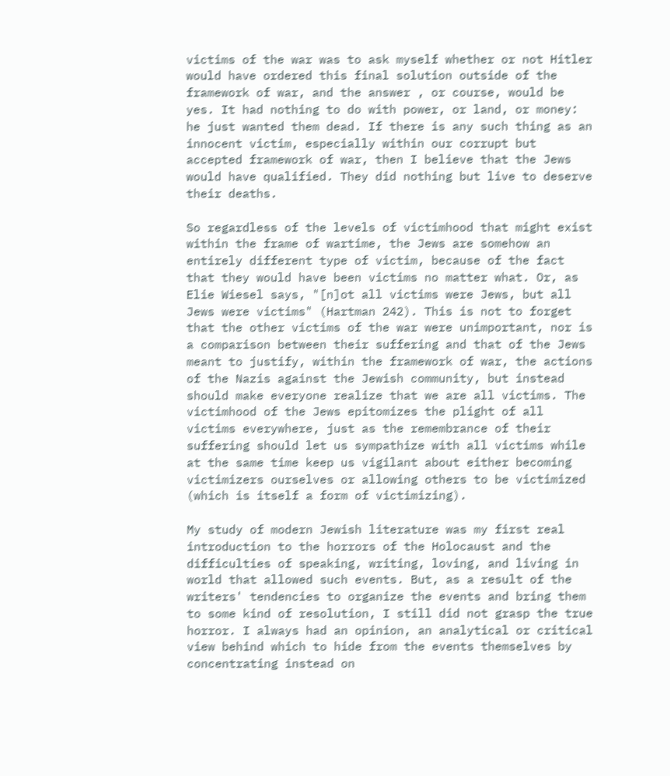victims of the war was to ask myself whether or not Hitler would have ordered this final solution outside of the framework of war, and the answer , or course, would be yes. It had nothing to do with power, or land, or money: he just wanted them dead. If there is any such thing as an innocent victim, especially within our corrupt but accepted framework of war, then I believe that the Jews would have qualified. They did nothing but live to deserve their deaths.

So regardless of the levels of victimhood that might exist within the frame of wartime, the Jews are somehow an entirely different type of victim, because of the fact that they would have been victims no matter what. Or, as Elie Wiesel says, "[n]ot all victims were Jews, but all Jews were victims" (Hartman 242). This is not to forget that the other victims of the war were unimportant, nor is a comparison between their suffering and that of the Jews meant to justify, within the framework of war, the actions of the Nazis against the Jewish community, but instead should make everyone realize that we are all victims. The victimhood of the Jews epitomizes the plight of all victims everywhere, just as the remembrance of their suffering should let us sympathize with all victims while at the same time keep us vigilant about either becoming victimizers ourselves or allowing others to be victimized (which is itself a form of victimizing).

My study of modern Jewish literature was my first real introduction to the horrors of the Holocaust and the difficulties of speaking, writing, loving, and living in world that allowed such events. But, as a result of the writers' tendencies to organize the events and bring them to some kind of resolution, I still did not grasp the true horror. I always had an opinion, an analytical or critical view behind which to hide from the events themselves by concentrating instead on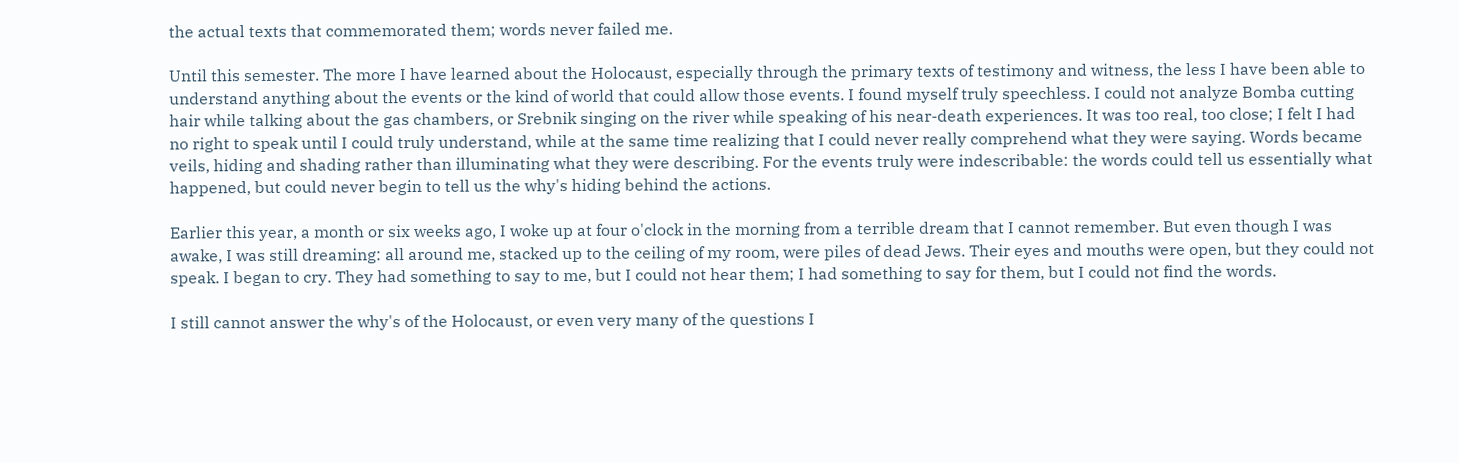the actual texts that commemorated them; words never failed me.

Until this semester. The more I have learned about the Holocaust, especially through the primary texts of testimony and witness, the less I have been able to understand anything about the events or the kind of world that could allow those events. I found myself truly speechless. I could not analyze Bomba cutting hair while talking about the gas chambers, or Srebnik singing on the river while speaking of his near-death experiences. It was too real, too close; I felt I had no right to speak until I could truly understand, while at the same time realizing that I could never really comprehend what they were saying. Words became veils, hiding and shading rather than illuminating what they were describing. For the events truly were indescribable: the words could tell us essentially what happened, but could never begin to tell us the why's hiding behind the actions.

Earlier this year, a month or six weeks ago, I woke up at four o'clock in the morning from a terrible dream that I cannot remember. But even though I was awake, I was still dreaming: all around me, stacked up to the ceiling of my room, were piles of dead Jews. Their eyes and mouths were open, but they could not speak. I began to cry. They had something to say to me, but I could not hear them; I had something to say for them, but I could not find the words.

I still cannot answer the why's of the Holocaust, or even very many of the questions I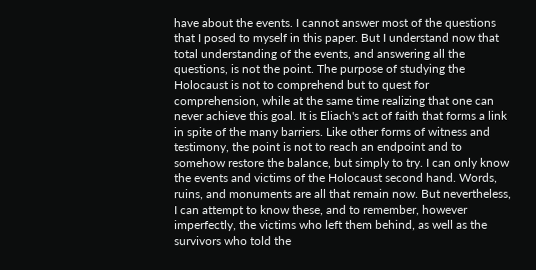have about the events. I cannot answer most of the questions that I posed to myself in this paper. But I understand now that total understanding of the events, and answering all the questions, is not the point. The purpose of studying the Holocaust is not to comprehend but to quest for comprehension, while at the same time realizing that one can never achieve this goal. It is Eliach's act of faith that forms a link in spite of the many barriers. Like other forms of witness and testimony, the point is not to reach an endpoint and to somehow restore the balance, but simply to try. I can only know the events and victims of the Holocaust second hand. Words, ruins, and monuments are all that remain now. But nevertheless, I can attempt to know these, and to remember, however imperfectly, the victims who left them behind, as well as the survivors who told the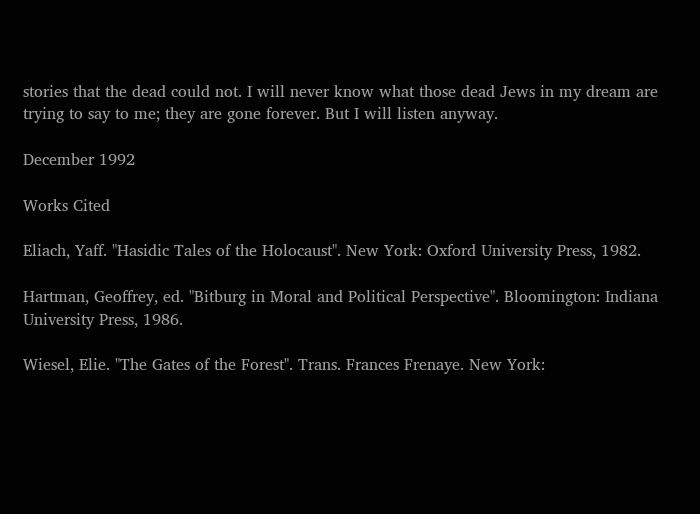stories that the dead could not. I will never know what those dead Jews in my dream are trying to say to me; they are gone forever. But I will listen anyway.

December 1992

Works Cited

Eliach, Yaff. "Hasidic Tales of the Holocaust". New York: Oxford University Press, 1982.

Hartman, Geoffrey, ed. "Bitburg in Moral and Political Perspective". Bloomington: Indiana University Press, 1986.

Wiesel, Elie. "The Gates of the Forest". Trans. Frances Frenaye. New York: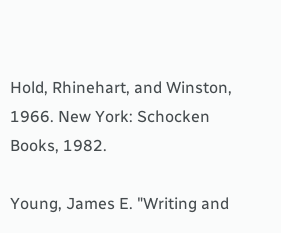Hold, Rhinehart, and Winston, 1966. New York: Schocken Books, 1982.

Young, James E. "Writing and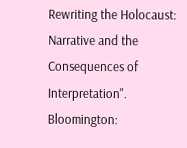Rewriting the Holocaust: Narrative and the Consequences of Interpretation". Bloomington: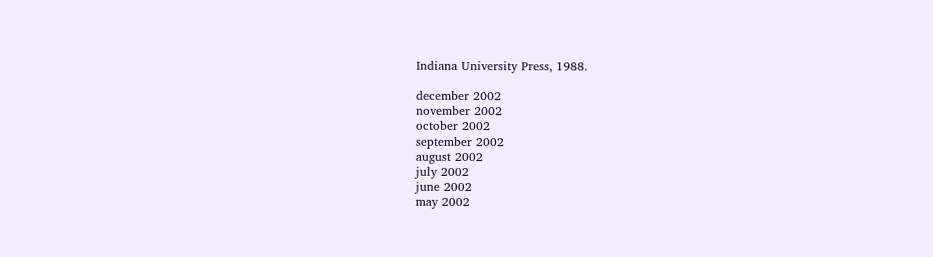Indiana University Press, 1988.

december 2002
november 2002
october 2002
september 2002
august 2002
july 2002
june 2002
may 2002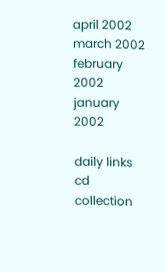april 2002
march 2002
february 2002
january 2002

daily links
cd collection